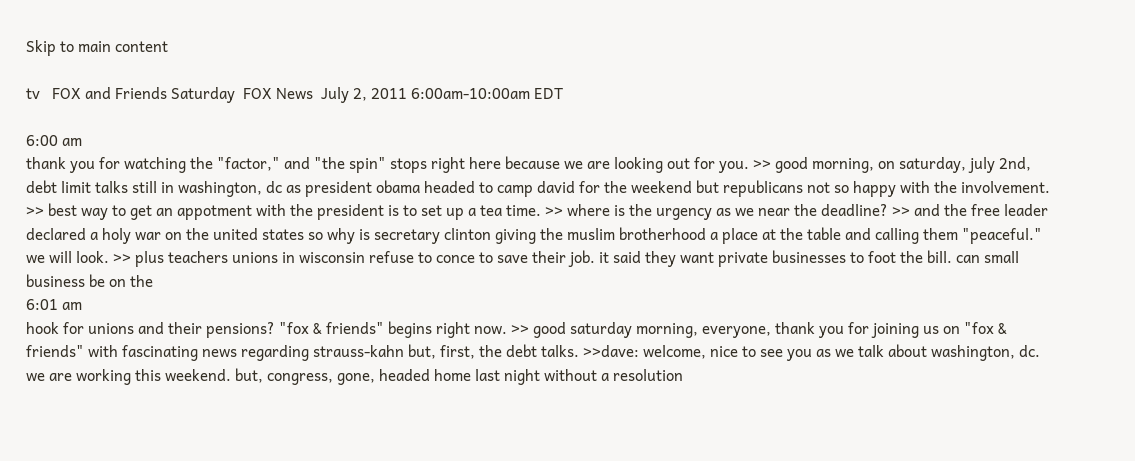Skip to main content

tv   FOX and Friends Saturday  FOX News  July 2, 2011 6:00am-10:00am EDT

6:00 am
thank you for watching the "factor," and "the spin" stops right here because we are looking out for you. >> good morning, on saturday, july 2nd, debt limit talks still in washington, dc as president obama headed to camp david for the weekend but republicans not so happy with the involvement. >> best way to get an appotment with the president is to set up a tea time. >> where is the urgency as we near the deadline? >> and the free leader declared a holy war on the united states so why is secretary clinton giving the muslim brotherhood a place at the table and calling them "peaceful." we will look. >> plus teachers unions in wisconsin refuse to conce to save their job. it said they want private businesses to foot the bill. can small business be on the
6:01 am
hook for unions and their pensions? "fox & friends" begins right now. >> good saturday morning, everyone, thank you for joining us on "fox & friends" with fascinating news regarding strauss-kahn but, first, the debt talks. >>dave: welcome, nice to see you as we talk about washington, dc. we are working this weekend. but, congress, gone, headed home last night without a resolution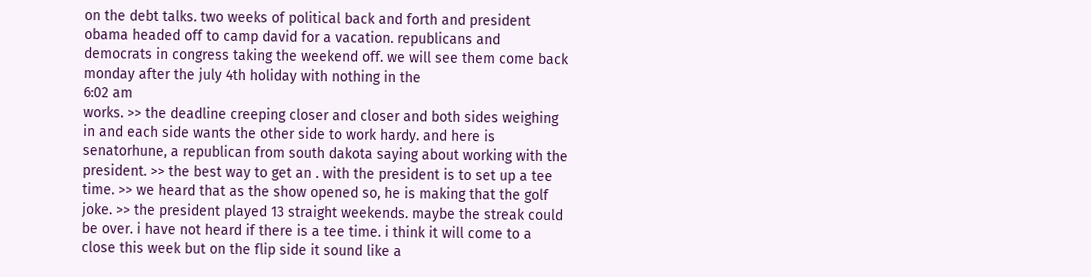on the debt talks. two weeks of political back and forth and president obama headed off to camp david for a vacation. republicans and democrats in congress taking the weekend off. we will see them come back monday after the july 4th holiday with nothing in the
6:02 am
works. >> the deadline creeping closer and closer and both sides weighing in and each side wants the other side to work hardy. and here is senatorhune, a republican from south dakota saying about working with the president. >> the best way to get an . with the president is to set up a tee time. >> we heard that as the show opened so, he is making that the golf joke. >> the president played 13 straight weekends. maybe the streak could be over. i have not heard if there is a tee time. i think it will come to a close this week but on the flip side it sound like a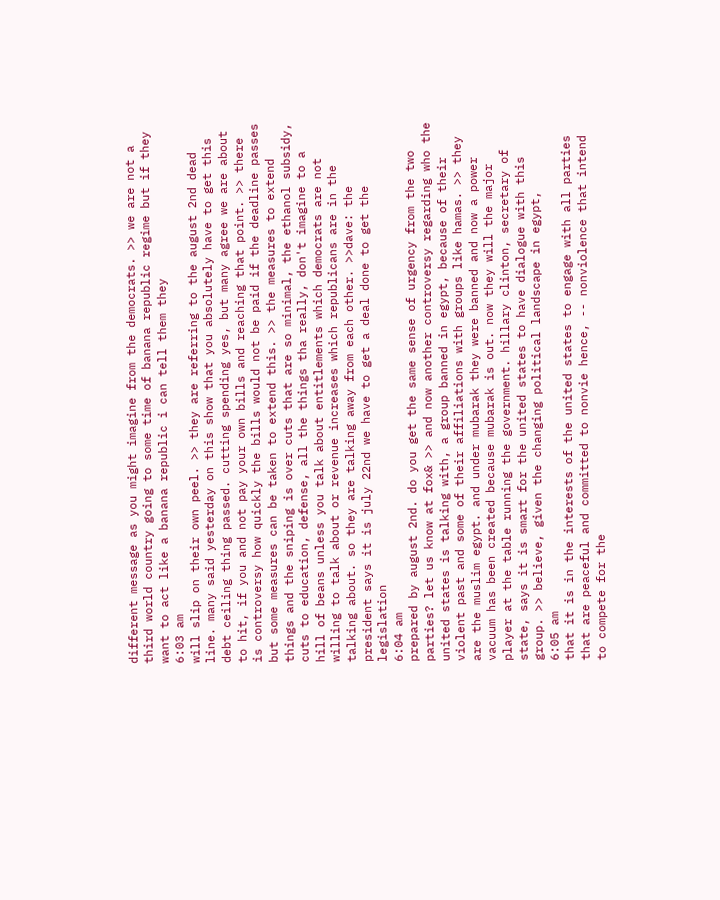different message as you might imagine from the democrats. >> we are not a third world country going to some time of banana republic regime but if they want to act like a banana republic i can tell them they
6:03 am
will slip on their own peel. >> they are referring to the august 2nd dead line. many said yesterday on this show that you absolutely have to get this debt ceiling thing passed. cutting spending yes, but many agree we are about to hit, if you and not pay your own bills and reaching that point. >> there is controversy how quickly the bills would not be paid if the deadline passes but some measures can be taken to extend this. >> the measures to extend things and the sniping is over cuts that are so minimal, the ethanol subsidy, cuts to education, defense, all the things tha really, don't imagine to a hill of beans unless you talk about entitlements which democrats are not willing to talk about or revenue increases which republicans are in the talking about. so they are talking away from each other. >>dave: the president says it is july 22nd we have to get a deal done to get the legislation
6:04 am
prepared by august 2nd. do you get the same sense of urgency from the two parties? let us know at fox& >> and now another controversy regarding who the united states is talking with, a group banned in egypt, because of their violent past and some of their affiliations with groups like hamas. >> they are the muslim egypt. and under mubarak they were banned and now a power vacuum has been created because mubarak is out. now they will the major player at the table running the government. hillary clinton, secretary of state, says it is smart for the united states to have dialogue with this group. >> believe, given the changing political landscape in egypt,
6:05 am
that it is in the interests of the united states to engage with all parties that are peaceful and committed to nonvie hence, -- nonviolence that intend to compete for the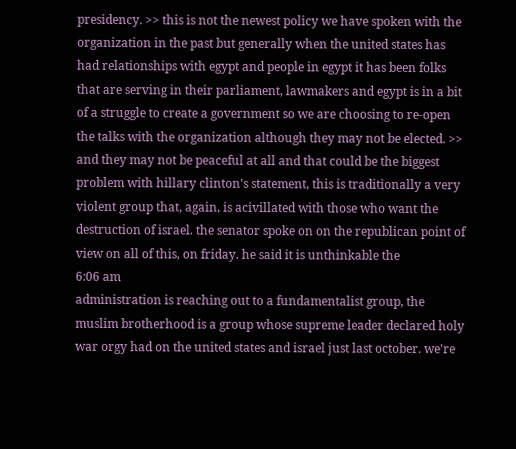presidency. >> this is not the newest policy we have spoken with the organization in the past but generally when the united states has had relationships with egypt and people in egypt it has been folks that are serving in their parliament, lawmakers and egypt is in a bit of a struggle to create a government so we are choosing to re-open the talks with the organization although they may not be elected. >> and they may not be peaceful at all and that could be the biggest problem with hillary clinton's statement, this is traditionally a very violent group that, again, is acivillated with those who want the destruction of israel. the senator spoke on on the republican point of view on all of this, on friday. he said it is unthinkable the
6:06 am
administration is reaching out to a fundamentalist group, the muslim brotherhood is a group whose supreme leader declared holy war orgy had on the united states and israel just last october. we're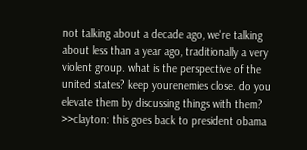not talking about a decade ago, we're talking about less than a year ago, traditionally a very violent group. what is the perspective of the united states? keep yourenemies close. do you elevate them by discussing things with them? >>clayton: this goes back to president obama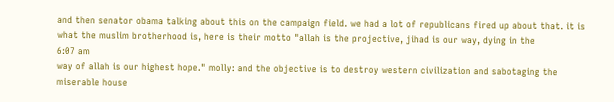and then senator obama talking about this on the campaign field. we had a lot of republicans fired up about that. it is what the muslim brotherhood is, here is their motto "allah is the projective, jihad is our way, dying in the
6:07 am
way of allah is our highest hope." molly: and the objective is to destroy western civilization and sabotaging the miserable house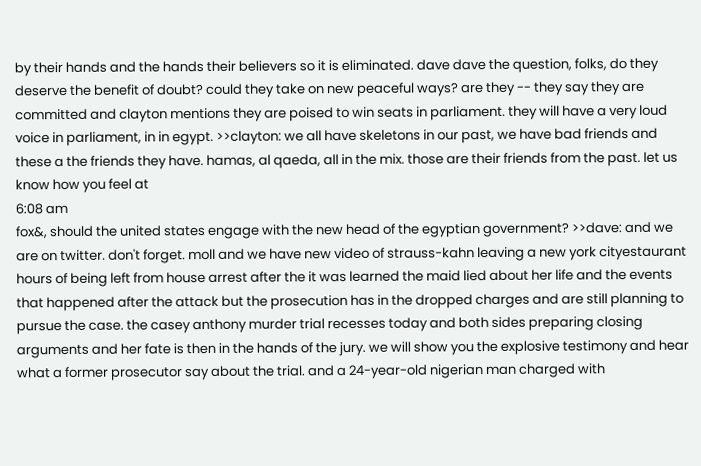by their hands and the hands their believers so it is eliminated. dave dave the question, folks, do they deserve the benefit of doubt? could they take on new peaceful ways? are they -- they say they are committed and clayton mentions they are poised to win seats in parliament. they will have a very loud voice in parliament, in in egypt. >>clayton: we all have skeletons in our past, we have bad friends and these a the friends they have. hamas, al qaeda, all in the mix. those are their friends from the past. let us know how you feel at
6:08 am
fox&, should the united states engage with the new head of the egyptian government? >>dave: and we are on twitter. don't forget. moll and we have new video of strauss-kahn leaving a new york cityestaurant hours of being left from house arrest after the it was learned the maid lied about her life and the events that happened after the attack but the prosecution has in the dropped charges and are still planning to pursue the case. the casey anthony murder trial recesses today and both sides preparing closing arguments and her fate is then in the hands of the jury. we will show you the explosive testimony and hear what a former prosecutor say about the trial. and a 24-year-old nigerian man charged with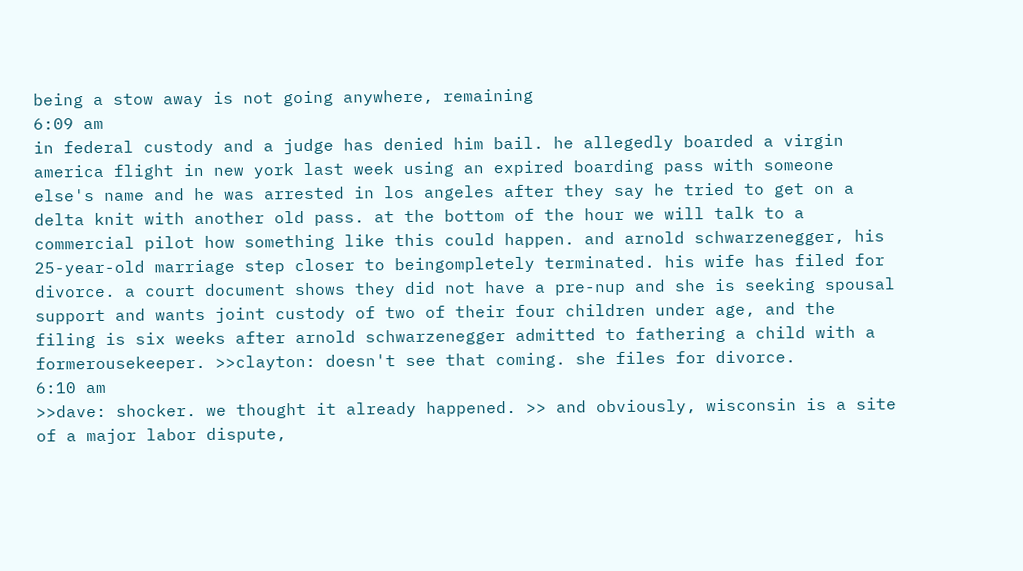being a stow away is not going anywhere, remaining
6:09 am
in federal custody and a judge has denied him bail. he allegedly boarded a virgin america flight in new york last week using an expired boarding pass with someone else's name and he was arrested in los angeles after they say he tried to get on a delta knit with another old pass. at the bottom of the hour we will talk to a commercial pilot how something like this could happen. and arnold schwarzenegger, his 25-year-old marriage step closer to beingompletely terminated. his wife has filed for divorce. a court document shows they did not have a pre-nup and she is seeking spousal support and wants joint custody of two of their four children under age, and the filing is six weeks after arnold schwarzenegger admitted to fathering a child with a formerousekeeper. >>clayton: doesn't see that coming. she files for divorce.
6:10 am
>>dave: shocker. we thought it already happened. >> and obviously, wisconsin is a site of a major labor dispute,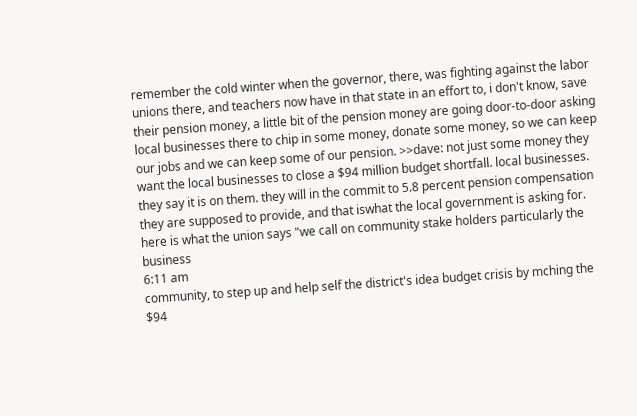remember the cold winter when the governor, there, was fighting against the labor unions there, and teachers now have in that state in an effort to, i don't know, save their pension money, a little bit of the pension money are going door-to-door asking local businesses there to chip in some money, donate some money, so we can keep our jobs and we can keep some of our pension. >>dave: not just some money they want the local businesses to close a $94 million budget shortfall. local businesses. they say it is on them. they will in the commit to 5.8 percent pension compensation they are supposed to provide, and that iswhat the local government is asking for. here is what the union says "we call on community stake holders particularly the business
6:11 am
community, to step up and help self the district's idea budget crisis by mching the $94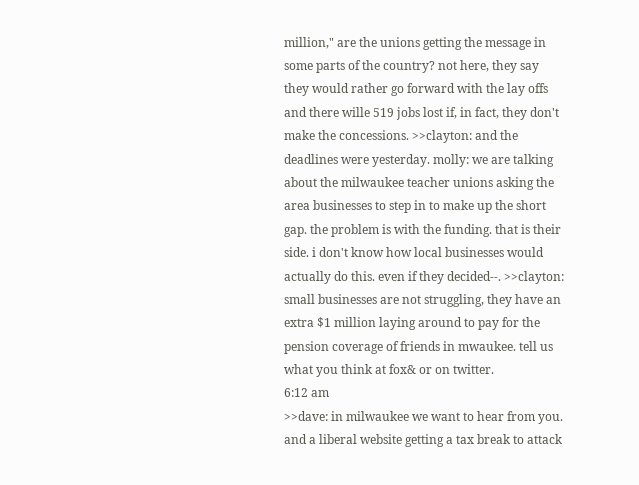million," are the unions getting the message in some parts of the country? not here, they say they would rather go forward with the lay offs and there wille 519 jobs lost if, in fact, they don't make the concessions. >>clayton: and the deadlines were yesterday. molly: we are talking about the milwaukee teacher unions asking the area businesses to step in to make up the short gap. the problem is with the funding. that is their side. i don't know how local businesses would actually do this. even if they decided--. >>clayton: small businesses are not struggling, they have an extra $1 million laying around to pay for the pension coverage of friends in mwaukee. tell us what you think at fox& or on twitter.
6:12 am
>>dave: in milwaukee we want to hear from you. and a liberal website getting a tax break to attack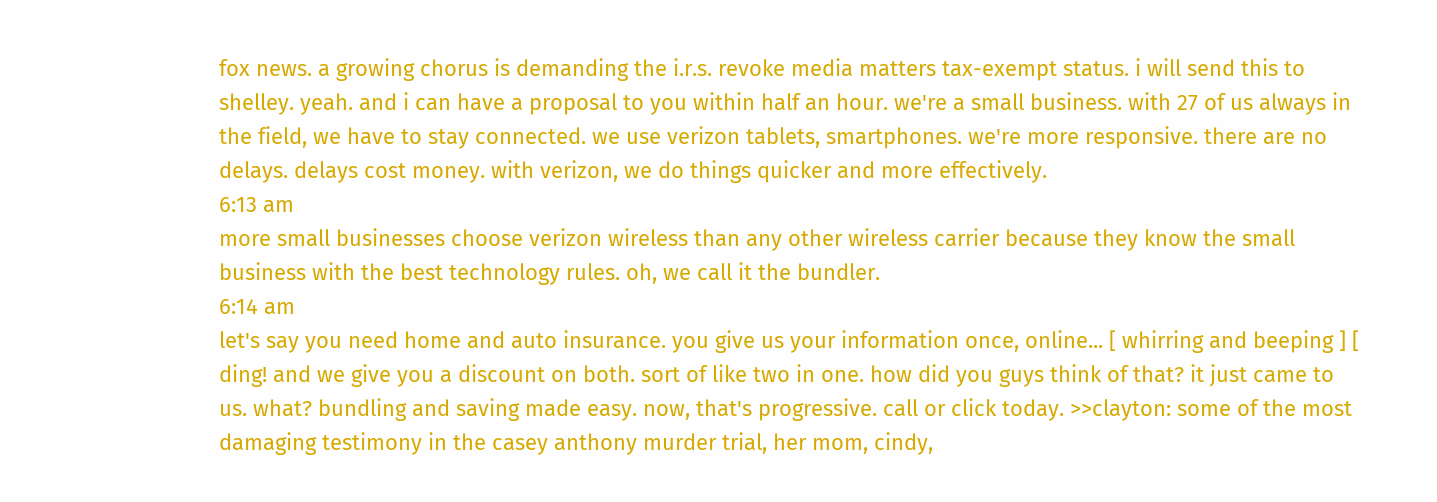fox news. a growing chorus is demanding the i.r.s. revoke media matters tax-exempt status. i will send this to shelley. yeah. and i can have a proposal to you within half an hour. we're a small business. with 27 of us always in the field, we have to stay connected. we use verizon tablets, smartphones. we're more responsive. there are no delays. delays cost money. with verizon, we do things quicker and more effectively.
6:13 am
more small businesses choose verizon wireless than any other wireless carrier because they know the small business with the best technology rules. oh, we call it the bundler.
6:14 am
let's say you need home and auto insurance. you give us your information once, online... [ whirring and beeping ] [ ding! and we give you a discount on both. sort of like two in one. how did you guys think of that? it just came to us. what? bundling and saving made easy. now, that's progressive. call or click today. >>clayton: some of the most damaging testimony in the casey anthony murder trial, her mom, cindy,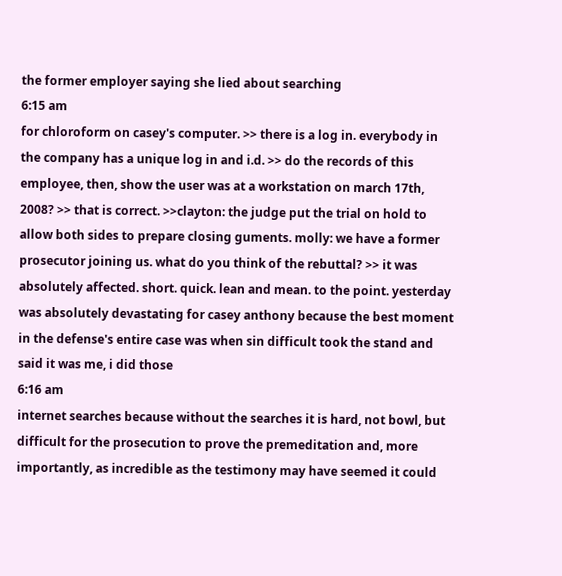the former employer saying she lied about searching
6:15 am
for chloroform on casey's computer. >> there is a log in. everybody in the company has a unique log in and i.d. >> do the records of this employee, then, show the user was at a workstation on march 17th, 2008? >> that is correct. >>clayton: the judge put the trial on hold to allow both sides to prepare closing guments. molly: we have a former prosecutor joining us. what do you think of the rebuttal? >> it was absolutely affected. short. quick. lean and mean. to the point. yesterday was absolutely devastating for casey anthony because the best moment in the defense's entire case was when sin difficult took the stand and said it was me, i did those
6:16 am
internet searches because without the searches it is hard, not bowl, but difficult for the prosecution to prove the premeditation and, more importantly, as incredible as the testimony may have seemed it could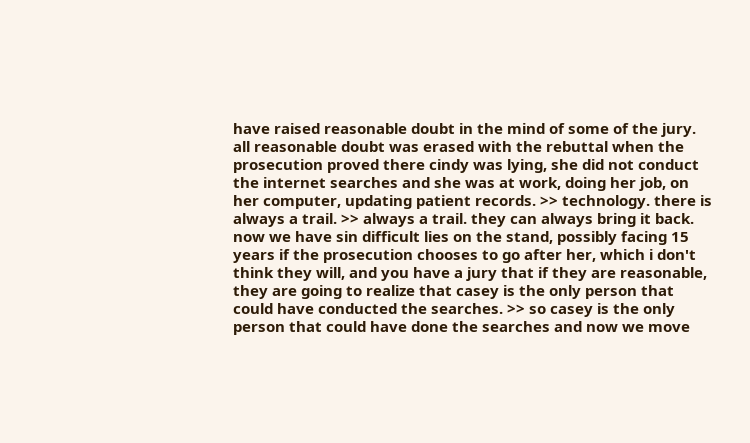have raised reasonable doubt in the mind of some of the jury. all reasonable doubt was erased with the rebuttal when the prosecution proved there cindy was lying, she did not conduct the internet searches and she was at work, doing her job, on her computer, updating patient records. >> technology. there is always a trail. >> always a trail. they can always bring it back. now we have sin difficult lies on the stand, possibly facing 15 years if the prosecution chooses to go after her, which i don't think they will, and you have a jury that if they are reasonable, they are going to realize that casey is the only person that could have conducted the searches. >> so casey is the only person that could have done the searches and now we move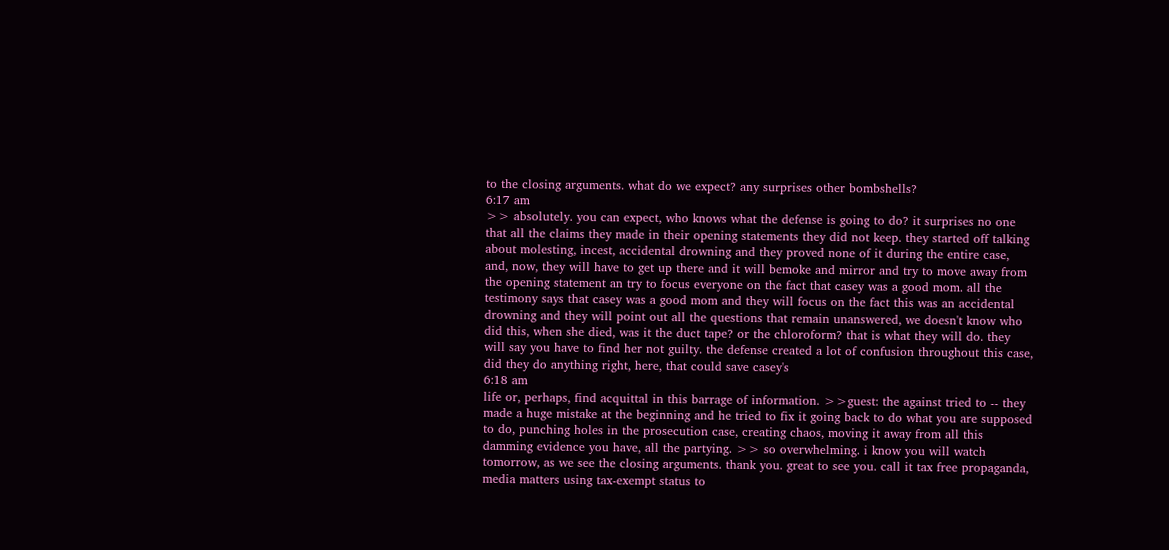to the closing arguments. what do we expect? any surprises other bombshells?
6:17 am
>> absolutely. you can expect, who knows what the defense is going to do? it surprises no one that all the claims they made in their opening statements they did not keep. they started off talking about molesting, incest, accidental drowning and they proved none of it during the entire case, and, now, they will have to get up there and it will bemoke and mirror and try to move away from the opening statement an try to focus everyone on the fact that casey was a good mom. all the testimony says that casey was a good mom and they will focus on the fact this was an accidental drowning and they will point out all the questions that remain unanswered, we doesn't know who did this, when she died, was it the duct tape? or the chloroform? that is what they will do. they will say you have to find her not guilty. the defense created a lot of confusion throughout this case, did they do anything right, here, that could save casey's
6:18 am
life or, perhaps, find acquittal in this barrage of information. >>guest: the against tried to -- they made a huge mistake at the beginning and he tried to fix it going back to do what you are supposed to do, punching holes in the prosecution case, creating chaos, moving it away from all this damming evidence you have, all the partying. >> so overwhelming. i know you will watch tomorrow, as we see the closing arguments. thank you. great to see you. call it tax free propaganda, media matters using tax-exempt status to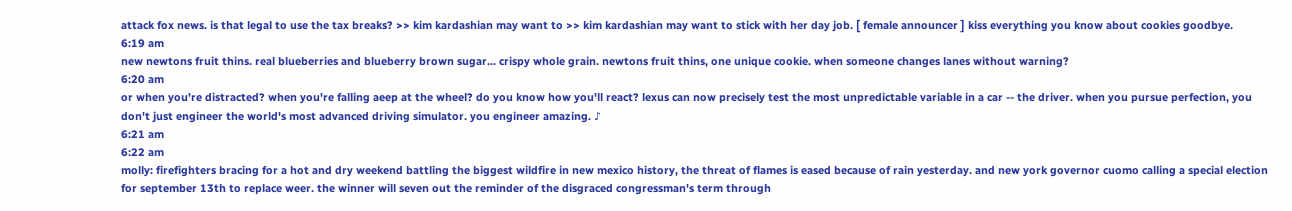attack fox news. is that legal to use the tax breaks? >> kim kardashian may want to >> kim kardashian may want to stick with her day job. [ female announcer ] kiss everything you know about cookies goodbye.
6:19 am
new newtons fruit thins. real blueberries and blueberry brown sugar... crispy whole grain. newtons fruit thins, one unique cookie. when someone changes lanes without warning?
6:20 am
or when you're distracted? when you're falling aeep at the wheel? do you know how you'll react? lexus can now precisely test the most unpredictable variable in a car -- the driver. when you pursue perfection, you don't just engineer the world's most advanced driving simulator. you engineer amazing. ♪
6:21 am
6:22 am
molly: firefighters bracing for a hot and dry weekend battling the biggest wildfire in new mexico history, the threat of flames is eased because of rain yesterday. and new york governor cuomo calling a special election for september 13th to replace weer. the winner will seven out the reminder of the disgraced congressman's term through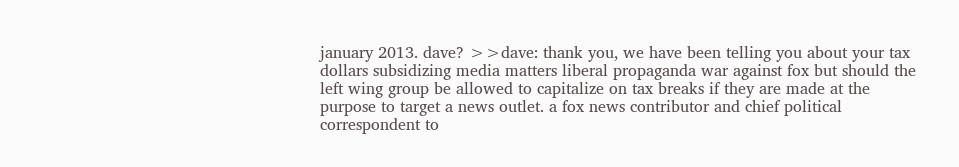january 2013. dave? >>dave: thank you, we have been telling you about your tax dollars subsidizing media matters liberal propaganda war against fox but should the left wing group be allowed to capitalize on tax breaks if they are made at the purpose to target a news outlet. a fox news contributor and chief political correspondent to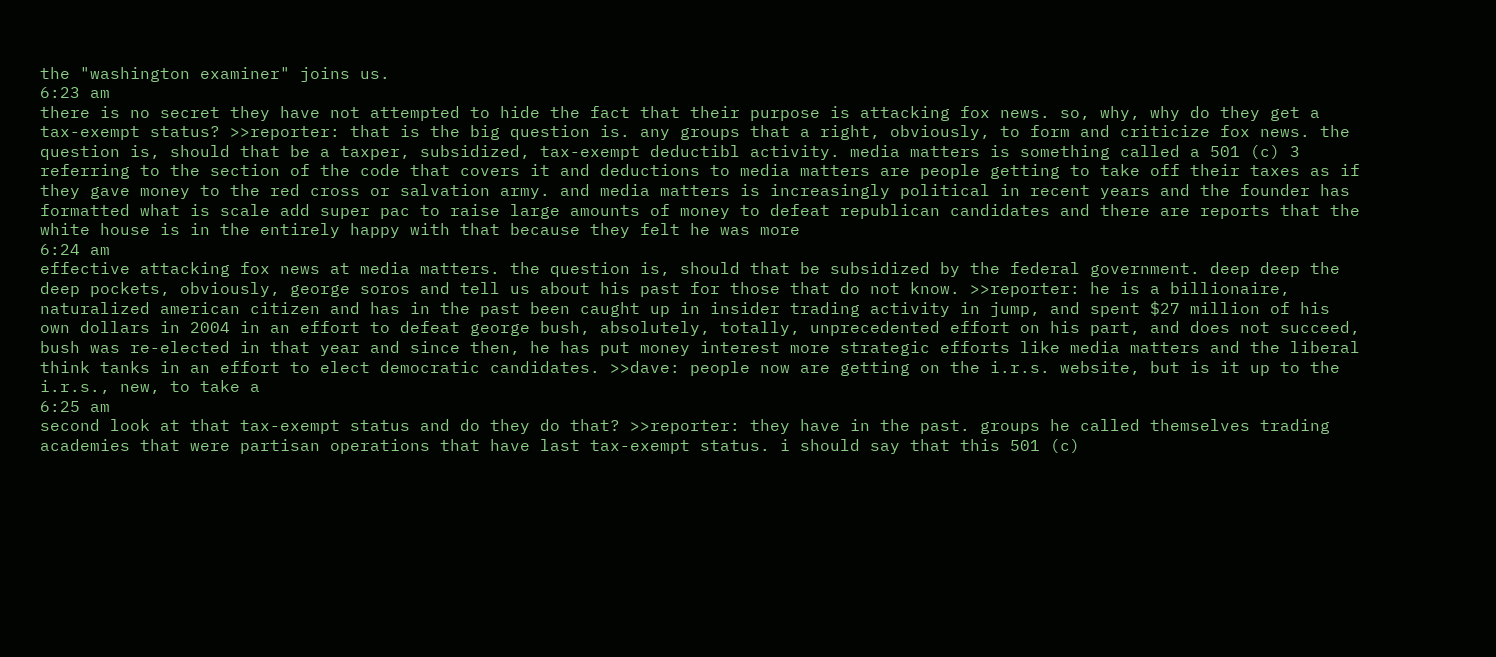the "washington examiner" joins us.
6:23 am
there is no secret they have not attempted to hide the fact that their purpose is attacking fox news. so, why, why do they get a tax-exempt status? >>reporter: that is the big question is. any groups that a right, obviously, to form and criticize fox news. the question is, should that be a taxper, subsidized, tax-exempt deductibl activity. media matters is something called a 501 (c) 3 referring to the section of the code that covers it and deductions to media matters are people getting to take off their taxes as if they gave money to the red cross or salvation army. and media matters is increasingly political in recent years and the founder has formatted what is scale add super pac to raise large amounts of money to defeat republican candidates and there are reports that the white house is in the entirely happy with that because they felt he was more
6:24 am
effective attacking fox news at media matters. the question is, should that be subsidized by the federal government. deep deep the deep pockets, obviously, george soros and tell us about his past for those that do not know. >>reporter: he is a billionaire, naturalized american citizen and has in the past been caught up in insider trading activity in jump, and spent $27 million of his own dollars in 2004 in an effort to defeat george bush, absolutely, totally, unprecedented effort on his part, and does not succeed, bush was re-elected in that year and since then, he has put money interest more strategic efforts like media matters and the liberal think tanks in an effort to elect democratic candidates. >>dave: people now are getting on the i.r.s. website, but is it up to the i.r.s., new, to take a
6:25 am
second look at that tax-exempt status and do they do that? >>reporter: they have in the past. groups he called themselves trading academies that were partisan operations that have last tax-exempt status. i should say that this 501 (c)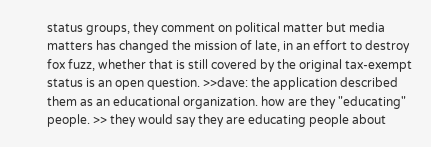status groups, they comment on political matter but media matters has changed the mission of late, in an effort to destroy fox fuzz, whether that is still covered by the original tax-exempt status is an open question. >>dave: the application described them as an educational organization. how are they "educating" people. >> they would say they are educating people about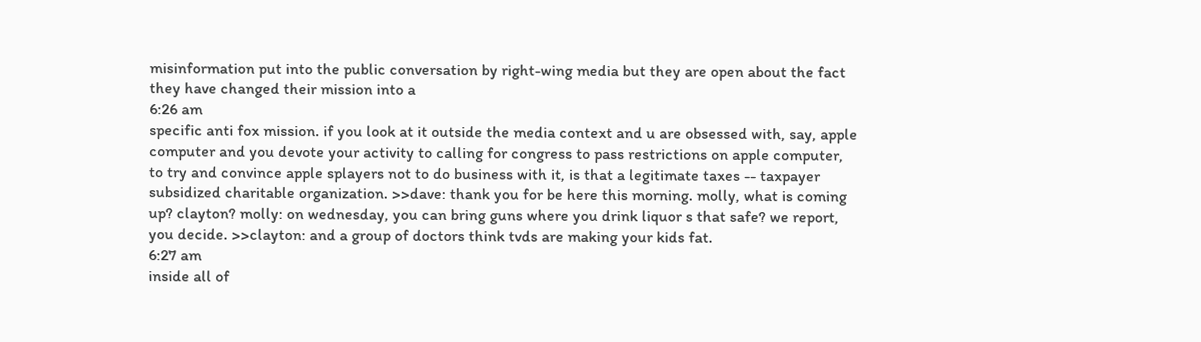misinformation put into the public conversation by right-wing media but they are open about the fact they have changed their mission into a
6:26 am
specific anti fox mission. if you look at it outside the media context and u are obsessed with, say, apple computer and you devote your activity to calling for congress to pass restrictions on apple computer, to try and convince apple splayers not to do business with it, is that a legitimate taxes -- taxpayer subsidized charitable organization. >>dave: thank you for be here this morning. molly, what is coming up? clayton? molly: on wednesday, you can bring guns where you drink liquor s that safe? we report, you decide. >>clayton: and a group of doctors think tvds are making your kids fat.
6:27 am
inside all of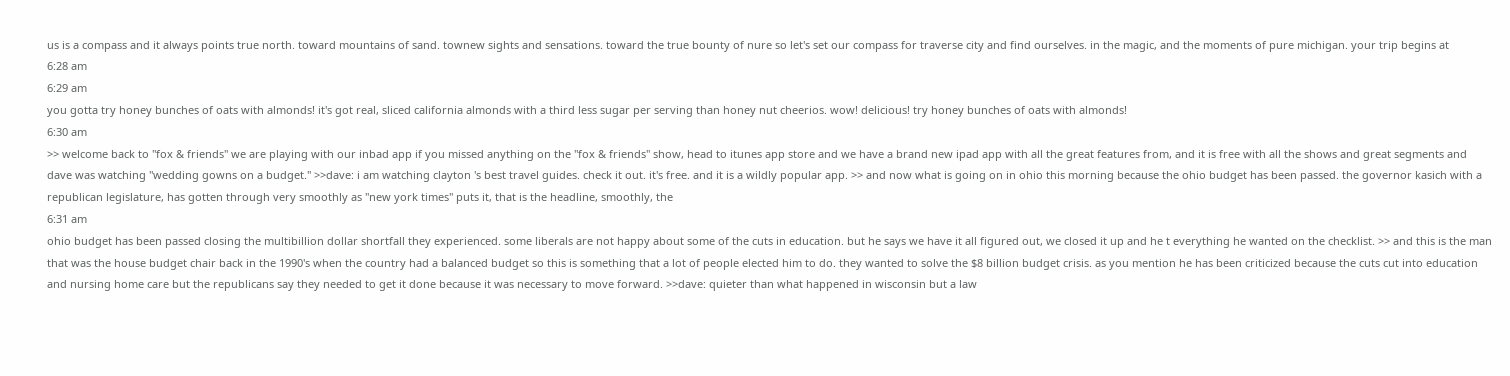us is a compass and it always points true north. toward mountains of sand. townew sights and sensations. toward the true bounty of nure so let's set our compass for traverse city and find ourselves. in the magic, and the moments of pure michigan. your trip begins at
6:28 am
6:29 am
you gotta try honey bunches of oats with almonds! it's got real, sliced california almonds with a third less sugar per serving than honey nut cheerios. wow! delicious! try honey bunches of oats with almonds!
6:30 am
>> welcome back to "fox & friends" we are playing with our inbad app if you missed anything on the "fox & friends" show, head to itunes app store and we have a brand new ipad app with all the great features from, and it is free with all the shows and great segments and dave was watching "wedding gowns on a budget." >>dave: i am watching clayton 's best travel guides. check it out. it's free. and it is a wildly popular app. >> and now what is going on in ohio this morning because the ohio budget has been passed. the governor kasich with a republican legislature, has gotten through very smoothly as "new york times" puts it, that is the headline, smoothly, the
6:31 am
ohio budget has been passed closing the multibillion dollar shortfall they experienced. some liberals are not happy about some of the cuts in education. but he says we have it all figured out, we closed it up and he t everything he wanted on the checklist. >> and this is the man that was the house budget chair back in the 1990's when the country had a balanced budget so this is something that a lot of people elected him to do. they wanted to solve the $8 billion budget crisis. as you mention he has been criticized because the cuts cut into education and nursing home care but the republicans say they needed to get it done because it was necessary to move forward. >>dave: quieter than what happened in wisconsin but a law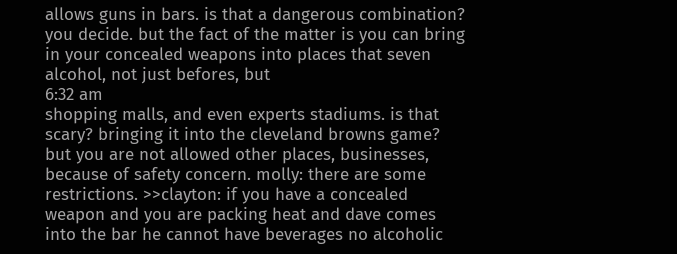allows guns in bars. is that a dangerous combination? you decide. but the fact of the matter is you can bring in your concealed weapons into places that seven alcohol, not just befores, but
6:32 am
shopping malls, and even experts stadiums. is that scary? bringing it into the cleveland browns game? but you are not allowed other places, businesses, because of safety concern. molly: there are some restrictions. >>clayton: if you have a concealed weapon and you are packing heat and dave comes into the bar he cannot have beverages no alcoholic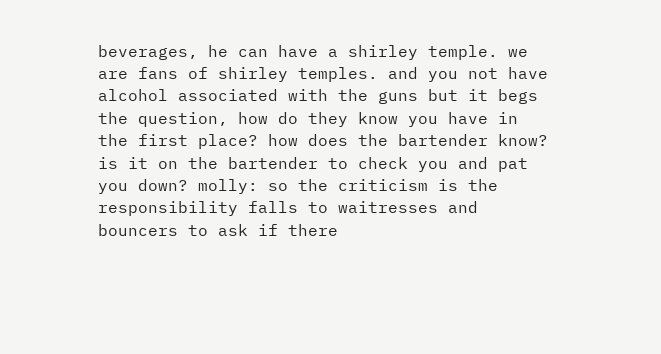beverages, he can have a shirley temple. we are fans of shirley temples. and you not have alcohol associated with the guns but it begs the question, how do they know you have in the first place? how does the bartender know? is it on the bartender to check you and pat you down? molly: so the criticism is the responsibility falls to waitresses and bouncers to ask if there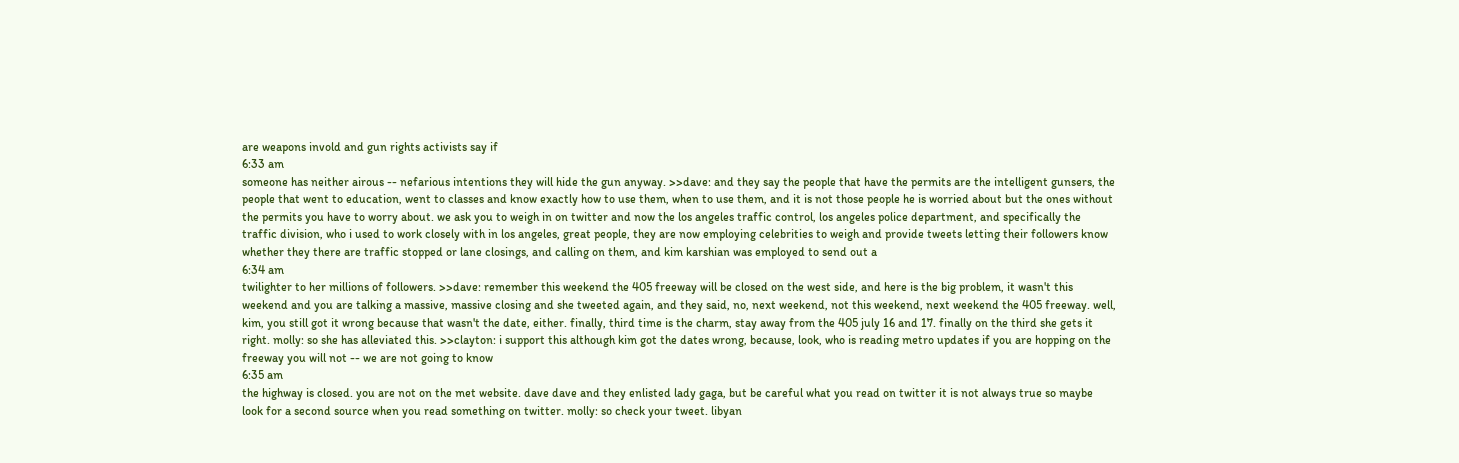are weapons invold and gun rights activists say if
6:33 am
someone has neither airous -- nefarious intentions they will hide the gun anyway. >>dave: and they say the people that have the permits are the intelligent gunsers, the people that went to education, went to classes and know exactly how to use them, when to use them, and it is not those people he is worried about but the ones without the permits you have to worry about. we ask you to weigh in on twitter and now the los angeles traffic control, los angeles police department, and specifically the traffic division, who i used to work closely with in los angeles, great people, they are now employing celebrities to weigh and provide tweets letting their followers know whether they there are traffic stopped or lane closings, and calling on them, and kim karshian was employed to send out a
6:34 am
twilighter to her millions of followers. >>dave: remember this weekend the 405 freeway will be closed on the west side, and here is the big problem, it wasn't this weekend and you are talking a massive, massive closing and she tweeted again, and they said, no, next weekend, not this weekend, next weekend the 405 freeway. well, kim, you still got it wrong because that wasn't the date, either. finally, third time is the charm, stay away from the 405 july 16 and 17. finally on the third she gets it right. molly: so she has alleviated this. >>clayton: i support this although kim got the dates wrong, because, look, who is reading metro updates if you are hopping on the freeway you will not -- we are not going to know
6:35 am
the highway is closed. you are not on the met website. dave dave and they enlisted lady gaga, but be careful what you read on twitter it is not always true so maybe look for a second source when you read something on twitter. molly: so check your tweet. libyan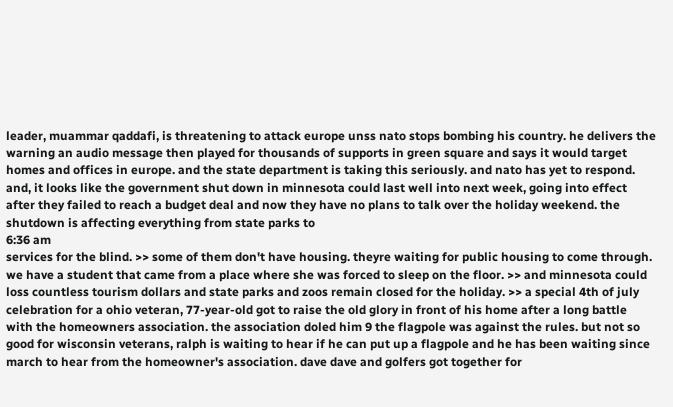leader, muammar qaddafi, is threatening to attack europe unss nato stops bombing his country. he delivers the warning an audio message then played for thousands of supports in green square and says it would target homes and offices in europe. and the state department is taking this seriously. and nato has yet to respond. and, it looks like the government shut down in minnesota could last well into next week, going into effect after they failed to reach a budget deal and now they have no plans to talk over the holiday weekend. the shutdown is affecting everything from state parks to
6:36 am
services for the blind. >> some of them don't have housing. theyre waiting for public housing to come through. we have a student that came from a place where she was forced to sleep on the floor. >> and minnesota could loss countless tourism dollars and state parks and zoos remain closed for the holiday. >> a special 4th of july celebration for a ohio veteran, 77-year-old got to raise the old glory in front of his home after a long battle with the homeowners association. the association doled him 9 the flagpole was against the rules. but not so good for wisconsin veterans, ralph is waiting to hear if he can put up a flagpole and he has been waiting since march to hear from the homeowner's association. dave dave and golfers got together for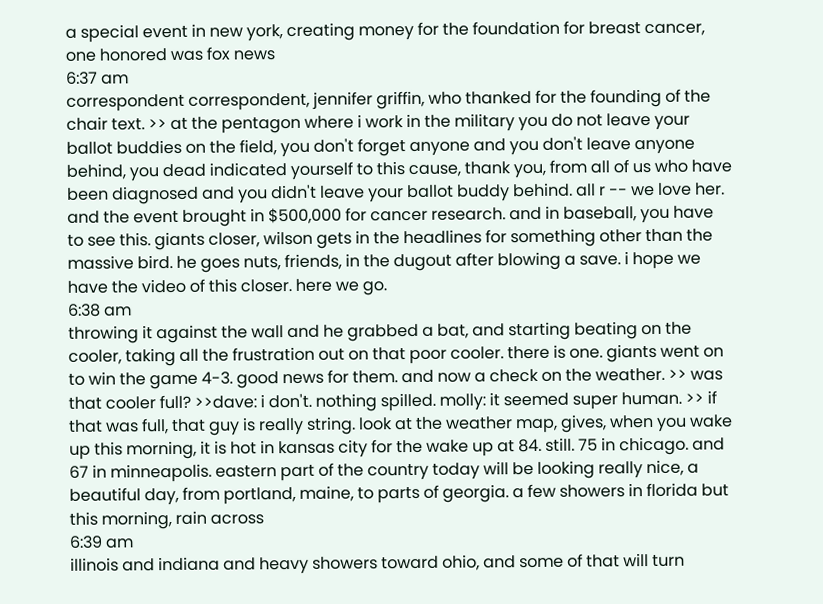a special event in new york, creating money for the foundation for breast cancer, one honored was fox news
6:37 am
correspondent correspondent, jennifer griffin, who thanked for the founding of the chair text. >> at the pentagon where i work in the military you do not leave your ballot buddies on the field, you don't forget anyone and you don't leave anyone behind, you dead indicated yourself to this cause, thank you, from all of us who have been diagnosed and you didn't leave your ballot buddy behind. all r -- we love her. and the event brought in $500,000 for cancer research. and in baseball, you have to see this. giants closer, wilson gets in the headlines for something other than the massive bird. he goes nuts, friends, in the dugout after blowing a save. i hope we have the video of this closer. here we go.
6:38 am
throwing it against the wall and he grabbed a bat, and starting beating on the cooler, taking all the frustration out on that poor cooler. there is one. giants went on to win the game 4-3. good news for them. and now a check on the weather. >> was that cooler full? >>dave: i don't. nothing spilled. molly: it seemed super human. >> if that was full, that guy is really string. look at the weather map, gives, when you wake up this morning, it is hot in kansas city for the wake up at 84. still. 75 in chicago. and 67 in minneapolis. eastern part of the country today will be looking really nice, a beautiful day, from portland, maine, to parts of georgia. a few showers in florida but this morning, rain across
6:39 am
illinois and indiana and heavy showers toward ohio, and some of that will turn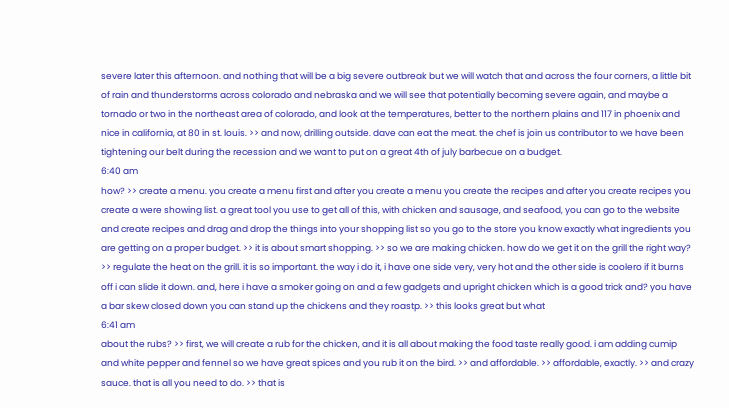severe later this afternoon. and nothing that will be a big severe outbreak but we will watch that and across the four corners, a little bit of rain and thunderstorms across colorado and nebraska and we will see that potentially becoming severe again, and maybe a tornado or two in the northeast area of colorado, and look at the temperatures, better to the northern plains and 117 in phoenix and nice in california, at 80 in st. louis. >> and now, drilling outside. dave can eat the meat. the chef is join us contributor to we have been tightening our belt during the recession and we want to put on a great 4th of july barbecue on a budget.
6:40 am
how? >> create a menu. you create a menu first and after you create a menu you create the recipes and after you create recipes you create a were showing list. a great tool you use to get all of this, with chicken and sausage, and seafood, you can go to the website and create recipes and drag and drop the things into your shopping list so you go to the store you know exactly what ingredients you are getting on a proper budget. >> it is about smart shopping. >> so we are making chicken. how do we get it on the grill the right way? >> regulate the heat on the grill. it is so important. the way i do it, i have one side very, very hot and the other side is coolero if it burns off i can slide it down. and, here i have a smoker going on and a few gadgets and upright chicken which is a good trick and? you have a bar skew closed down you can stand up the chickens and they roastp. >> this looks great but what
6:41 am
about the rubs? >> first, we will create a rub for the chicken, and it is all about making the food taste really good. i am adding cumip and white pepper and fennel so we have great spices and you rub it on the bird. >> and affordable. >> affordable, exactly. >> and crazy sauce. that is all you need to do. >> that is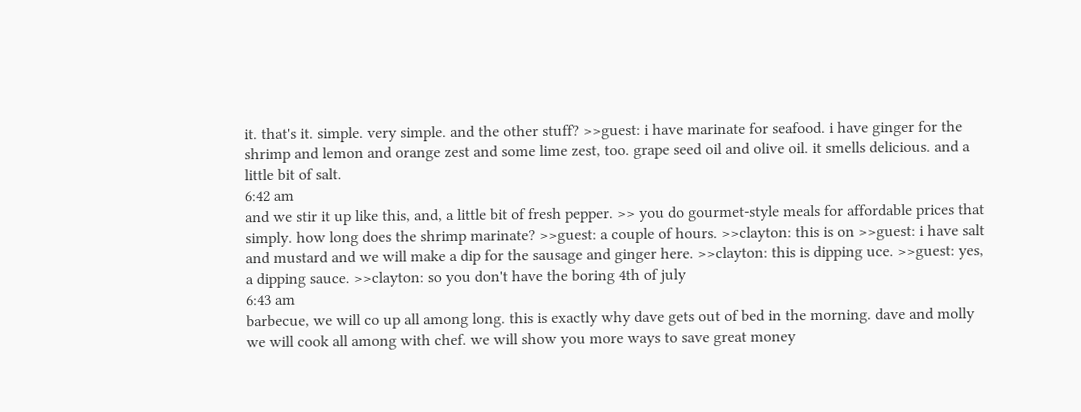it. that's it. simple. very simple. and the other stuff? >>guest: i have marinate for seafood. i have ginger for the shrimp and lemon and orange zest and some lime zest, too. grape seed oil and olive oil. it smells delicious. and a little bit of salt.
6:42 am
and we stir it up like this, and, a little bit of fresh pepper. >> you do gourmet-style meals for affordable prices that simply. how long does the shrimp marinate? >>guest: a couple of hours. >>clayton: this is on >>guest: i have salt and mustard and we will make a dip for the sausage and ginger here. >>clayton: this is dipping uce. >>guest: yes, a dipping sauce. >>clayton: so you don't have the boring 4th of july
6:43 am
barbecue, we will co up all among long. this is exactly why dave gets out of bed in the morning. dave and molly we will cook all among with chef. we will show you more ways to save great money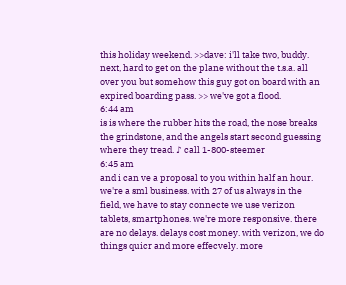this holiday weekend. >>dave: i'll take two, buddy. next, hard to get on the plane without the t.s.a. all over you but somehow this guy got on board with an expired boarding pass. >> we've got a flood.
6:44 am
is is where the rubber hits the road, the nose breaks the grindstone, and the angels start second guessing where they tread. ♪ call 1-800-steemer
6:45 am
and i can ve a proposal to you within half an hour. we're a sml business. with 27 of us always in the field, we have to stay connecte we use verizon tablets, smartphones. we're more responsive. there are no delays. delays cost money. with verizon, we do things quicr and more effecvely. more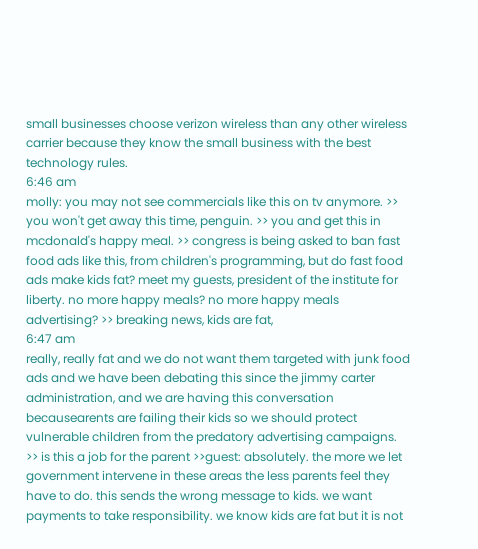small businesses choose verizon wireless than any other wireless carrier because they know the small business with the best technology rules.
6:46 am
molly: you may not see commercials like this on tv anymore. >> you won't get away this time, penguin. >> you and get this in mcdonald's happy meal. >> congress is being asked to ban fast food ads like this, from children's programming, but do fast food ads make kids fat? meet my guests, president of the institute for liberty. no more happy meals? no more happy meals advertising? >> breaking news, kids are fat,
6:47 am
really, really fat and we do not want them targeted with junk food ads and we have been debating this since the jimmy carter administration, and we are having this conversation becausearents are failing their kids so we should protect vulnerable children from the predatory advertising campaigns. >> is this a job for the parent >>guest: absolutely. the more we let government intervene in these areas the less parents feel they have to do. this sends the wrong message to kids. we want payments to take responsibility. we know kids are fat but it is not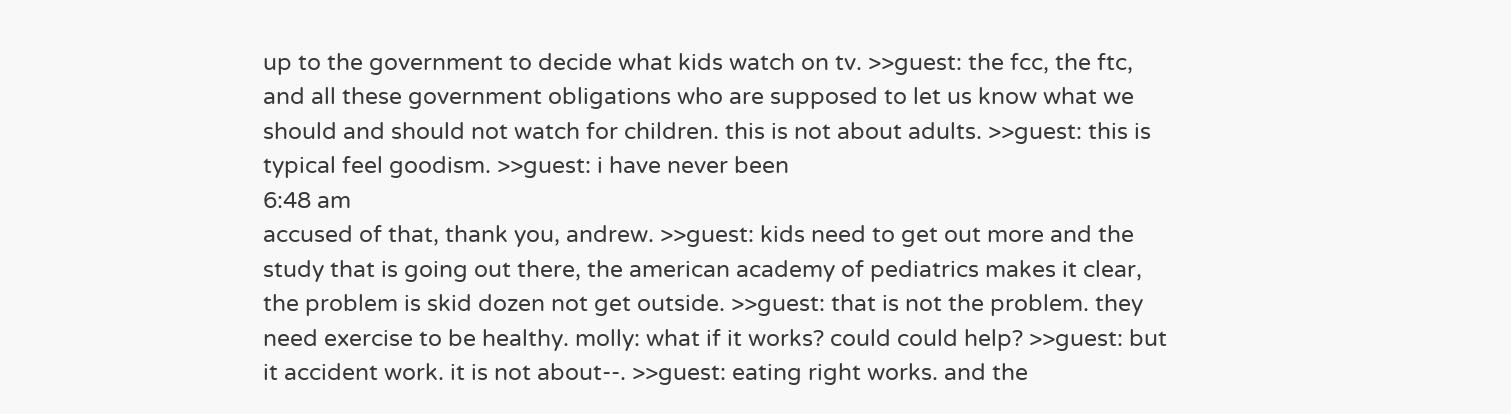up to the government to decide what kids watch on tv. >>guest: the fcc, the ftc, and all these government obligations who are supposed to let us know what we should and should not watch for children. this is not about adults. >>guest: this is typical feel goodism. >>guest: i have never been
6:48 am
accused of that, thank you, andrew. >>guest: kids need to get out more and the study that is going out there, the american academy of pediatrics makes it clear, the problem is skid dozen not get outside. >>guest: that is not the problem. they need exercise to be healthy. molly: what if it works? could could help? >>guest: but it accident work. it is not about--. >>guest: eating right works. and the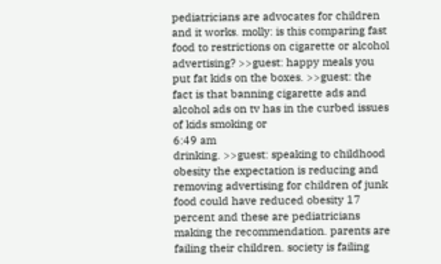pediatricians are advocates for children and it works. molly: is this comparing fast food to restrictions on cigarette or alcohol advertising? >>guest: happy meals you put fat kids on the boxes. >>guest: the fact is that banning cigarette ads and alcohol ads on tv has in the curbed issues of kids smoking or
6:49 am
drinking. >>guest: speaking to childhood obesity the expectation is reducing and removing advertising for children of junk food could have reduced obesity 17 percent and these are pediatricians making the recommendation. parents are failing their children. society is failing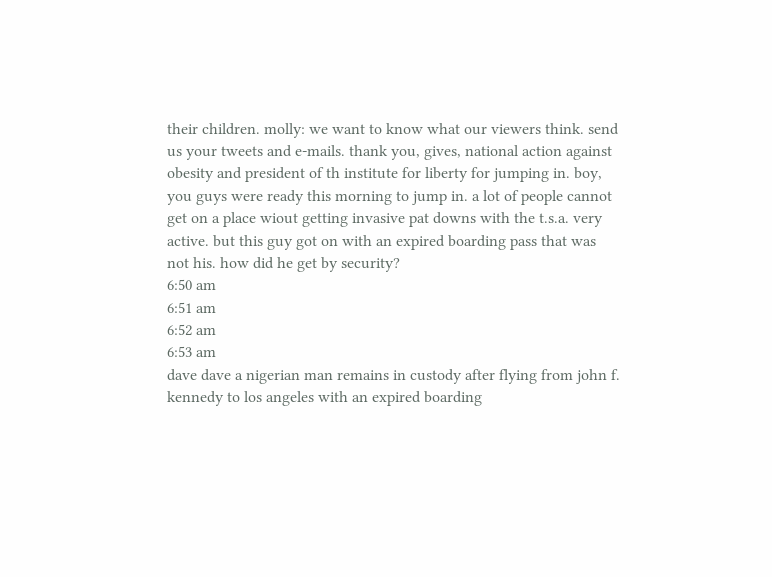their children. molly: we want to know what our viewers think. send us your tweets and e-mails. thank you, gives, national action against obesity and president of th institute for liberty for jumping in. boy, you guys were ready this morning to jump in. a lot of people cannot get on a place wiout getting invasive pat downs with the t.s.a. very active. but this guy got on with an expired boarding pass that was not his. how did he get by security?
6:50 am
6:51 am
6:52 am
6:53 am
dave dave a nigerian man remains in custody after flying from john f. kennedy to los angeles with an expired boarding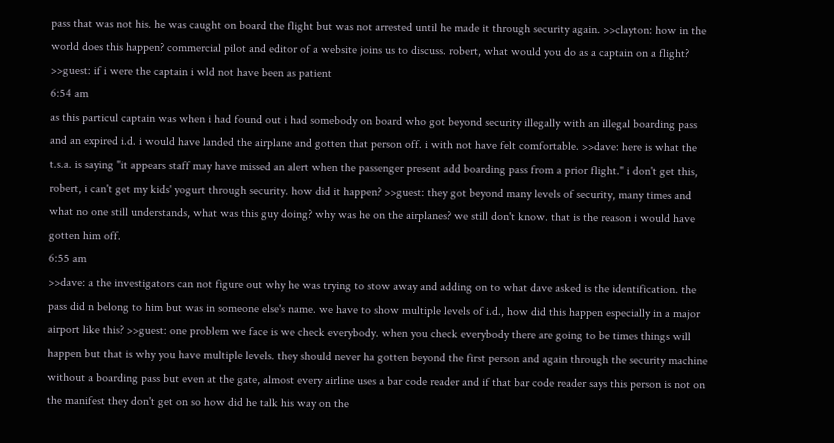pass that was not his. he was caught on board the flight but was not arrested until he made it through security again. >>clayton: how in the world does this happen? commercial pilot and editor of a website joins us to discuss. robert, what would you do as a captain on a flight? >>guest: if i were the captain i wld not have been as patient
6:54 am
as this particul captain was when i had found out i had somebody on board who got beyond security illegally with an illegal boarding pass and an expired i.d. i would have landed the airplane and gotten that person off. i with not have felt comfortable. >>dave: here is what the t.s.a. is saying "it appears staff may have missed an alert when the passenger present add boarding pass from a prior flight." i don't get this, robert, i can't get my kids' yogurt through security. how did it happen? >>guest: they got beyond many levels of security, many times and what no one still understands, what was this guy doing? why was he on the airplanes? we still don't know. that is the reason i would have gotten him off.
6:55 am
>>dave: a the investigators can not figure out why he was trying to stow away and adding on to what dave asked is the identification. the pass did n belong to him but was in someone else's name. we have to show multiple levels of i.d., how did this happen especially in a major airport like this? >>guest: one problem we face is we check everybody. when you check everybody there are going to be times things will happen but that is why you have multiple levels. they should never ha gotten beyond the first person and again through the security machine without a boarding pass but even at the gate, almost every airline uses a bar code reader and if that bar code reader says this person is not on the manifest they don't get on so how did he talk his way on the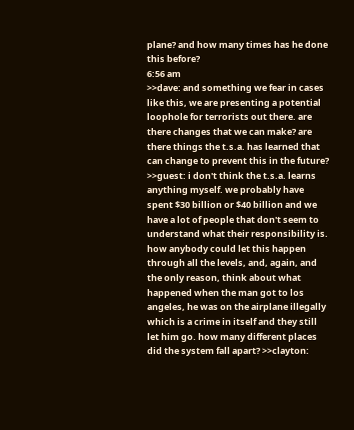plane? and how many times has he done this before?
6:56 am
>>dave: and something we fear in cases like this, we are presenting a potential loophole for terrorists out there. are there changes that we can make? are there things the t.s.a. has learned that can change to prevent this in the future? >>guest: i don't think the t.s.a. learns anything myself. we probably have spent $30 billion or $40 billion and we have a lot of people that don't seem to understand what their responsibility is. how anybody could let this happen through all the levels, and, again, and the only reason, think about what happened when the man got to los angeles, he was on the airplane illegally which is a crime in itself and they still let him go. how many different places did the system fall apart? >>clayton: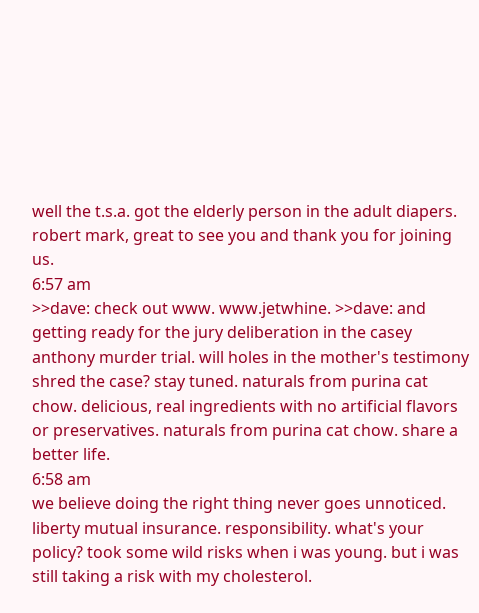well the t.s.a. got the elderly person in the adult diapers. robert mark, great to see you and thank you for joining us.
6:57 am
>>dave: check out www. www.jetwhine. >>dave: and getting ready for the jury deliberation in the casey anthony murder trial. will holes in the mother's testimony shred the case? stay tuned. naturals from purina cat chow. delicious, real ingredients with no artificial flavors or preservatives. naturals from purina cat chow. share a better life.
6:58 am
we believe doing the right thing never goes unnoticed. liberty mutual insurance. responsibility. what's your policy? took some wild risks when i was young. but i was still taking a risk with my cholesterol.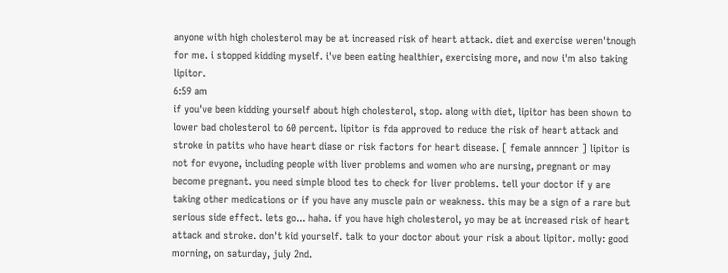anyone with high cholesterol may be at increased risk of heart attack. diet and exercise weren'tnough for me. i stopped kidding myself. i've been eating healthier, exercising more, and now i'm also taking lipitor.
6:59 am
if you've been kidding yourself about high cholesterol, stop. along with diet, lipitor has been shown to lower bad cholesterol to 60 percent. lipitor is fda approved to reduce the risk of heart attack and stroke in patits who have heart diase or risk factors for heart disease. [ female annncer ] lipitor is not for evyone, including people with liver problems and women who are nursing, pregnant or may become pregnant. you need simple blood tes to check for liver problems. tell your doctor if y are taking other medications or if you have any muscle pain or weakness. this may be a sign of a rare but serious side effect. lets go... haha. if you have high cholesterol, yo may be at increased risk of heart attack and stroke. don't kid yourself. talk to your doctor about your risk a about lipitor. molly: good morning, on saturday, july 2nd.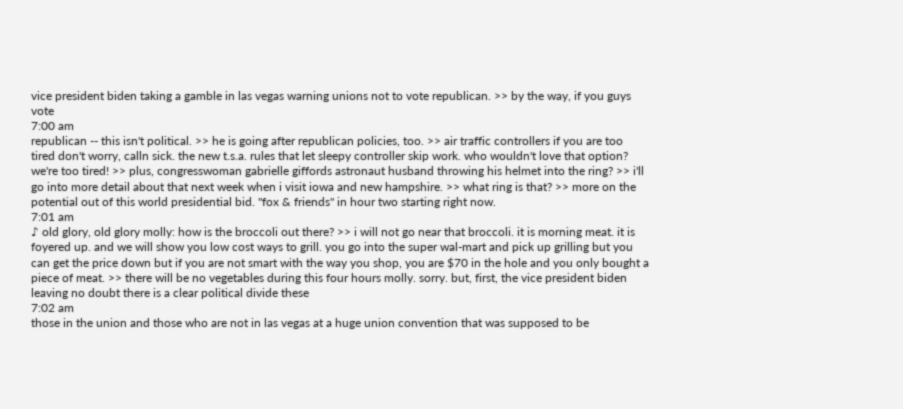vice president biden taking a gamble in las vegas warning unions not to vote republican. >> by the way, if you guys vote
7:00 am
republican -- this isn't political. >> he is going after republican policies, too. >> air traffic controllers if you are too tired don't worry, calln sick. the new t.s.a. rules that let sleepy controller skip work. who wouldn't love that option? we're too tired! >> plus, congresswoman gabrielle giffords astronaut husband throwing his helmet into the ring? >> i'll go into more detail about that next week when i visit iowa and new hampshire. >> what ring is that? >> more on the potential out of this world presidential bid. "fox & friends" in hour two starting right now.
7:01 am
♪ old glory, old glory molly: how is the broccoli out there? >> i will not go near that broccoli. it is morning meat. it is foyered up. and we will show you low cost ways to grill. you go into the super wal-mart and pick up grilling but you can get the price down but if you are not smart with the way you shop, you are $70 in the hole and you only bought a piece of meat. >> there will be no vegetables during this four hours molly. sorry. but, first, the vice president biden leaving no doubt there is a clear political divide these
7:02 am
those in the union and those who are not in las vegas at a huge union convention that was supposed to be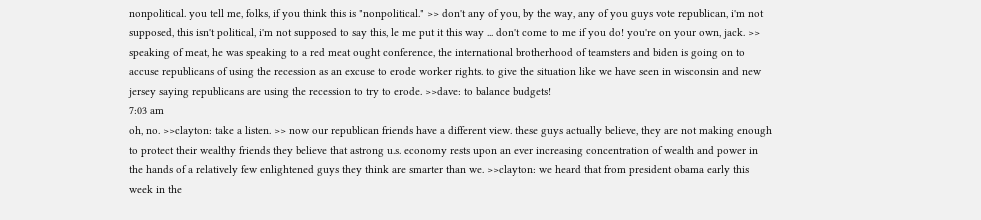nonpolitical. you tell me, folks, if you think this is "nonpolitical." >> don't any of you, by the way, any of you guys vote republican, i'm not supposed, this isn't political, i'm not supposed to say this, le me put it this way ... don't come to me if you do! you're on your own, jack. >> speaking of meat, he was speaking to a red meat ought conference, the international brotherhood of teamsters and biden is going on to accuse republicans of using the recession as an excuse to erode worker rights. to give the situation like we have seen in wisconsin and new jersey saying republicans are using the recession to try to erode. >>dave: to balance budgets!
7:03 am
oh, no. >>clayton: take a listen. >> now our republican friends have a different view. these guys actually believe, they are not making enough to protect their wealthy friends they believe that astrong u.s. economy rests upon an ever increasing concentration of wealth and power in the hands of a relatively few enlightened guys they think are smarter than we. >>clayton: we heard that from president obama early this week in the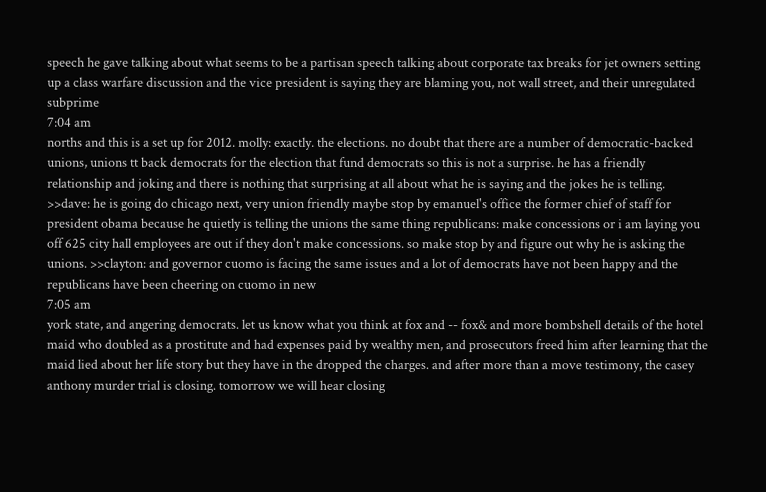speech he gave talking about what seems to be a partisan speech talking about corporate tax breaks for jet owners setting up a class warfare discussion and the vice president is saying they are blaming you, not wall street, and their unregulated subprime
7:04 am
norths and this is a set up for 2012. molly: exactly. the elections. no doubt that there are a number of democratic-backed unions, unions tt back democrats for the election that fund democrats so this is not a surprise. he has a friendly relationship and joking and there is nothing that surprising at all about what he is saying and the jokes he is telling. >>dave: he is going do chicago next, very union friendly maybe stop by emanuel's office the former chief of staff for president obama because he quietly is telling the unions the same thing republicans: make concessions or i am laying you off 625 city hall employees are out if they don't make concessions. so make stop by and figure out why he is asking the unions. >>clayton: and governor cuomo is facing the same issues and a lot of democrats have not been happy and the republicans have been cheering on cuomo in new
7:05 am
york state, and angering democrats. let us know what you think at fox and -- fox& and more bombshell details of the hotel maid who doubled as a prostitute and had expenses paid by wealthy men, and prosecutors freed him after learning that the maid lied about her life story but they have in the dropped the charges. and after more than a move testimony, the casey anthony murder trial is closing. tomorrow we will hear closing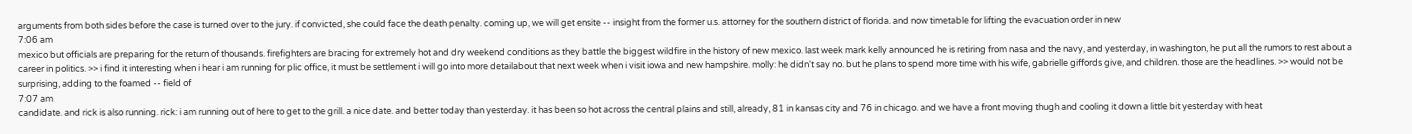arguments from both sides before the case is turned over to the jury. if convicted, she could face the death penalty. coming up, we will get ensite -- insight from the former u.s. attorney for the southern district of florida. and now timetable for lifting the evacuation order in new
7:06 am
mexico but officials are preparing for the return of thousands. firefighters are bracing for extremely hot and dry weekend conditions as they battle the biggest wildfire in the history of new mexico. last week mark kelly announced he is retiring from nasa and the navy, and yesterday, in washington, he put all the rumors to rest about a career in politics. >> i find it interesting when i hear i am running for plic office, it must be settlement i will go into more detailabout that next week when i visit iowa and new hampshire. molly: he didn't say no. but he plans to spend more time with his wife, gabrielle giffords give, and children. those are the headlines. >> would not be surprising, adding to the foamed -- field of
7:07 am
candidate. and rick is also running. rick: i am running out of here to get to the grill. a nice date. and better today than yesterday. it has been so hot across the central plains and still, already, 81 in kansas city and 76 in chicago. and we have a front moving thugh and cooling it down a little bit yesterday with heat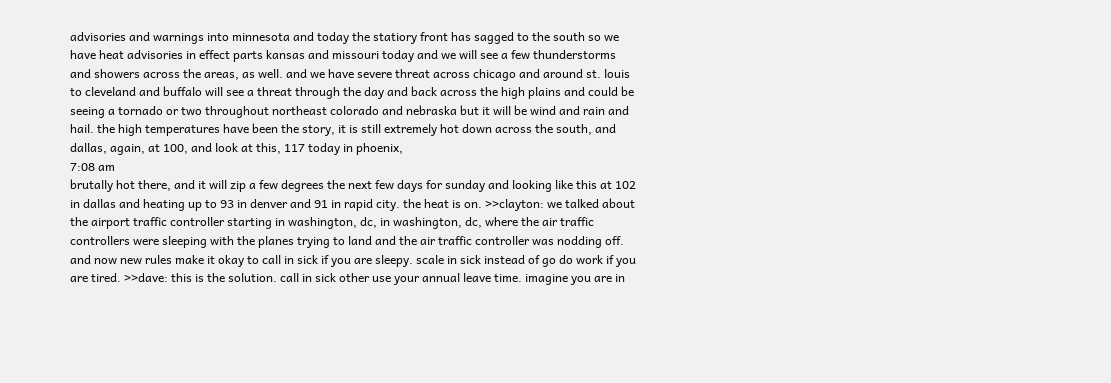advisories and warnings into minnesota and today the statiory front has sagged to the south so we have heat advisories in effect parts kansas and missouri today and we will see a few thunderstorms and showers across the areas, as well. and we have severe threat across chicago and around st. louis to cleveland and buffalo will see a threat through the day and back across the high plains and could be seeing a tornado or two throughout northeast colorado and nebraska but it will be wind and rain and hail. the high temperatures have been the story, it is still extremely hot down across the south, and dallas, again, at 100, and look at this, 117 today in phoenix,
7:08 am
brutally hot there, and it will zip a few degrees the next few days for sunday and looking like this at 102 in dallas and heating up to 93 in denver and 91 in rapid city. the heat is on. >>clayton: we talked about the airport traffic controller starting in washington, dc, in washington, dc, where the air traffic controllers were sleeping with the planes trying to land and the air traffic controller was nodding off. and now new rules make it okay to call in sick if you are sleepy. scale in sick instead of go do work if you are tired. >>dave: this is the solution. call in sick other use your annual leave time. imagine you are in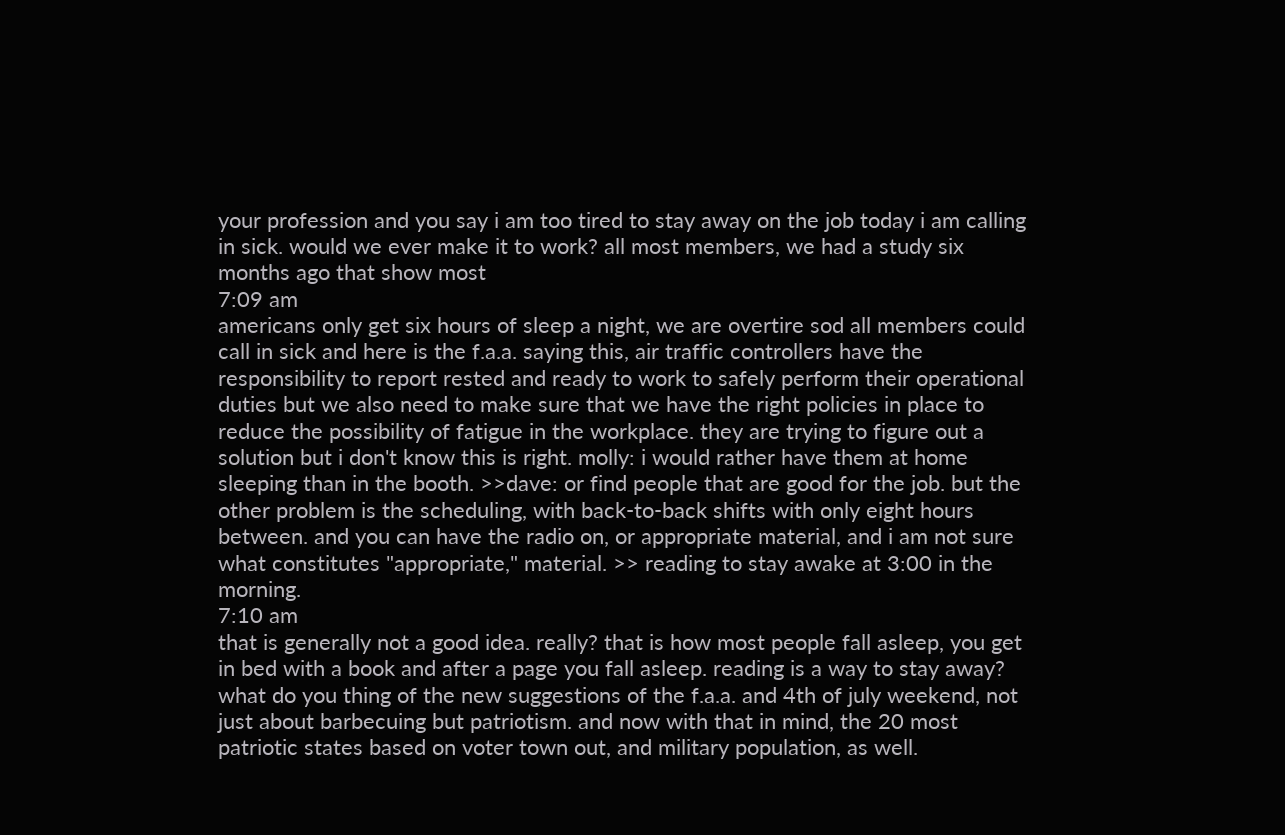your profession and you say i am too tired to stay away on the job today i am calling in sick. would we ever make it to work? all most members, we had a study six months ago that show most
7:09 am
americans only get six hours of sleep a night, we are overtire sod all members could call in sick and here is the f.a.a. saying this, air traffic controllers have the responsibility to report rested and ready to work to safely perform their operational duties but we also need to make sure that we have the right policies in place to reduce the possibility of fatigue in the workplace. they are trying to figure out a solution but i don't know this is right. molly: i would rather have them at home sleeping than in the booth. >>dave: or find people that are good for the job. but the other problem is the scheduling, with back-to-back shifts with only eight hours between. and you can have the radio on, or appropriate material, and i am not sure what constitutes "appropriate," material. >> reading to stay awake at 3:00 in the morning.
7:10 am
that is generally not a good idea. really? that is how most people fall asleep, you get in bed with a book and after a page you fall asleep. reading is a way to stay away? what do you thing of the new suggestions of the f.a.a. and 4th of july weekend, not just about barbecuing but patriotism. and now with that in mind, the 20 most patriotic states based on voter town out, and military population, as well.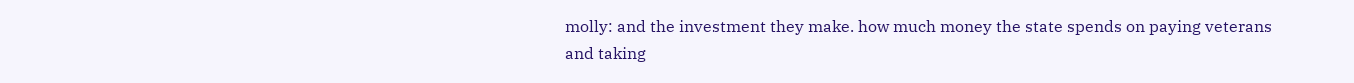molly: and the investment they make. how much money the state spends on paying veterans and taking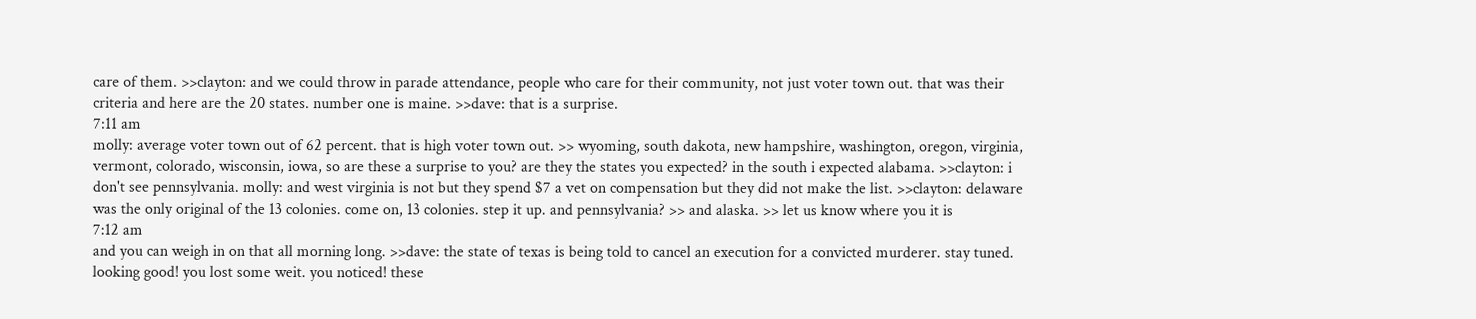care of them. >>clayton: and we could throw in parade attendance, people who care for their community, not just voter town out. that was their criteria and here are the 20 states. number one is maine. >>dave: that is a surprise.
7:11 am
molly: average voter town out of 62 percent. that is high voter town out. >> wyoming, south dakota, new hampshire, washington, oregon, virginia, vermont, colorado, wisconsin, iowa, so are these a surprise to you? are they the states you expected? in the south i expected alabama. >>clayton: i don't see pennsylvania. molly: and west virginia is not but they spend $7 a vet on compensation but they did not make the list. >>clayton: delaware was the only original of the 13 colonies. come on, 13 colonies. step it up. and pennsylvania? >> and alaska. >> let us know where you it is
7:12 am
and you can weigh in on that all morning long. >>dave: the state of texas is being told to cancel an execution for a convicted murderer. stay tuned. looking good! you lost some weit. you noticed! these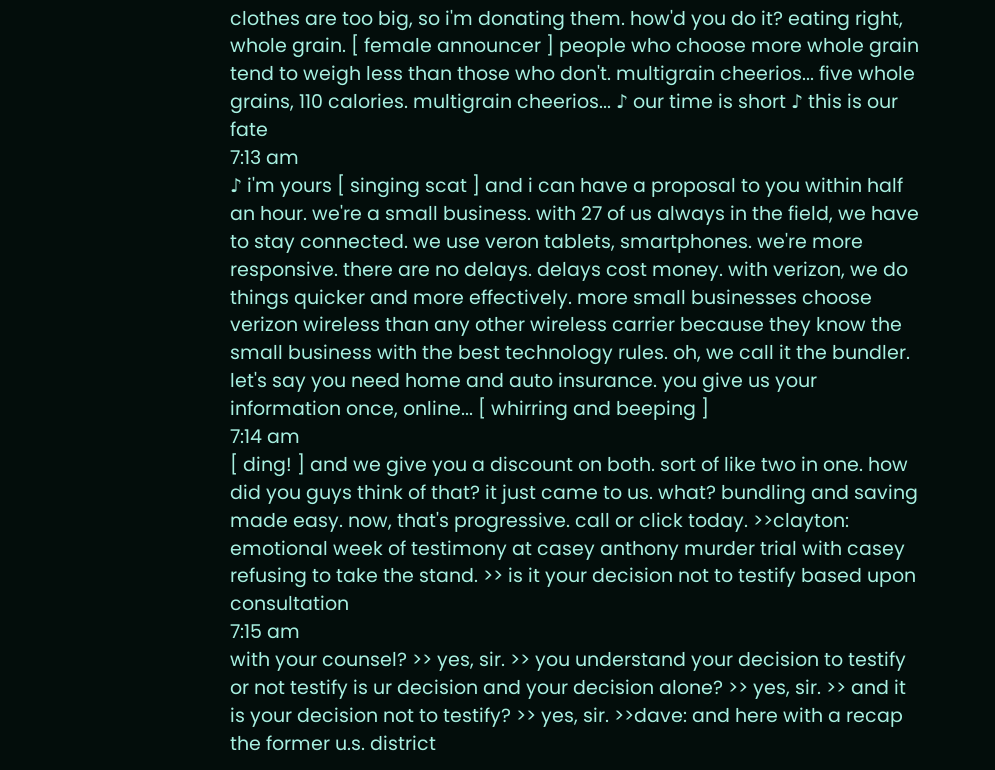clothes are too big, so i'm donating them. how'd you do it? eating right, whole grain. [ female announcer ] people who choose more whole grain tend to weigh less than those who don't. multigrain cheerios... five whole grains, 110 calories. multigrain cheerios... ♪ our time is short ♪ this is our fate
7:13 am
♪ i'm yours [ singing scat ] and i can have a proposal to you within half an hour. we're a small business. with 27 of us always in the field, we have to stay connected. we use veron tablets, smartphones. we're more responsive. there are no delays. delays cost money. with verizon, we do things quicker and more effectively. more small businesses choose verizon wireless than any other wireless carrier because they know the small business with the best technology rules. oh, we call it the bundler. let's say you need home and auto insurance. you give us your information once, online... [ whirring and beeping ]
7:14 am
[ ding! ] and we give you a discount on both. sort of like two in one. how did you guys think of that? it just came to us. what? bundling and saving made easy. now, that's progressive. call or click today. >>clayton: emotional week of testimony at casey anthony murder trial with casey refusing to take the stand. >> is it your decision not to testify based upon consultation
7:15 am
with your counsel? >> yes, sir. >> you understand your decision to testify or not testify is ur decision and your decision alone? >> yes, sir. >> and it is your decision not to testify? >> yes, sir. >>dave: and here with a recap the former u.s. district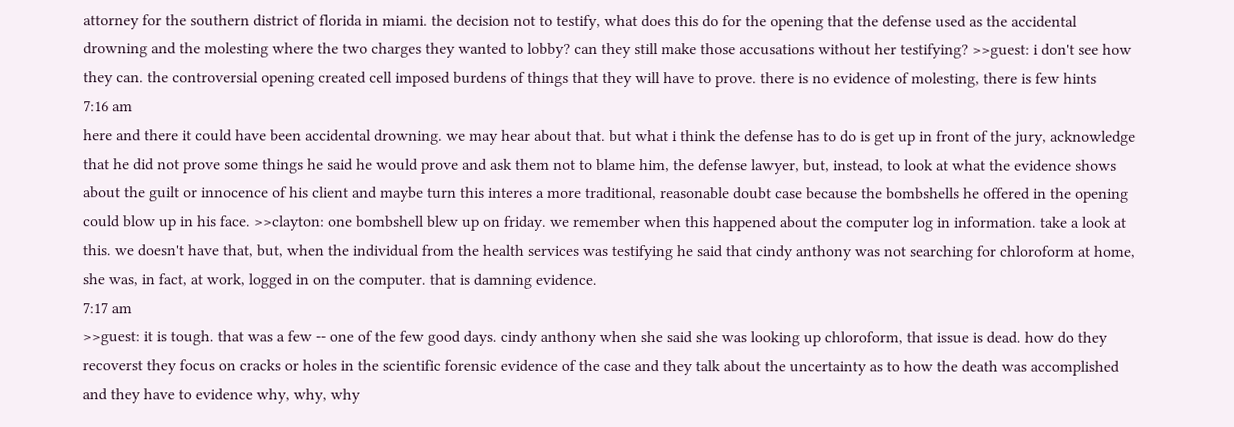attorney for the southern district of florida in miami. the decision not to testify, what does this do for the opening that the defense used as the accidental drowning and the molesting where the two charges they wanted to lobby? can they still make those accusations without her testifying? >>guest: i don't see how they can. the controversial opening created cell imposed burdens of things that they will have to prove. there is no evidence of molesting, there is few hints
7:16 am
here and there it could have been accidental drowning. we may hear about that. but what i think the defense has to do is get up in front of the jury, acknowledge that he did not prove some things he said he would prove and ask them not to blame him, the defense lawyer, but, instead, to look at what the evidence shows about the guilt or innocence of his client and maybe turn this interes a more traditional, reasonable doubt case because the bombshells he offered in the opening could blow up in his face. >>clayton: one bombshell blew up on friday. we remember when this happened about the computer log in information. take a look at this. we doesn't have that, but, when the individual from the health services was testifying he said that cindy anthony was not searching for chloroform at home, she was, in fact, at work, logged in on the computer. that is damning evidence.
7:17 am
>>guest: it is tough. that was a few -- one of the few good days. cindy anthony when she said she was looking up chloroform, that issue is dead. how do they recoverst they focus on cracks or holes in the scientific forensic evidence of the case and they talk about the uncertainty as to how the death was accomplished and they have to evidence why, why, why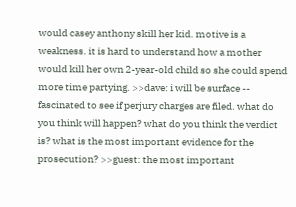would casey anthony skill her kid. motive is a weakness. it is hard to understand how a mother would kill her own 2-year-old child so she could spend more time partying. >>dave: i will be surface -- fascinated to see if perjury charges are filed. what do you think will happen? what do you think the verdict is? what is the most important evidence for the prosecution? >>guest: the most important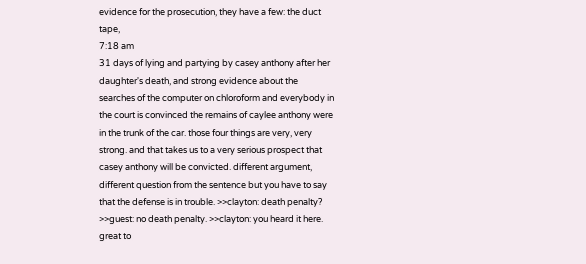evidence for the prosecution, they have a few: the duct tape,
7:18 am
31 days of lying and partying by casey anthony after her daughter's death, and strong evidence about the searches of the computer on chloroform and everybody in the court is convinced the remains of caylee anthony were in the trunk of the car. those four things are very, very strong. and that takes us to a very serious prospect that casey anthony will be convicted. different argument, different question from the sentence but you have to say that the defense is in trouble. >>clayton: death penalty? >>guest: no death penalty. >>clayton: you heard it here. great to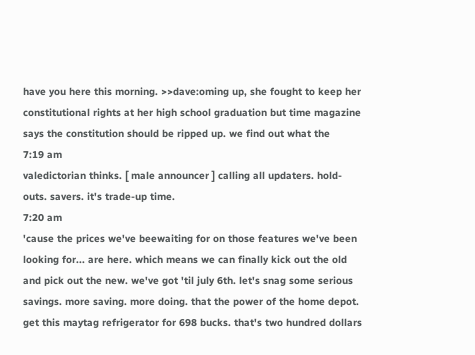have you here this morning. >>dave:oming up, she fought to keep her constitutional rights at her high school graduation but time magazine says the constitution should be ripped up. we find out what the
7:19 am
valedictorian thinks. [ male announcer ] calling all updaters. hold-outs. savers. it's trade-up time.
7:20 am
'cause the prices we've beewaiting for on those features we've been looking for... are here. which means we can finally kick out the old and pick out the new. we've got 'til july 6th. let's snag some serious savings. more saving. more doing. that the power of the home depot. get this maytag refrigerator for 698 bucks. that's two hundred dollars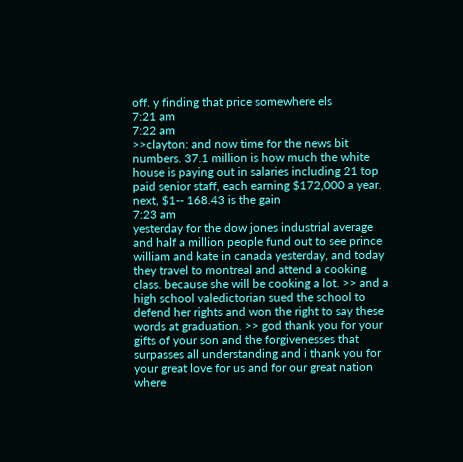off. y finding that price somewhere els
7:21 am
7:22 am
>>clayton: and now time for the news bit numbers. 37.1 million is how much the white house is paying out in salaries including 21 top paid senior staff, each earning $172,000 a year. next, $1-- 168.43 is the gain
7:23 am
yesterday for the dow jones industrial average and half a million people fund out to see prince william and kate in canada yesterday, and today they travel to montreal and attend a cooking class. because she will be cooking a lot. >> and a high school valedictorian sued the school to defend her rights and won the right to say these words at graduation. >> god thank you for your gifts of your son and the forgivenesses that surpasses all understanding and i thank you for your great love for us and for our great nation where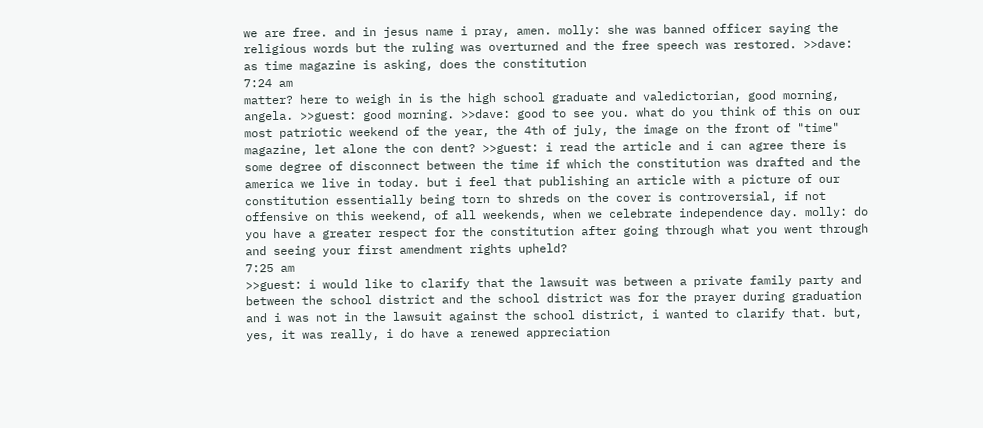we are free. and in jesus name i pray, amen. molly: she was banned officer saying the religious words but the ruling was overturned and the free speech was restored. >>dave: as time magazine is asking, does the constitution
7:24 am
matter? here to weigh in is the high school graduate and valedictorian, good morning, angela. >>guest: good morning. >>dave: good to see you. what do you think of this on our most patriotic weekend of the year, the 4th of july, the image on the front of "time" magazine, let alone the con dent? >>guest: i read the article and i can agree there is some degree of disconnect between the time if which the constitution was drafted and the america we live in today. but i feel that publishing an article with a picture of our constitution essentially being torn to shreds on the cover is controversial, if not offensive on this weekend, of all weekends, when we celebrate independence day. molly: do you have a greater respect for the constitution after going through what you went through and seeing your first amendment rights upheld?
7:25 am
>>guest: i would like to clarify that the lawsuit was between a private family party and between the school district and the school district was for the prayer during graduation and i was not in the lawsuit against the school district, i wanted to clarify that. but, yes, it was really, i do have a renewed appreciation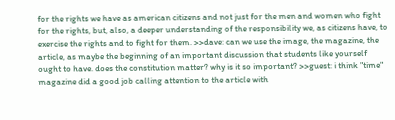for the rights we have as american citizens and not just for the men and women who fight for the rights, but, also, a deeper understanding of the responsibility we, as citizens have, to exercise the rights and to fight for them. >>dave: can we use the image, the magazine, the article, as maybe the beginning of an important discussion that students like yourself ought to have. does the constitution matter? why is it so important? >>guest: i think "time" magazine did a good job calling attention to the article with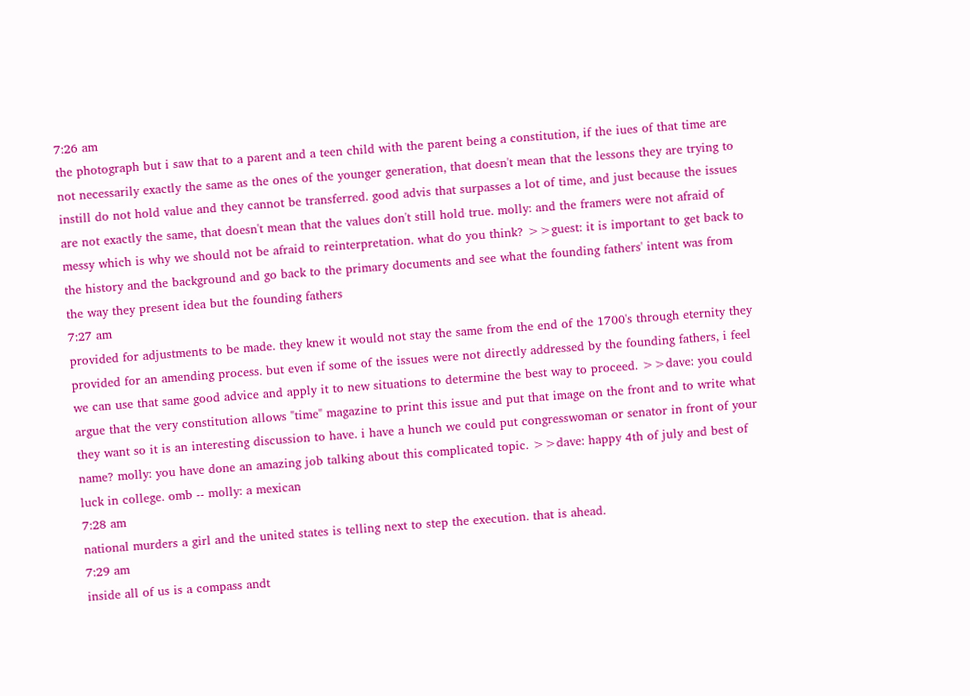7:26 am
the photograph but i saw that to a parent and a teen child with the parent being a constitution, if the iues of that time are not necessarily exactly the same as the ones of the younger generation, that doesn't mean that the lessons they are trying to instill do not hold value and they cannot be transferred. good advis that surpasses a lot of time, and just because the issues are not exactly the same, that doesn't mean that the values don't still hold true. molly: and the framers were not afraid of messy which is why we should not be afraid to reinterpretation. what do you think? >>guest: it is important to get back to the history and the background and go back to the primary documents and see what the founding fathers' intent was from the way they present idea but the founding fathers
7:27 am
provided for adjustments to be made. they knew it would not stay the same from the end of the 1700's through eternity they provided for an amending process. but even if some of the issues were not directly addressed by the founding fathers, i feel we can use that same good advice and apply it to new situations to determine the best way to proceed. >>dave: you could argue that the very constitution allows "time" magazine to print this issue and put that image on the front and to write what they want so it is an interesting discussion to have. i have a hunch we could put congresswoman or senator in front of your name? molly: you have done an amazing job talking about this complicated topic. >>dave: happy 4th of july and best of luck in college. omb -- molly: a mexican
7:28 am
national murders a girl and the united states is telling next to step the execution. that is ahead.
7:29 am
inside all of us is a compass andt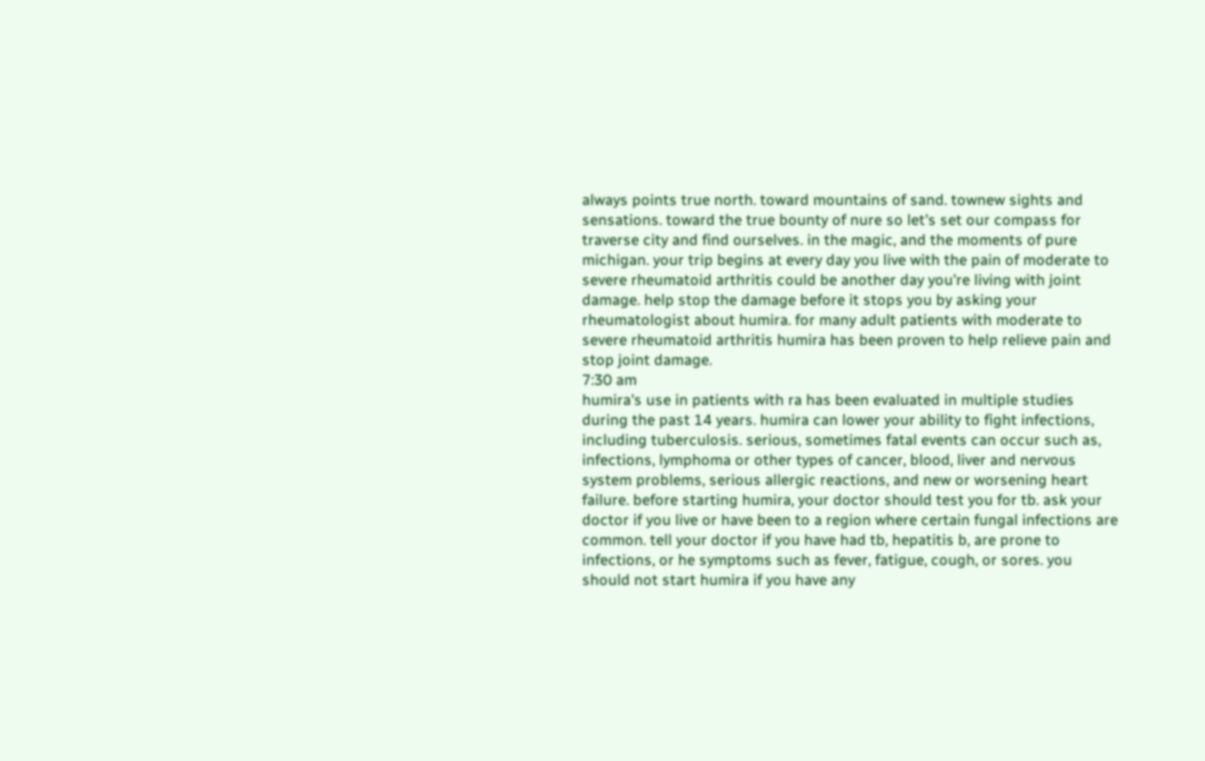always points true north. toward mountains of sand. townew sights and sensations. toward the true bounty of nure so let's set our compass for traverse city and find ourselves. in the magic, and the moments of pure michigan. your trip begins at every day you live with the pain of moderate to severe rheumatoid arthritis could be another day you're living with joint damage. help stop the damage before it stops you by asking your rheumatologist about humira. for many adult patients with moderate to severe rheumatoid arthritis humira has been proven to help relieve pain and stop joint damage.
7:30 am
humira's use in patients with ra has been evaluated in multiple studies during the past 14 years. humira can lower your ability to fight infections, including tuberculosis. serious, sometimes fatal events can occur such as, infections, lymphoma or other types of cancer, blood, liver and nervous system problems, serious allergic reactions, and new or worsening heart failure. before starting humira, your doctor should test you for tb. ask your doctor if you live or have been to a region where certain fungal infections are common. tell your doctor if you have had tb, hepatitis b, are prone to infections, or he symptoms such as fever, fatigue, cough, or sores. you should not start humira if you have any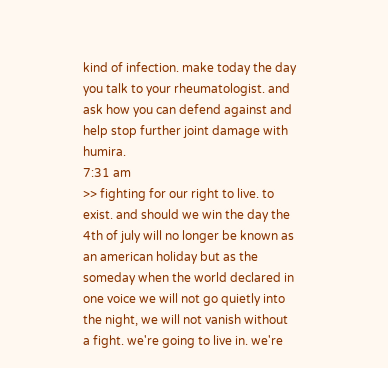kind of infection. make today the day you talk to your rheumatologist. and ask how you can defend against and help stop further joint damage with humira.
7:31 am
>> fighting for our right to live. to exist. and should we win the day the 4th of july will no longer be known as an american holiday but as the someday when the world declared in one voice we will not go quietly into the night, we will not vanish without a fight. we're going to live in. we're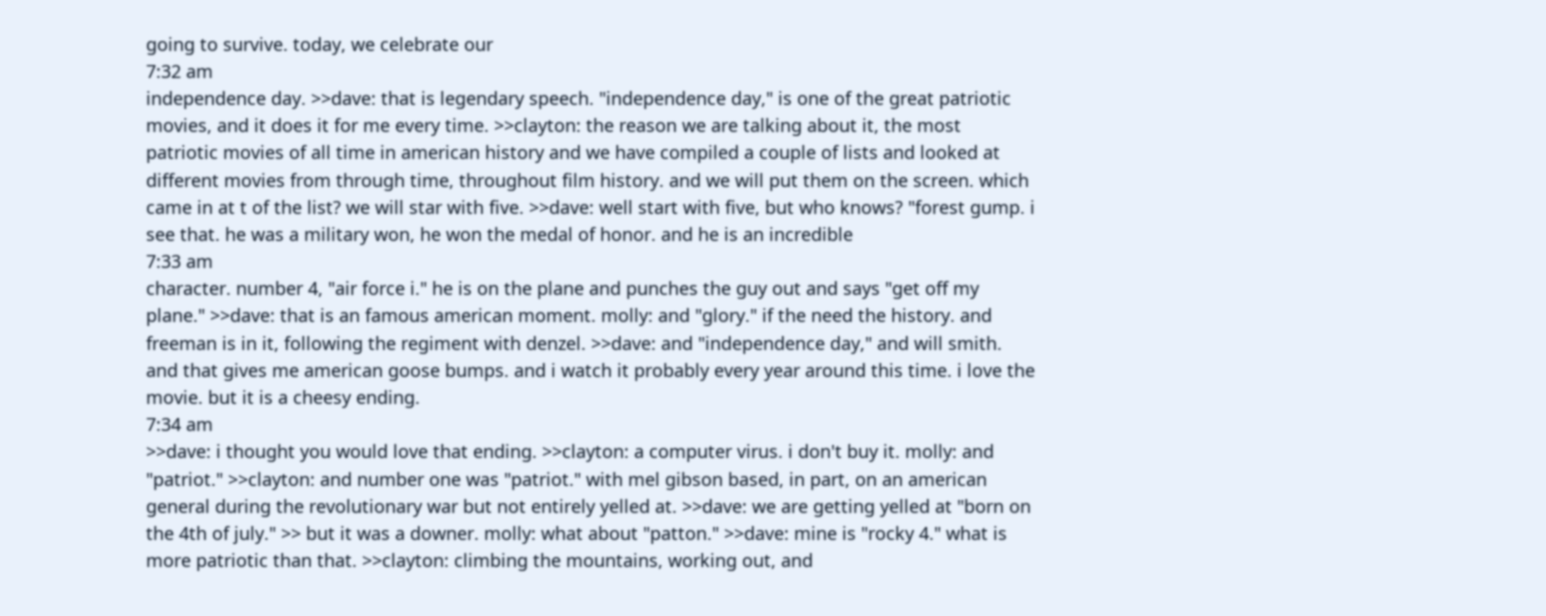going to survive. today, we celebrate our
7:32 am
independence day. >>dave: that is legendary speech. "independence day," is one of the great patriotic movies, and it does it for me every time. >>clayton: the reason we are talking about it, the most patriotic movies of all time in american history and we have compiled a couple of lists and looked at different movies from through time, throughout film history. and we will put them on the screen. which came in at t of the list? we will star with five. >>dave: well start with five, but who knows? "forest gump. i see that. he was a military won, he won the medal of honor. and he is an incredible
7:33 am
character. number 4, "air force i." he is on the plane and punches the guy out and says "get off my plane." >>dave: that is an famous american moment. molly: and "glory." if the need the history. and freeman is in it, following the regiment with denzel. >>dave: and "independence day," and will smith. and that gives me american goose bumps. and i watch it probably every year around this time. i love the movie. but it is a cheesy ending.
7:34 am
>>dave: i thought you would love that ending. >>clayton: a computer virus. i don't buy it. molly: and "patriot." >>clayton: and number one was "patriot." with mel gibson based, in part, on an american general during the revolutionary war but not entirely yelled at. >>dave: we are getting yelled at "born on the 4th of july." >> but it was a downer. molly: what about "patton." >>dave: mine is "rocky 4." what is more patriotic than that. >>clayton: climbing the mountains, working out, and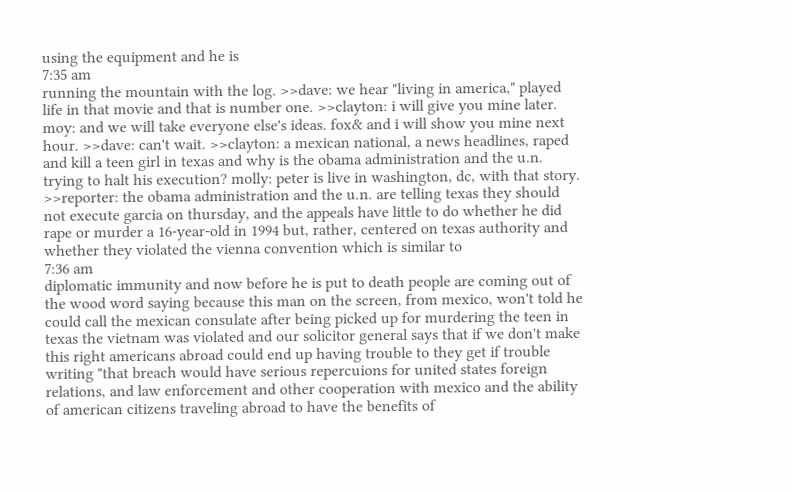using the equipment and he is
7:35 am
running the mountain with the log. >>dave: we hear "living in america," played life in that movie and that is number one. >>clayton: i will give you mine later. moy: and we will take everyone else's ideas. fox& and i will show you mine next hour. >>dave: can't wait. >>clayton: a mexican national, a news headlines, raped and kill a teen girl in texas and why is the obama administration and the u.n. trying to halt his execution? molly: peter is live in washington, dc, with that story. >>reporter: the obama administration and the u.n. are telling texas they should not execute garcia on thursday, and the appeals have little to do whether he did rape or murder a 16-year-old in 1994 but, rather, centered on texas authority and whether they violated the vienna convention which is similar to
7:36 am
diplomatic immunity and now before he is put to death people are coming out of the wood word saying because this man on the screen, from mexico, won't told he could call the mexican consulate after being picked up for murdering the teen in texas the vietnam was violated and our solicitor general says that if we don't make this right americans abroad could end up having trouble to they get if trouble writing "that breach would have serious repercuions for united states foreign relations, and law enforcement and other cooperation with mexico and the ability of american citizens traveling abroad to have the benefits of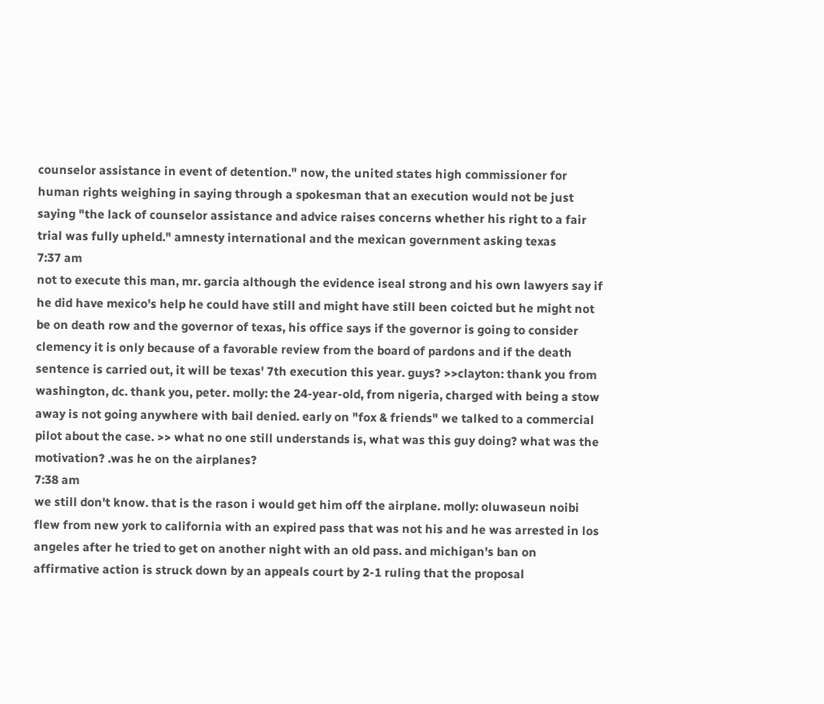counselor assistance in event of detention." now, the united states high commissioner for human rights weighing in saying through a spokesman that an execution would not be just saying "the lack of counselor assistance and advice raises concerns whether his right to a fair trial was fully upheld." amnesty international and the mexican government asking texas
7:37 am
not to execute this man, mr. garcia although the evidence iseal strong and his own lawyers say if he did have mexico's help he could have still and might have still been coicted but he might not be on death row and the governor of texas, his office says if the governor is going to consider clemency it is only because of a favorable review from the board of pardons and if the death sentence is carried out, it will be texas' 7th execution this year. guys? >>clayton: thank you from washington, dc. thank you, peter. molly: the 24-year-old, from nigeria, charged with being a stow away is not going anywhere with bail denied. early on "fox & friends" we talked to a commercial pilot about the case. >> what no one still understands is, what was this guy doing? what was the motivation? .was he on the airplanes?
7:38 am
we still don't know. that is the rason i would get him off the airplane. molly: oluwaseun noibi flew from new york to california with an expired pass that was not his and he was arrested in los angeles after he tried to get on another night with an old pass. and michigan's ban on affirmative action is struck down by an appeals court by 2-1 ruling that the proposal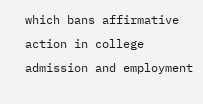which bans affirmative action in college admission and employment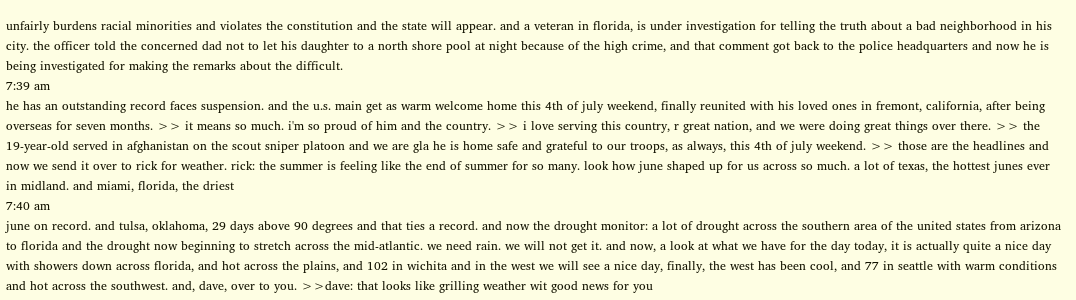unfairly burdens racial minorities and violates the constitution and the state will appear. and a veteran in florida, is under investigation for telling the truth about a bad neighborhood in his city. the officer told the concerned dad not to let his daughter to a north shore pool at night because of the high crime, and that comment got back to the police headquarters and now he is being investigated for making the remarks about the difficult.
7:39 am
he has an outstanding record faces suspension. and the u.s. main get as warm welcome home this 4th of july weekend, finally reunited with his loved ones in fremont, california, after being overseas for seven months. >> it means so much. i'm so proud of him and the country. >> i love serving this country, r great nation, and we were doing great things over there. >> the 19-year-old served in afghanistan on the scout sniper platoon and we are gla he is home safe and grateful to our troops, as always, this 4th of july weekend. >> those are the headlines and now we send it over to rick for weather. rick: the summer is feeling like the end of summer for so many. look how june shaped up for us across so much. a lot of texas, the hottest junes ever in midland. and miami, florida, the driest
7:40 am
june on record. and tulsa, oklahoma, 29 days above 90 degrees and that ties a record. and now the drought monitor: a lot of drought across the southern area of the united states from arizona to florida and the drought now beginning to stretch across the mid-atlantic. we need rain. we will not get it. and now, a look at what we have for the day today, it is actually quite a nice day with showers down across florida, and hot across the plains, and 102 in wichita and in the west we will see a nice day, finally, the west has been cool, and 77 in seattle with warm conditions and hot across the southwest. and, dave, over to you. >>dave: that looks like grilling weather wit good news for you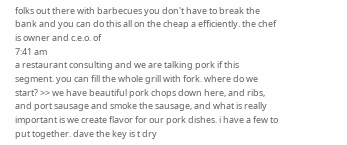folks out there with barbecues you don't have to break the bank and you can do this all on the cheap a efficiently. the chef is owner and c.e.o. of
7:41 am
a restaurant consulting and we are talking pork if this segment. you can fill the whole grill with fork. where do we start? >> we have beautiful pork chops down here, and ribs, and port sausage and smoke the sausage, and what is really important is we create flavor for our pork dishes. i have a few to put together. dave the key is t dry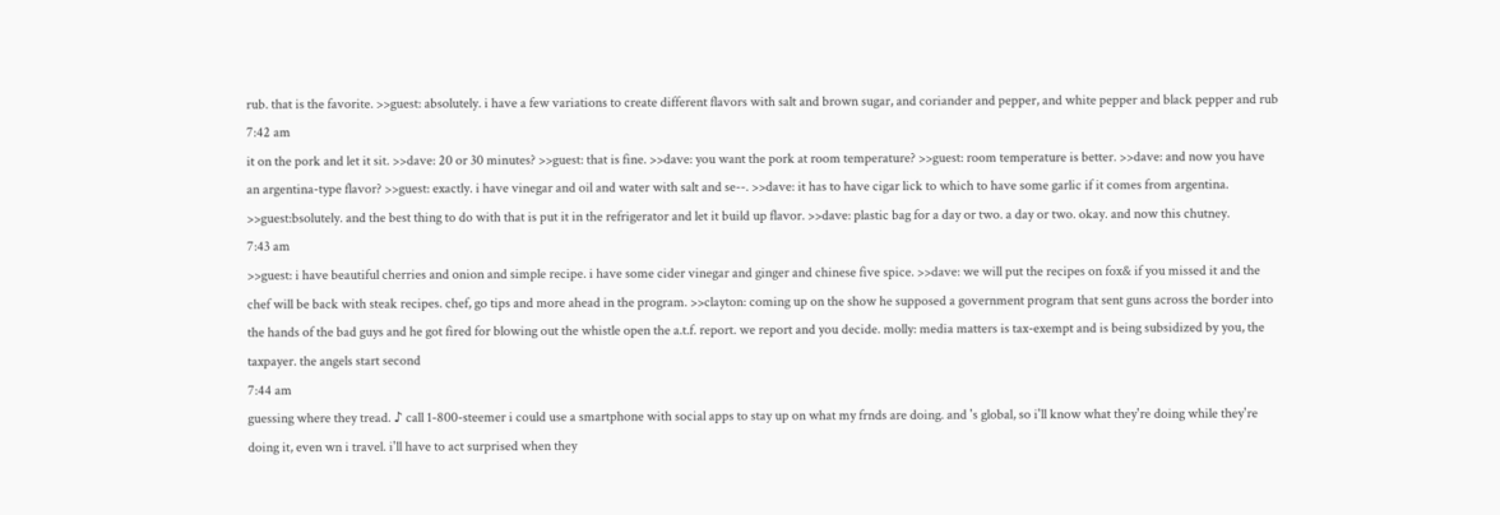rub. that is the favorite. >>guest: absolutely. i have a few variations to create different flavors with salt and brown sugar, and coriander and pepper, and white pepper and black pepper and rub
7:42 am
it on the pork and let it sit. >>dave: 20 or 30 minutes? >>guest: that is fine. >>dave: you want the pork at room temperature? >>guest: room temperature is better. >>dave: and now you have an argentina-type flavor? >>guest: exactly. i have vinegar and oil and water with salt and se--. >>dave: it has to have cigar lick to which to have some garlic if it comes from argentina. >>guest:bsolutely. and the best thing to do with that is put it in the refrigerator and let it build up flavor. >>dave: plastic bag for a day or two. a day or two. okay. and now this chutney.
7:43 am
>>guest: i have beautiful cherries and onion and simple recipe. i have some cider vinegar and ginger and chinese five spice. >>dave: we will put the recipes on fox& if you missed it and the chef will be back with steak recipes. chef, go tips and more ahead in the program. >>clayton: coming up on the show he supposed a government program that sent guns across the border into the hands of the bad guys and he got fired for blowing out the whistle open the a.t.f. report. we report and you decide. molly: media matters is tax-exempt and is being subsidized by you, the taxpayer. the angels start second
7:44 am
guessing where they tread. ♪ call 1-800-steemer i could use a smartphone with social apps to stay up on what my frnds are doing. and 's global, so i'll know what they're doing while they're doing it, even wn i travel. i'll have to act surprised when they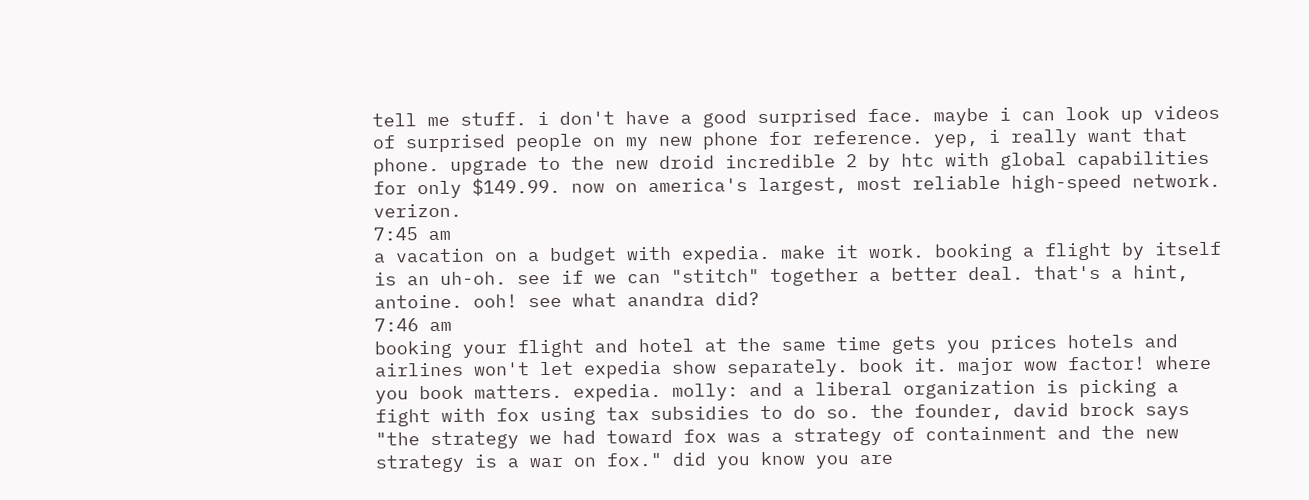tell me stuff. i don't have a good surprised face. maybe i can look up videos of surprised people on my new phone for reference. yep, i really want that phone. upgrade to the new droid incredible 2 by htc with global capabilities for only $149.99. now on america's largest, most reliable high-speed network. verizon.
7:45 am
a vacation on a budget with expedia. make it work. booking a flight by itself is an uh-oh. see if we can "stitch" together a better deal. that's a hint, antoine. ooh! see what anandra did?
7:46 am
booking your flight and hotel at the same time gets you prices hotels and airlines won't let expedia show separately. book it. major wow factor! where you book matters. expedia. molly: and a liberal organization is picking a fight with fox using tax subsidies to do so. the founder, david brock says "the strategy we had toward fox was a strategy of containment and the new strategy is a war on fox." did you know you are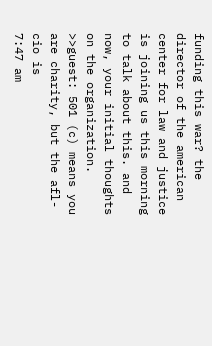funding this war? the director of the american center for law and justice is joining us this morning to talk about this. and now, your initial thoughts on the organization. >>guest: 501 (c) means you are charity, but the afl-cio is
7:47 am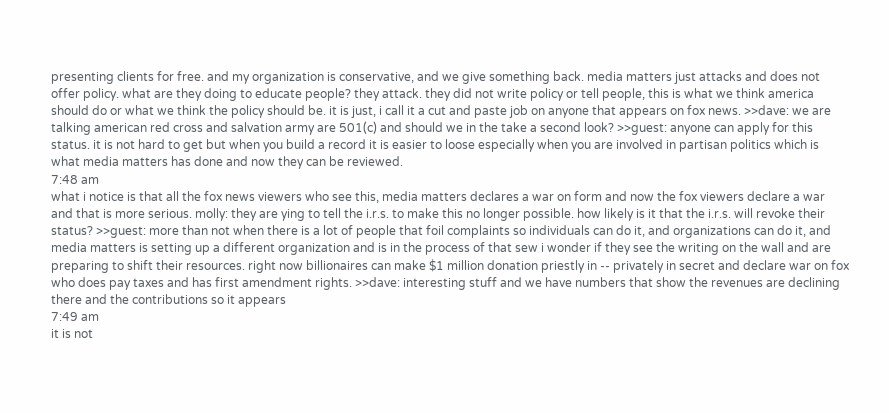presenting clients for free. and my organization is conservative, and we give something back. media matters just attacks and does not offer policy. what are they doing to educate people? they attack. they did not write policy or tell people, this is what we think america should do or what we think the policy should be. it is just, i call it a cut and paste job on anyone that appears on fox news. >>dave: we are talking american red cross and salvation army are 501(c) and should we in the take a second look? >>guest: anyone can apply for this status. it is not hard to get but when you build a record it is easier to loose especially when you are involved in partisan politics which is what media matters has done and now they can be reviewed.
7:48 am
what i notice is that all the fox news viewers who see this, media matters declares a war on form and now the fox viewers declare a war and that is more serious. molly: they are ying to tell the i.r.s. to make this no longer possible. how likely is it that the i.r.s. will revoke their status? >>guest: more than not when there is a lot of people that foil complaints so individuals can do it, and organizations can do it, and media matters is setting up a different organization and is in the process of that sew i wonder if they see the writing on the wall and are preparing to shift their resources. right now billionaires can make $1 million donation priestly in -- privately in secret and declare war on fox who does pay taxes and has first amendment rights. >>dave: interesting stuff and we have numbers that show the revenues are declining there and the contributions so it appears
7:49 am
it is not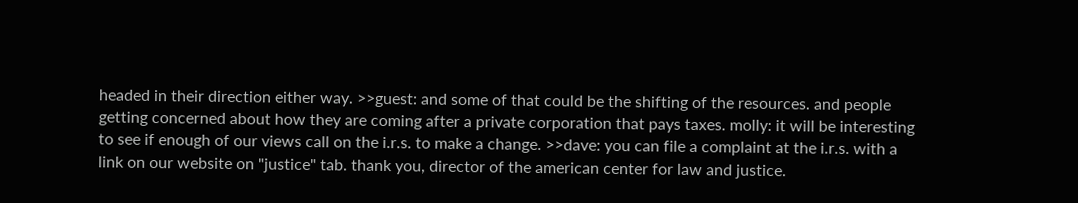headed in their direction either way. >>guest: and some of that could be the shifting of the resources. and people getting concerned about how they are coming after a private corporation that pays taxes. molly: it will be interesting to see if enough of our views call on the i.r.s. to make a change. >>dave: you can file a complaint at the i.r.s. with a link on our website on "justice" tab. thank you, director of the american center for law and justice.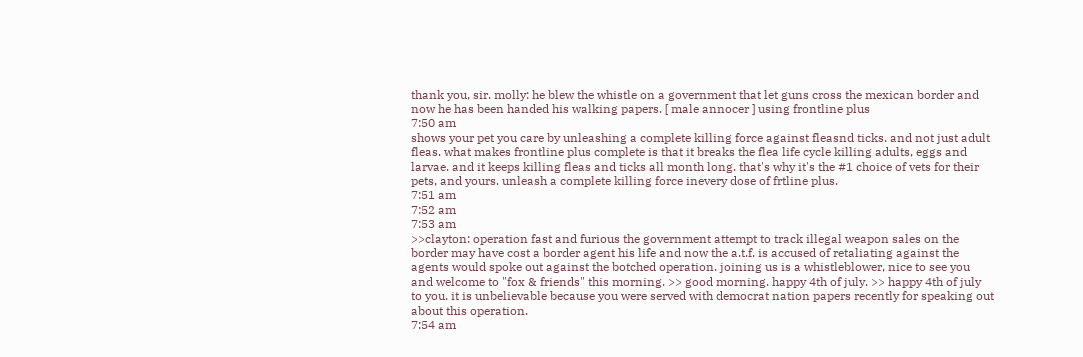thank you, sir. molly: he blew the whistle on a government that let guns cross the mexican border and now he has been handed his walking papers. [ male annocer ] using frontline plus
7:50 am
shows your pet you care by unleashing a complete killing force against fleasnd ticks. and not just adult fleas. what makes frontline plus complete is that it breaks the flea life cycle killing adults, eggs and larvae. and it keeps killing fleas and ticks all month long. that's why it's the #1 choice of vets for their pets, and yours. unleash a complete killing force inevery dose of frtline plus.
7:51 am
7:52 am
7:53 am
>>clayton: operation fast and furious the government attempt to track illegal weapon sales on the border may have cost a border agent his life and now the a.t.f. is accused of retaliating against the agents would spoke out against the botched operation. joining us is a whistleblower, nice to see you and welcome to "fox & friends" this morning. >> good morning. happy 4th of july. >> happy 4th of july to you. it is unbelievable because you were served with democrat nation papers recently for speaking out about this operation.
7:54 am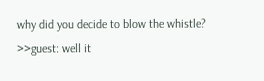why did you decide to blow the whistle? >>guest: well it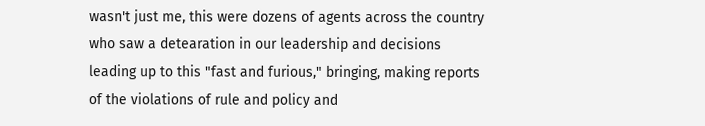wasn't just me, this were dozens of agents across the country who saw a detearation in our leadership and decisions leading up to this "fast and furious," bringing, making reports of the violations of rule and policy and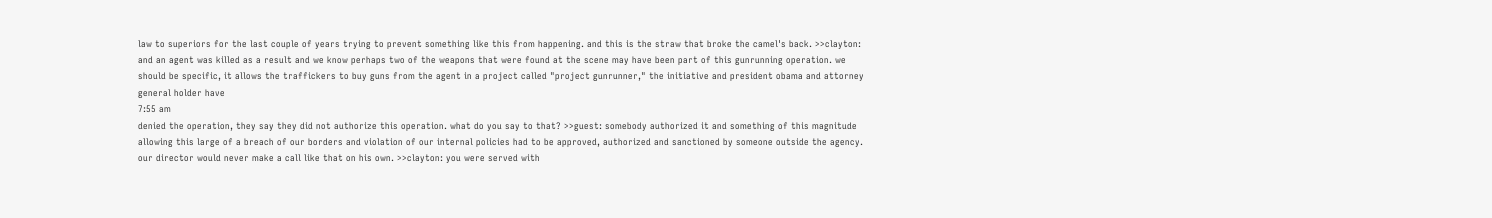law to superiors for the last couple of years trying to prevent something like this from happening. and this is the straw that broke the camel's back. >>clayton: and an agent was killed as a result and we know perhaps two of the weapons that were found at the scene may have been part of this gunrunning operation. we should be specific, it allows the traffickers to buy guns from the agent in a project called "project gunrunner," the initiative and president obama and attorney general holder have
7:55 am
denied the operation, they say they did not authorize this operation. what do you say to that? >>guest: somebody authorized it and something of this magnitude allowing this large of a breach of our borders and violation of our internal policies had to be approved, authorized and sanctioned by someone outside the agency. our director would never make a call like that on his own. >>clayton: you were served with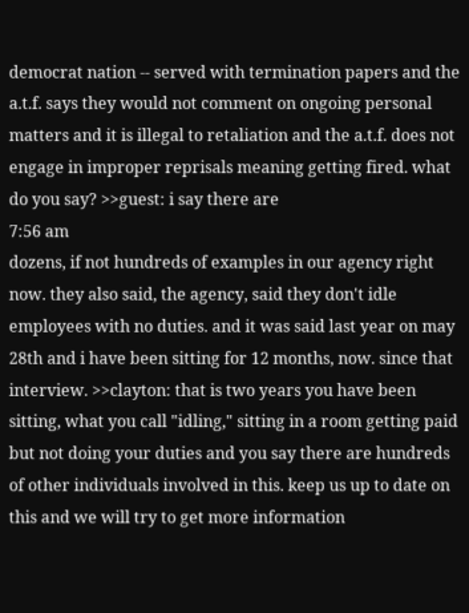democrat nation -- served with termination papers and the a.t.f. says they would not comment on ongoing personal matters and it is illegal to retaliation and the a.t.f. does not engage in improper reprisals meaning getting fired. what do you say? >>guest: i say there are
7:56 am
dozens, if not hundreds of examples in our agency right now. they also said, the agency, said they don't idle employees with no duties. and it was said last year on may 28th and i have been sitting for 12 months, now. since that interview. >>clayton: that is two years you have been sitting, what you call "idling," sitting in a room getting paid but not doing your duties and you say there are hundreds of other individuals involved in this. keep us up to date on this and we will try to get more information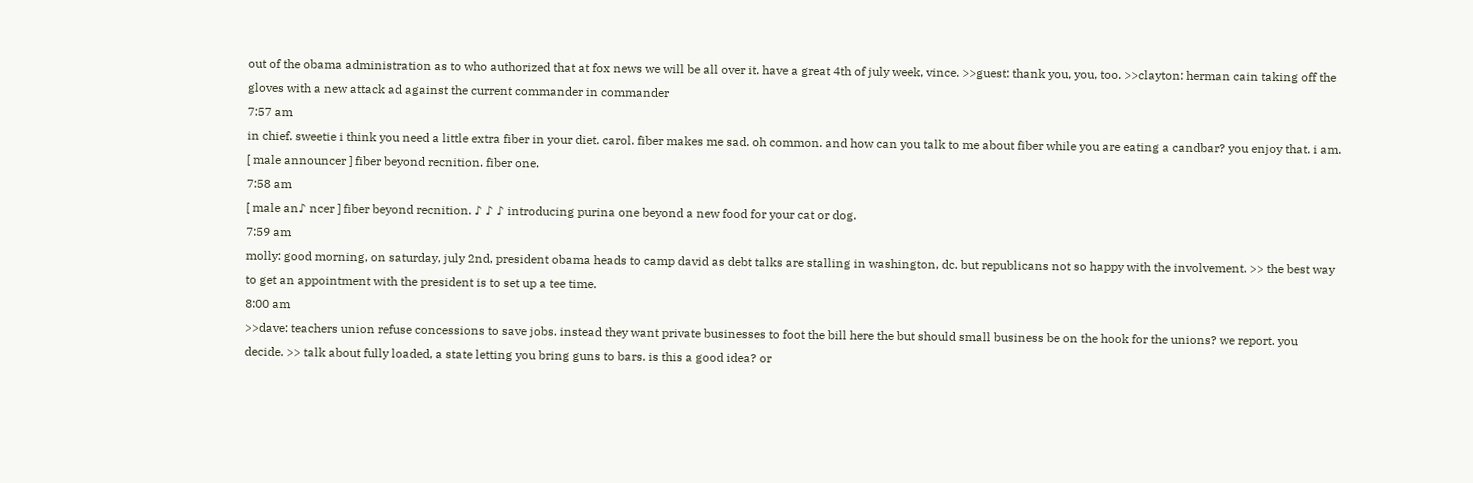out of the obama administration as to who authorized that at fox news we will be all over it. have a great 4th of july week, vince. >>guest: thank you, you, too. >>clayton: herman cain taking off the gloves with a new attack ad against the current commander in commander
7:57 am
in chief. sweetie i think you need a little extra fiber in your diet. carol. fiber makes me sad. oh common. and how can you talk to me about fiber while you are eating a candbar? you enjoy that. i am. [ male announcer ] fiber beyond recnition. fiber one.
7:58 am
[ male an♪ ncer ] fiber beyond recnition. ♪ ♪ ♪ introducing purina one beyond a new food for your cat or dog.
7:59 am
molly: good morning, on saturday, july 2nd, president obama heads to camp david as debt talks are stalling in washington, dc. but republicans not so happy with the involvement. >> the best way to get an appointment with the president is to set up a tee time.
8:00 am
>>dave: teachers union refuse concessions to save jobs. instead they want private businesses to foot the bill here the but should small business be on the hook for the unions? we report. you decide. >> talk about fully loaded, a state letting you bring guns to bars. is this a good idea? or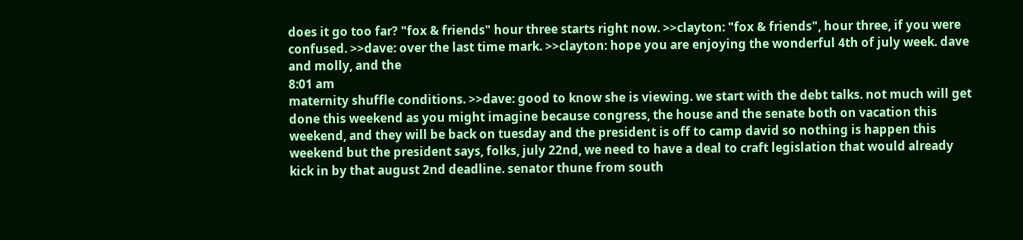does it go too far? "fox & friends" hour three starts right now. >>clayton: "fox & friends", hour three, if you were confused. >>dave: over the last time mark. >>clayton: hope you are enjoying the wonderful 4th of july week. dave and molly, and the
8:01 am
maternity shuffle conditions. >>dave: good to know she is viewing. we start with the debt talks. not much will get done this weekend as you might imagine because congress, the house and the senate both on vacation this weekend, and they will be back on tuesday and the president is off to camp david so nothing is happen this weekend but the president says, folks, july 22nd, we need to have a deal to craft legislation that would already kick in by that august 2nd deadline. senator thune from south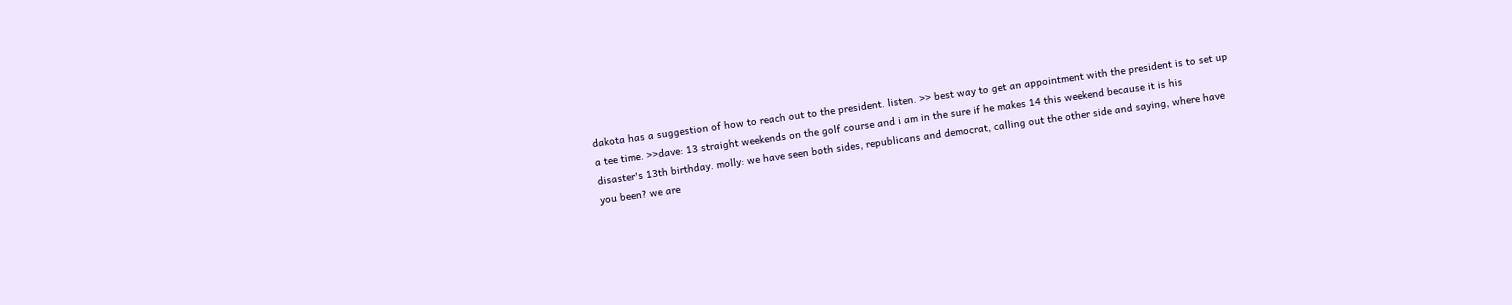dakota has a suggestion of how to reach out to the president. listen. >> best way to get an appointment with the president is to set up a tee time. >>dave: 13 straight weekends on the golf course and i am in the sure if he makes 14 this weekend because it is his disaster's 13th birthday. molly: we have seen both sides, republicans and democrat, calling out the other side and saying, where have you been? we are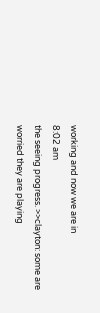working and now we are in
8:02 am
the seeing progress. >>clayton: some are worried they are playing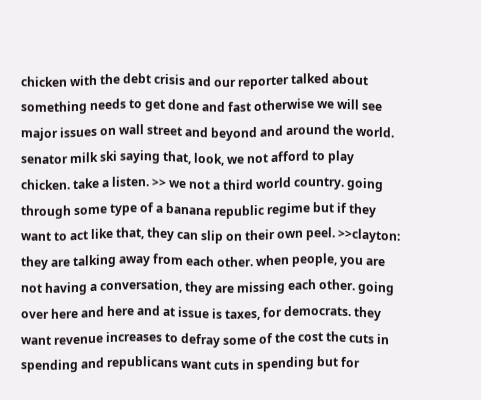chicken with the debt crisis and our reporter talked about something needs to get done and fast otherwise we will see major issues on wall street and beyond and around the world. senator milk ski saying that, look, we not afford to play chicken. take a listen. >> we not a third world country. going through some type of a banana republic regime but if they want to act like that, they can slip on their own peel. >>clayton: they are talking away from each other. when people, you are not having a conversation, they are missing each other. going over here and here and at issue is taxes, for democrats. they want revenue increases to defray some of the cost the cuts in spending and republicans want cuts in spending but for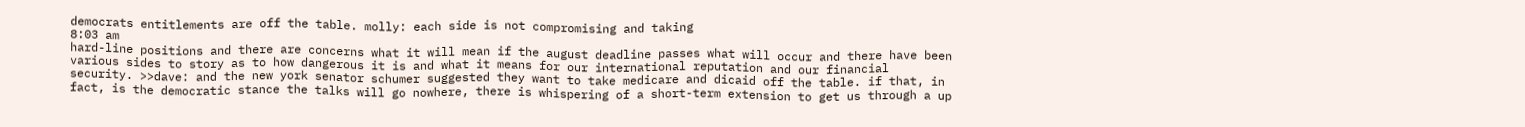democrats entitlements are off the table. molly: each side is not compromising and taking
8:03 am
hard-line positions and there are concerns what it will mean if the august deadline passes what will occur and there have been various sides to story as to how dangerous it is and what it means for our international reputation and our financial security. >>dave: and the new york senator schumer suggested they want to take medicare and dicaid off the table. if that, in fact, is the democratic stance the talks will go nowhere, there is whispering of a short-term extension to get us through a up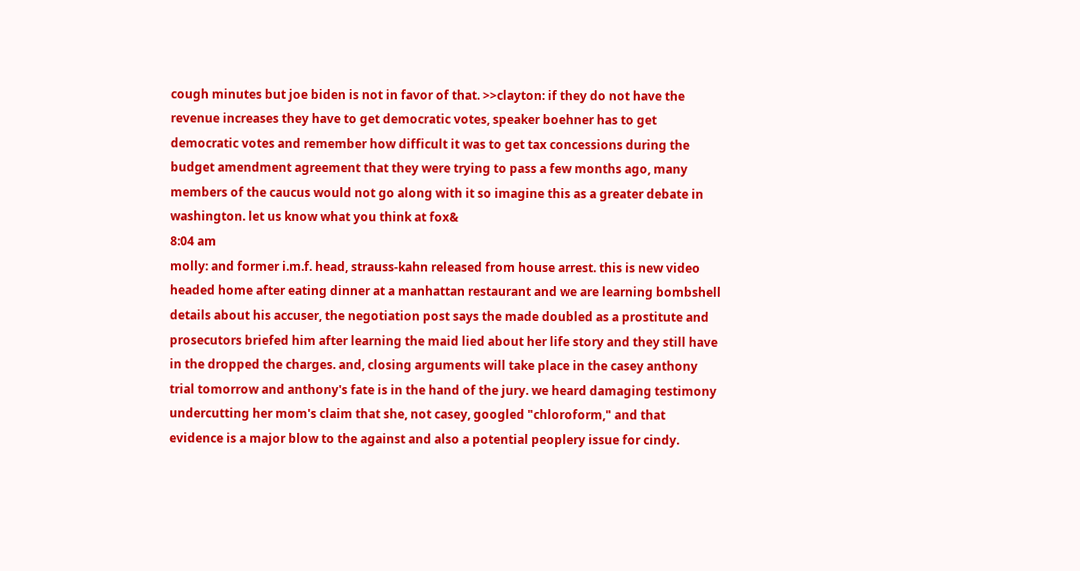cough minutes but joe biden is not in favor of that. >>clayton: if they do not have the revenue increases they have to get democratic votes, speaker boehner has to get democratic votes and remember how difficult it was to get tax concessions during the budget amendment agreement that they were trying to pass a few months ago, many members of the caucus would not go along with it so imagine this as a greater debate in washington. let us know what you think at fox&
8:04 am
molly: and former i.m.f. head, strauss-kahn released from house arrest. this is new video headed home after eating dinner at a manhattan restaurant and we are learning bombshell details about his accuser, the negotiation post says the made doubled as a prostitute and prosecutors briefed him after learning the maid lied about her life story and they still have in the dropped the charges. and, closing arguments will take place in the casey anthony trial tomorrow and anthony's fate is in the hand of the jury. we heard damaging testimony undercutting her mom's claim that she, not casey, googled "chloroform," and that evidence is a major blow to the against and also a potential peoplery issue for cindy.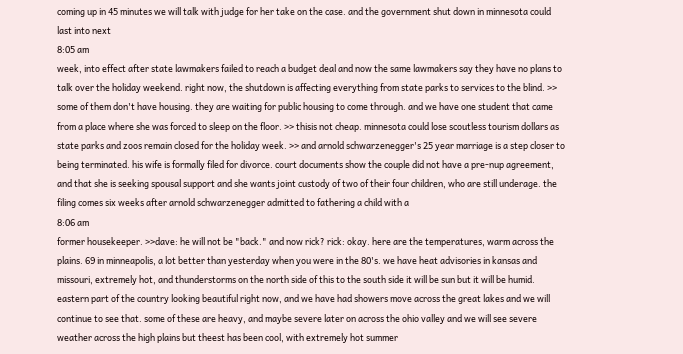coming up in 45 minutes we will talk with judge for her take on the case. and the government shut down in minnesota could last into next
8:05 am
week, into effect after state lawmakers failed to reach a budget deal and now the same lawmakers say they have no plans to talk over the holiday weekend. right now, the shutdown is affecting everything from state parks to services to the blind. >> some of them don't have housing. they are waiting for public housing to come through. and we have one student that came from a place where she was forced to sleep on the floor. >> thisis not cheap. minnesota could lose scoutless tourism dollars as state parks and zoos remain closed for the holiday week. >> and arnold schwarzenegger's 25 year marriage is a step closer to being terminated. his wife is formally filed for divorce. court documents show the couple did not have a pre-nup agreement, and that she is seeking spousal support and she wants joint custody of two of their four children, who are still underage. the filing comes six weeks after arnold schwarzenegger admitted to fathering a child with a
8:06 am
former housekeeper. >>dave: he will not be "back." and now rick? rick: okay. here are the temperatures, warm across the plains. 69 in minneapolis, a lot better than yesterday when you were in the 80's. we have heat advisories in kansas and missouri, extremely hot, and thunderstorms on the north side of this to the south side it will be sun but it will be humid. eastern part of the country looking beautiful right now, and we have had showers move across the great lakes and we will continue to see that. some of these are heavy, and maybe severe later on across the ohio valley and we will see severe weather across the high plains but theest has been cool, with extremely hot summer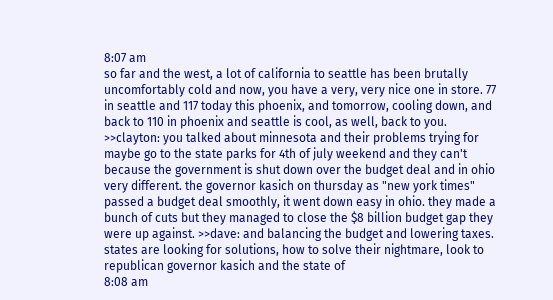8:07 am
so far and the west, a lot of california to seattle has been brutally uncomfortably cold and now, you have a very, very nice one in store. 77 in seattle and 117 today this phoenix, and tomorrow, cooling down, and back to 110 in phoenix and seattle is cool, as well, back to you. >>clayton: you talked about minnesota and their problems trying for maybe go to the state parks for 4th of july weekend and they can't because the government is shut down over the budget deal and in ohio very different. the governor kasich on thursday as "new york times" passed a budget deal smoothly, it went down easy in ohio. they made a bunch of cuts but they managed to close the $8 billion budget gap they were up against. >>dave: and balancing the budget and lowering taxes. states are looking for solutions, how to solve their nightmare, look to republican governor kasich and the state of
8:08 am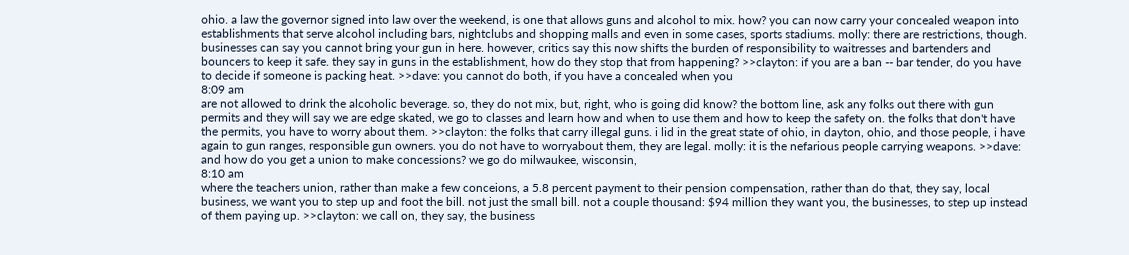ohio. a law the governor signed into law over the weekend, is one that allows guns and alcohol to mix. how? you can now carry your concealed weapon into establishments that serve alcohol including bars, nightclubs and shopping malls and even in some cases, sports stadiums. molly: there are restrictions, though. businesses can say you cannot bring your gun in here. however, critics say this now shifts the burden of responsibility to waitresses and bartenders and bouncers to keep it safe. they say in guns in the establishment, how do they stop that from happening? >>clayton: if you are a ban -- bar tender, do you have to decide if someone is packing heat. >>dave: you cannot do both, if you have a concealed when you
8:09 am
are not allowed to drink the alcoholic beverage. so, they do not mix, but, right, who is going did know? the bottom line, ask any folks out there with gun permits and they will say we are edge skated, we go to classes and learn how and when to use them and how to keep the safety on. the folks that don't have the permits, you have to worry about them. >>clayton: the folks that carry illegal guns. i lid in the great state of ohio, in dayton, ohio, and those people, i have again to gun ranges, responsible gun owners. you do not have to worryabout them, they are legal. molly: it is the nefarious people carrying weapons. >>dave: and how do you get a union to make concessions? we go do milwaukee, wisconsin,
8:10 am
where the teachers union, rather than make a few conceions, a 5.8 percent payment to their pension compensation, rather than do that, they say, local business, we want you to step up and foot the bill. not just the small bill. not a couple thousand: $94 million they want you, the businesses, to step up instead of them paying up. >>clayton: we call on, they say, the business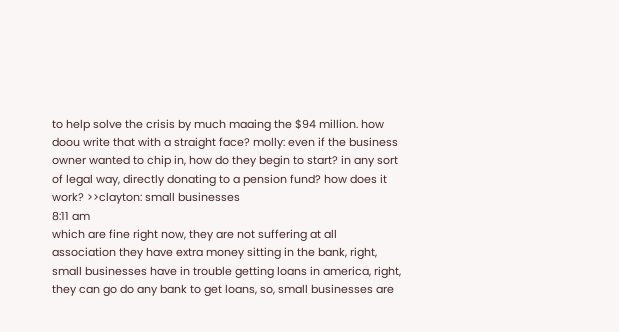to help solve the crisis by much maaing the $94 million. how doou write that with a straight face? molly: even if the business owner wanted to chip in, how do they begin to start? in any sort of legal way, directly donating to a pension fund? how does it work? >>clayton: small businesses
8:11 am
which are fine right now, they are not suffering at all association they have extra money sitting in the bank, right, small businesses have in trouble getting loans in america, right, they can go do any bank to get loans, so, small businesses are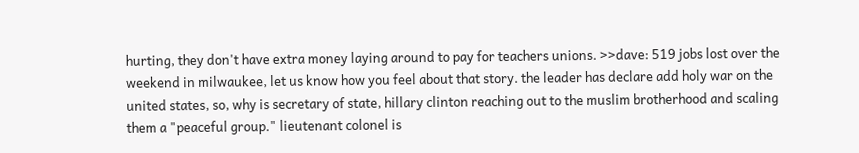hurting, they don't have extra money laying around to pay for teachers unions. >>dave: 519 jobs lost over the weekend in milwaukee, let us know how you feel about that story. the leader has declare add holy war on the united states, so, why is secretary of state, hillary clinton reaching out to the muslim brotherhood and scaling them a "peaceful group." lieutenant colonel is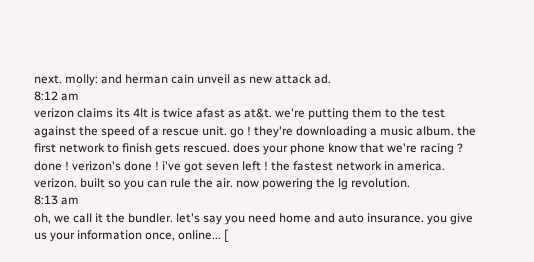next. molly: and herman cain unveil as new attack ad.
8:12 am
verizon claims its 4lt is twice afast as at&t. we're putting them to the test against the speed of a rescue unit. go ! they're downloading a music album. the first network to finish gets rescued. does your phone know that we're racing ? done ! verizon's done ! i've got seven left ! the fastest network in america. verizon. built so you can rule the air. now powering the lg revolution.
8:13 am
oh, we call it the bundler. let's say you need home and auto insurance. you give us your information once, online... [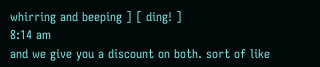whirring and beeping ] [ ding! ]
8:14 am
and we give you a discount on both. sort of like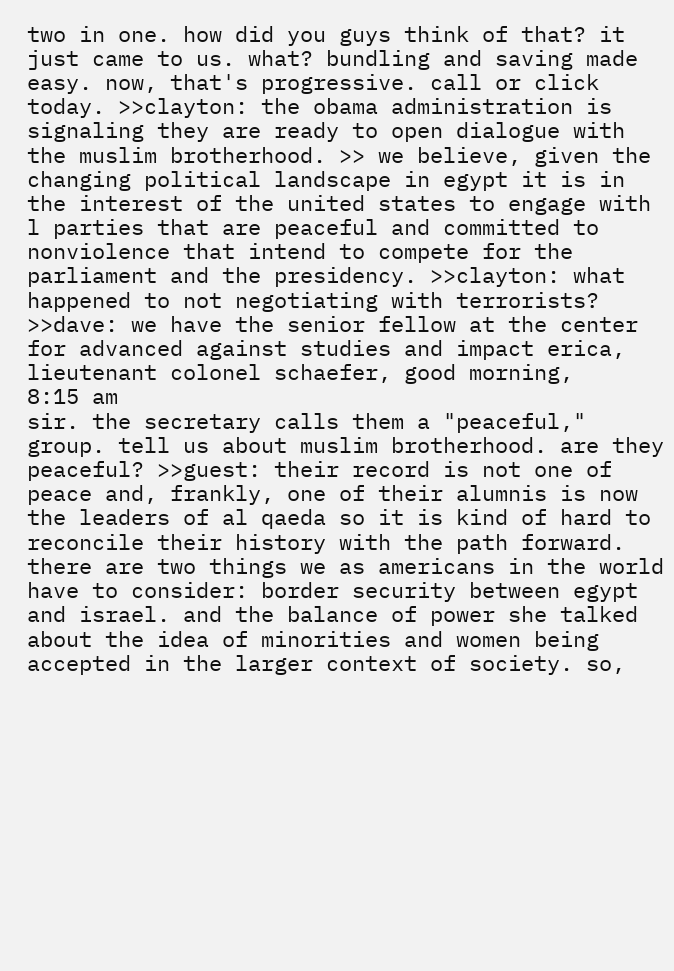two in one. how did you guys think of that? it just came to us. what? bundling and saving made easy. now, that's progressive. call or click today. >>clayton: the obama administration is signaling they are ready to open dialogue with the muslim brotherhood. >> we believe, given the changing political landscape in egypt it is in the interest of the united states to engage with l parties that are peaceful and committed to nonviolence that intend to compete for the parliament and the presidency. >>clayton: what happened to not negotiating with terrorists? >>dave: we have the senior fellow at the center for advanced against studies and impact erica, lieutenant colonel schaefer, good morning,
8:15 am
sir. the secretary calls them a "peaceful," group. tell us about muslim brotherhood. are they peaceful? >>guest: their record is not one of peace and, frankly, one of their alumnis is now the leaders of al qaeda so it is kind of hard to reconcile their history with the path forward. there are two things we as americans in the world have to consider: border security between egypt and israel. and the balance of power she talked about the idea of minorities and women being accepted in the larger context of society. so,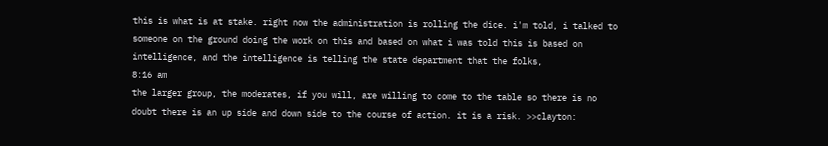this is what is at stake. right now the administration is rolling the dice. i'm told, i talked to someone on the ground doing the work on this and based on what i was told this is based on intelligence, and the intelligence is telling the state department that the folks,
8:16 am
the larger group, the moderates, if you will, are willing to come to the table so there is no doubt there is an up side and down side to the course of action. it is a risk. >>clayton: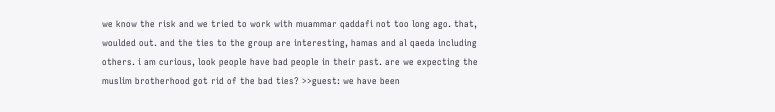we know the risk and we tried to work with muammar qaddafi not too long ago. that, woulded out. and the ties to the group are interesting, hamas and al qaeda including others. i am curious, look people have bad people in their past. are we expecting the muslim brotherhood got rid of the bad ties? >>guest: we have been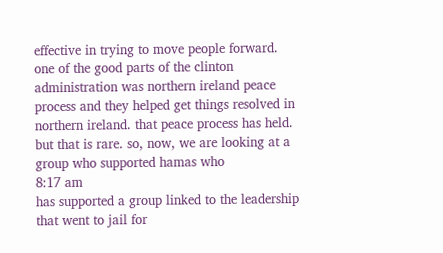effective in trying to move people forward. one of the good parts of the clinton administration was northern ireland peace process and they helped get things resolved in northern ireland. that peace process has held. but that is rare. so, now, we are looking at a group who supported hamas who
8:17 am
has supported a group linked to the leadership that went to jail for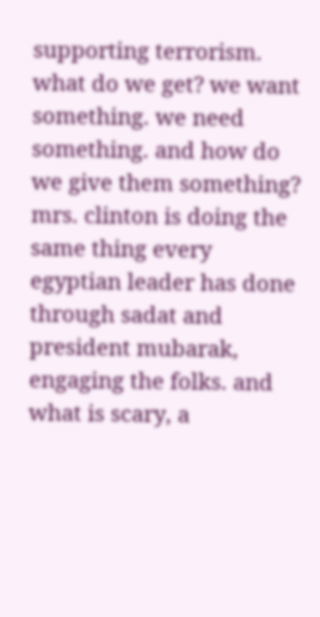supporting terrorism. what do we get? we want something. we need something. and how do we give them something? mrs. clinton is doing the same thing every egyptian leader has done through sadat and president mubarak, engaging the folks. and what is scary, a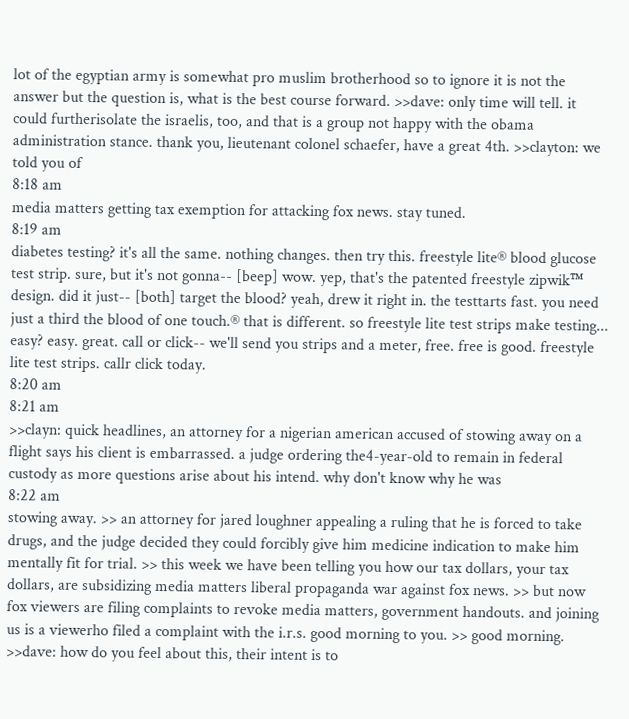lot of the egyptian army is somewhat pro muslim brotherhood so to ignore it is not the answer but the question is, what is the best course forward. >>dave: only time will tell. it could furtherisolate the israelis, too, and that is a group not happy with the obama administration stance. thank you, lieutenant colonel schaefer, have a great 4th. >>clayton: we told you of
8:18 am
media matters getting tax exemption for attacking fox news. stay tuned.
8:19 am
diabetes testing? it's all the same. nothing changes. then try this. freestyle lite® blood glucose test strip. sure, but it's not gonna-- [beep] wow. yep, that's the patented freestyle zipwik™ design. did it just-- [both] target the blood? yeah, drew it right in. the testtarts fast. you need just a third the blood of one touch.® that is different. so freestyle lite test strips make testing... easy? easy. great. call or click-- we'll send you strips and a meter, free. free is good. freestyle lite test strips. callr click today.
8:20 am
8:21 am
>>clayn: quick headlines, an attorney for a nigerian american accused of stowing away on a flight says his client is embarrassed. a judge ordering the4-year-old to remain in federal custody as more questions arise about his intend. why don't know why he was
8:22 am
stowing away. >> an attorney for jared loughner appealing a ruling that he is forced to take drugs, and the judge decided they could forcibly give him medicine indication to make him mentally fit for trial. >> this week we have been telling you how our tax dollars, your tax dollars, are subsidizing media matters liberal propaganda war against fox news. >> but now fox viewers are filing complaints to revoke media matters, government handouts. and joining us is a viewerho filed a complaint with the i.r.s. good morning to you. >> good morning. >>dave: how do you feel about this, their intent is to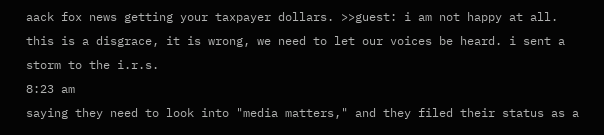aack fox news getting your taxpayer dollars. >>guest: i am not happy at all. this is a disgrace, it is wrong, we need to let our voices be heard. i sent a storm to the i.r.s.
8:23 am
saying they need to look into "media matters," and they filed their status as a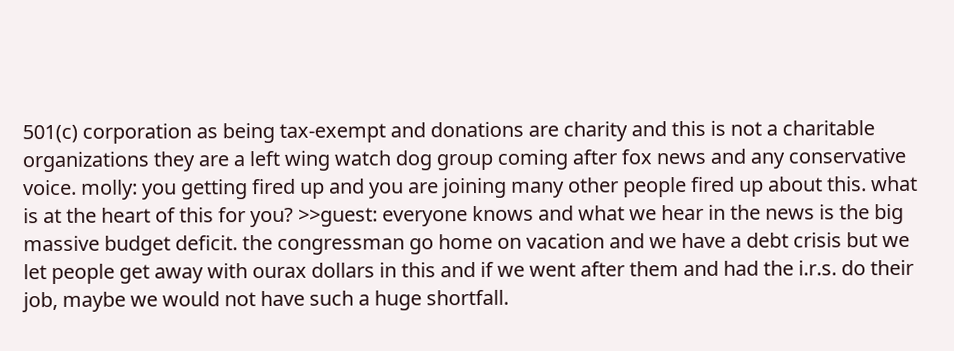501(c) corporation as being tax-exempt and donations are charity and this is not a charitable organizations they are a left wing watch dog group coming after fox news and any conservative voice. molly: you getting fired up and you are joining many other people fired up about this. what is at the heart of this for you? >>guest: everyone knows and what we hear in the news is the big massive budget deficit. the congressman go home on vacation and we have a debt crisis but we let people get away with ourax dollars in this and if we went after them and had the i.r.s. do their job, maybe we would not have such a huge shortfall.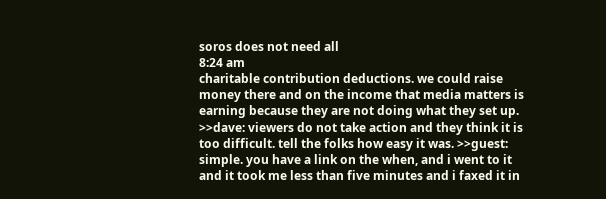soros does not need all
8:24 am
charitable contribution deductions. we could raise money there and on the income that media matters is earning because they are not doing what they set up. >>dave: viewers do not take action and they think it is too difficult. tell the folks how easy it was. >>guest: simple. you have a link on the when, and i went to it and it took me less than five minutes and i faxed it in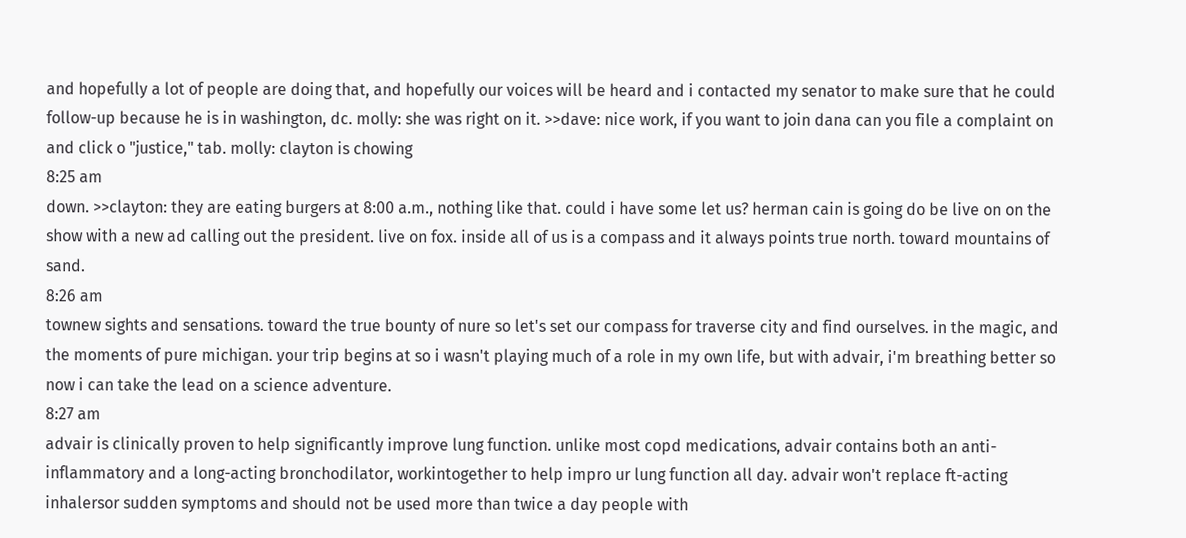and hopefully a lot of people are doing that, and hopefully our voices will be heard and i contacted my senator to make sure that he could follow-up because he is in washington, dc. molly: she was right on it. >>dave: nice work, if you want to join dana can you file a complaint on and click o "justice," tab. molly: clayton is chowing
8:25 am
down. >>clayton: they are eating burgers at 8:00 a.m., nothing like that. could i have some let us? herman cain is going do be live on on the show with a new ad calling out the president. live on fox. inside all of us is a compass and it always points true north. toward mountains of sand.
8:26 am
townew sights and sensations. toward the true bounty of nure so let's set our compass for traverse city and find ourselves. in the magic, and the moments of pure michigan. your trip begins at so i wasn't playing much of a role in my own life, but with advair, i'm breathing better so now i can take the lead on a science adventure.
8:27 am
advair is clinically proven to help significantly improve lung function. unlike most copd medications, advair contains both an anti-inflammatory and a long-acting bronchodilator, workintogether to help impro ur lung function all day. advair won't replace ft-acting inhalersor sudden symptoms and should not be used more than twice a day people with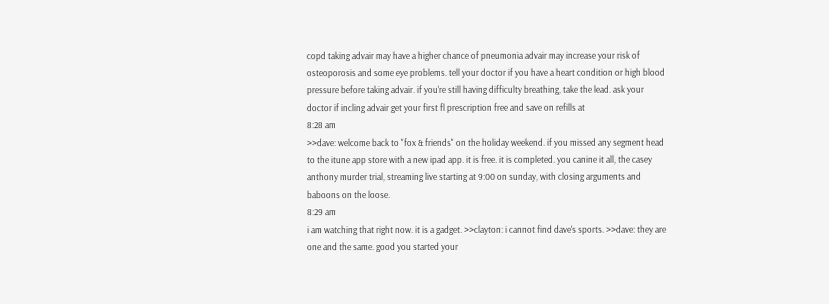copd taking advair may have a higher chance of pneumonia advair may increase your risk of osteoporosis and some eye problems. tell your doctor if you have a heart condition or high blood pressure before taking advair. if you're still having difficulty breathing, take the lead. ask your doctor if incling advair get your first fl prescription free and save on refills at
8:28 am
>>dave: welcome back to "fox & friends" on the holiday weekend. if you missed any segment head to the itune app store with a new ipad app. it is free. it is completed. you canine it all, the casey anthony murder trial, streaming live starting at 9:00 on sunday, with closing arguments and baboons on the loose.
8:29 am
i am watching that right now. it is a gadget. >>clayton: i cannot find dave's sports. >>dave: they are one and the same. good you started your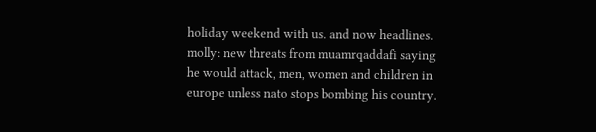holiday weekend with us. and now headlines. molly: new threats from muamrqaddafi saying he would attack, men, women and children in europe unless nato stops bombing his country.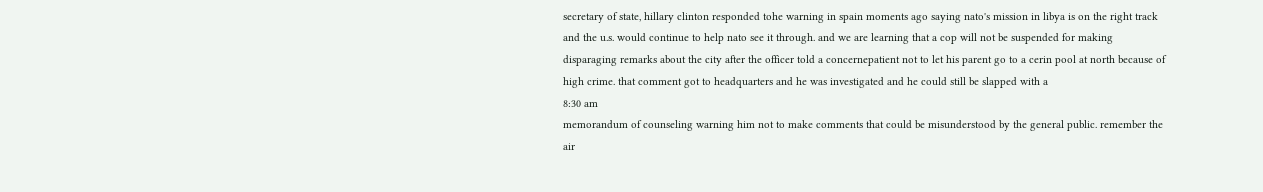secretary of state, hillary clinton responded tohe warning in spain moments ago saying nato's mission in libya is on the right track and the u.s. would continue to help nato see it through. and we are learning that a cop will not be suspended for making disparaging remarks about the city after the officer told a concernepatient not to let his parent go to a cerin pool at north because of high crime. that comment got to headquarters and he was investigated and he could still be slapped with a
8:30 am
memorandum of counseling warning him not to make comments that could be misunderstood by the general public. remember the air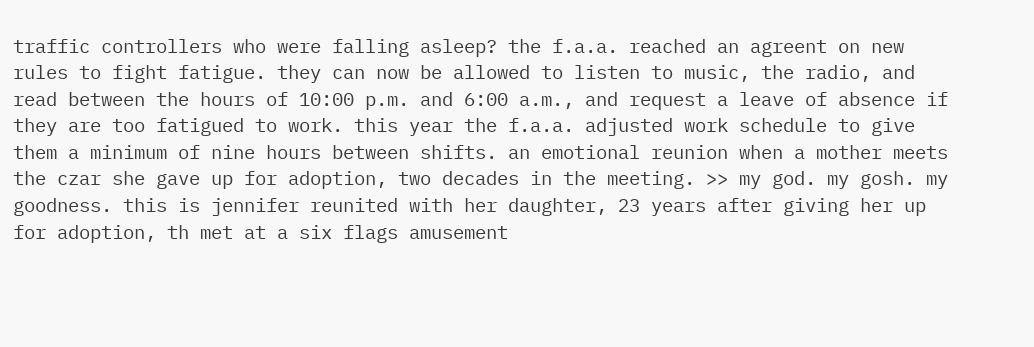traffic controllers who were falling asleep? the f.a.a. reached an agreent on new rules to fight fatigue. they can now be allowed to listen to music, the radio, and read between the hours of 10:00 p.m. and 6:00 a.m., and request a leave of absence if they are too fatigued to work. this year the f.a.a. adjusted work schedule to give them a minimum of nine hours between shifts. an emotional reunion when a mother meets the czar she gave up for adoption, two decades in the meeting. >> my god. my gosh. my goodness. this is jennifer reunited with her daughter, 23 years after giving her up for adoption, th met at a six flags amusement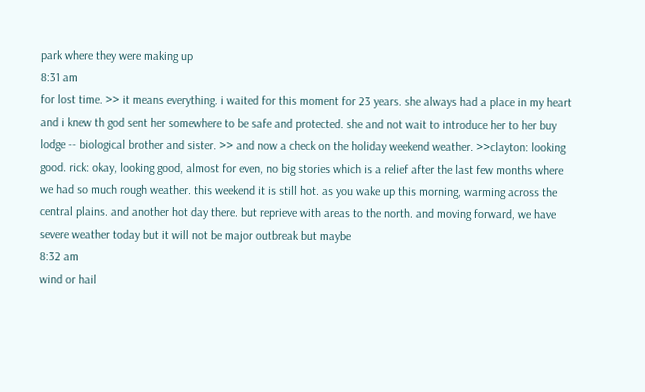park where they were making up
8:31 am
for lost time. >> it means everything. i waited for this moment for 23 years. she always had a place in my heart and i knew th god sent her somewhere to be safe and protected. she and not wait to introduce her to her buy lodge -- biological brother and sister. >> and now a check on the holiday weekend weather. >>clayton: looking good. rick: okay, looking good, almost for even, no big stories which is a relief after the last few months where we had so much rough weather. this weekend it is still hot. as you wake up this morning, warming across the central plains. and another hot day there. but reprieve with areas to the north. and moving forward, we have severe weather today but it will not be major outbreak but maybe
8:32 am
wind or hail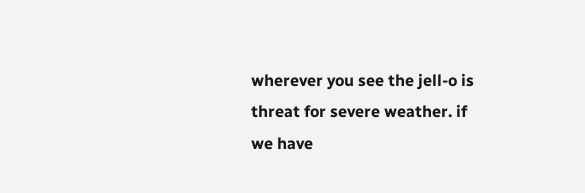wherever you see the jell-o is threat for severe weather. if we have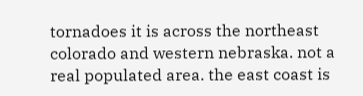tornadoes it is across the northeast colorado and western nebraska. not a real populated area. the east coast is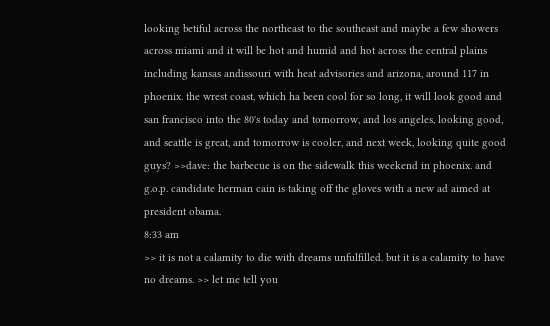looking betiful across the northeast to the southeast and maybe a few showers across miami and it will be hot and humid and hot across the central plains including kansas andissouri with heat advisories and arizona, around 117 in phoenix. the wrest coast, which ha been cool for so long, it will look good and san francisco into the 80's today and tomorrow, and los angeles, looking good, and seattle is great, and tomorrow is cooler, and next week, looking quite good guys? >>dave: the barbecue is on the sidewalk this weekend in phoenix. and g.o.p. candidate herman cain is taking off the gloves with a new ad aimed at president obama.
8:33 am
>> it is not a calamity to die with dreams unfulfilled. but it is a calamity to have no dreams. >> let me tell you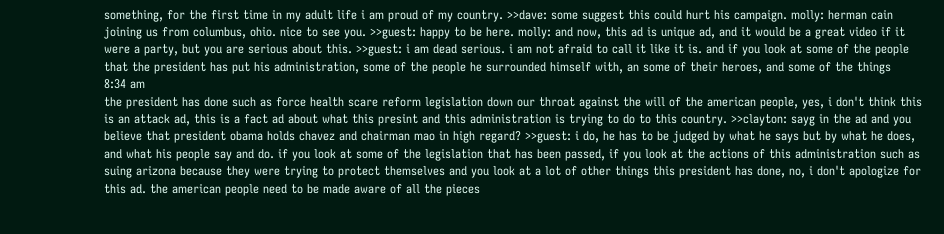something, for the first time in my adult life i am proud of my country. >>dave: some suggest this could hurt his campaign. molly: herman cain joining us from columbus, ohio. nice to see you. >>guest: happy to be here. molly: and now, this ad is unique ad, and it would be a great video if it were a party, but you are serious about this. >>guest: i am dead serious. i am not afraid to call it like it is. and if you look at some of the people that the president has put his administration, some of the people he surrounded himself with, an some of their heroes, and some of the things
8:34 am
the president has done such as force health scare reform legislation down our throat against the will of the american people, yes, i don't think this is an attack ad, this is a fact ad about what this presint and this administration is trying to do to this country. >>clayton: sayg in the ad and you believe that president obama holds chavez and chairman mao in high regard? >>guest: i do, he has to be judged by what he says but by what he does, and what his people say and do. if you look at some of the legislation that has been passed, if you look at the actions of this administration such as suing arizona because they were trying to protect themselves and you look at a lot of other things this president has done, no, i don't apologize for this ad. the american people need to be made aware of all the pieces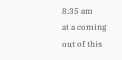8:35 am
at a coming out of this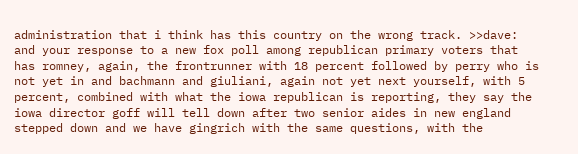administration that i think has this country on the wrong track. >>dave: and your response to a new fox poll among republican primary voters that has romney, again, the frontrunner with 18 percent followed by perry who is not yet in and bachmann and giuliani, again not yet next yourself, with 5 percent, combined with what the iowa republican is reporting, they say the iowa director goff will tell down after two senior aides in new england stepped down and we have gingrich with the same questions, with the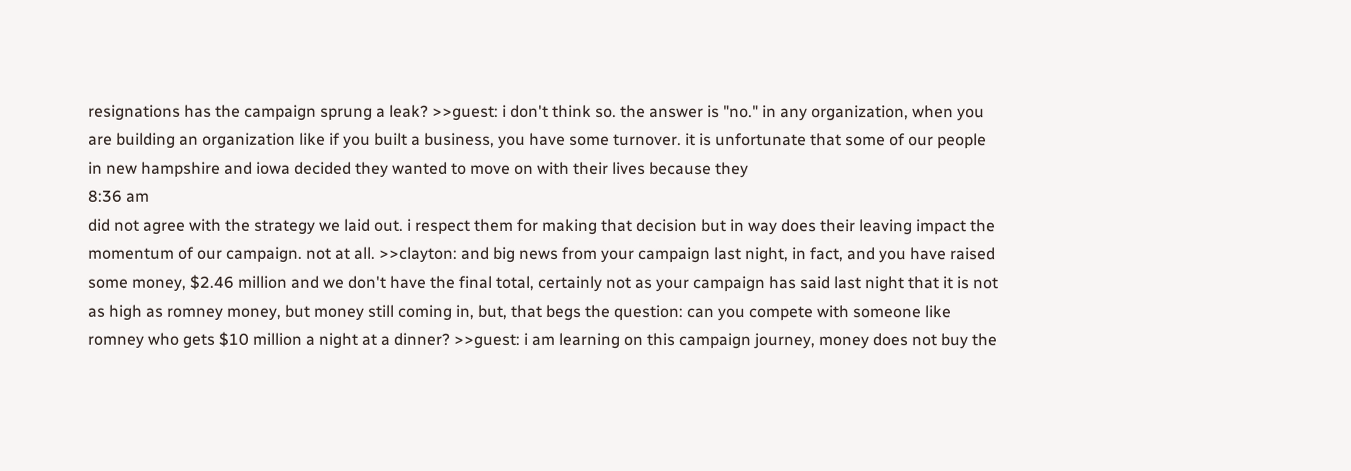resignations has the campaign sprung a leak? >>guest: i don't think so. the answer is "no." in any organization, when you are building an organization like if you built a business, you have some turnover. it is unfortunate that some of our people in new hampshire and iowa decided they wanted to move on with their lives because they
8:36 am
did not agree with the strategy we laid out. i respect them for making that decision but in way does their leaving impact the momentum of our campaign. not at all. >>clayton: and big news from your campaign last night, in fact, and you have raised some money, $2.46 million and we don't have the final total, certainly not as your campaign has said last night that it is not as high as romney money, but money still coming in, but, that begs the question: can you compete with someone like romney who gets $10 million a night at a dinner? >>guest: i am learning on this campaign journey, money does not buy the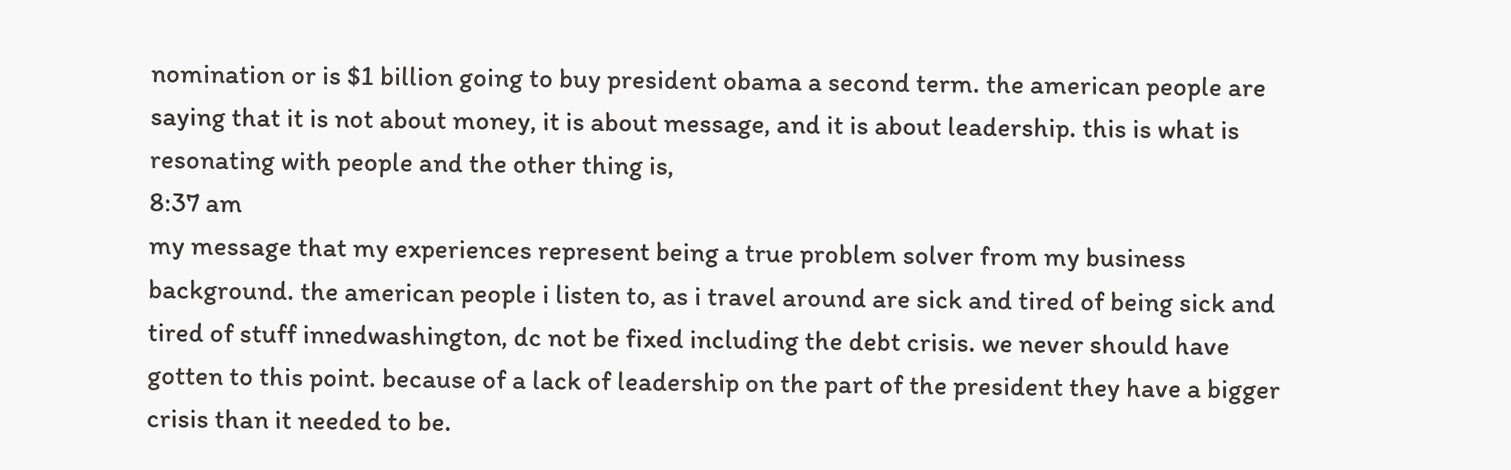nomination or is $1 billion going to buy president obama a second term. the american people are saying that it is not about money, it is about message, and it is about leadership. this is what is resonating with people and the other thing is,
8:37 am
my message that my experiences represent being a true problem solver from my business background. the american people i listen to, as i travel around are sick and tired of being sick and tired of stuff innedwashington, dc not be fixed including the debt crisis. we never should have gotten to this point. because of a lack of leadership on the part of the president they have a bigger crisis than it needed to be.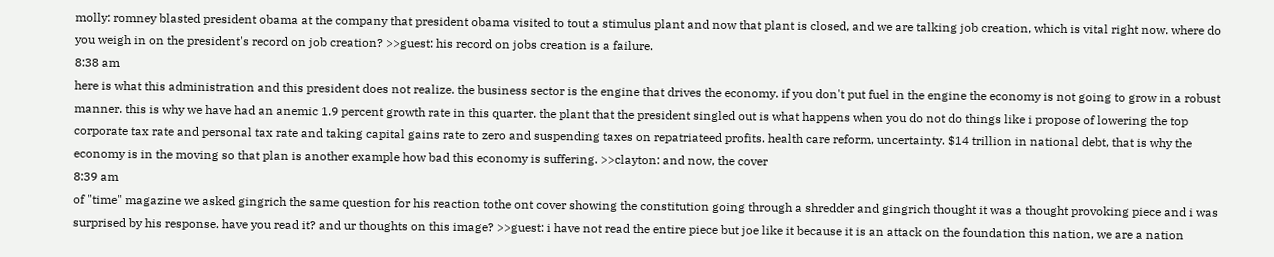molly: romney blasted president obama at the company that president obama visited to tout a stimulus plant and now that plant is closed, and we are talking job creation, which is vital right now. where do you weigh in on the president's record on job creation? >>guest: his record on jobs creation is a failure.
8:38 am
here is what this administration and this president does not realize. the business sector is the engine that drives the economy. if you don't put fuel in the engine the economy is not going to grow in a robust manner. this is why we have had an anemic 1.9 percent growth rate in this quarter. the plant that the president singled out is what happens when you do not do things like i propose of lowering the top corporate tax rate and personal tax rate and taking capital gains rate to zero and suspending taxes on repatriateed profits. health care reform, uncertainty. $14 trillion in national debt, that is why the economy is in the moving so that plan is another example how bad this economy is suffering. >>clayton: and now, the cover
8:39 am
of "time" magazine we asked gingrich the same question for his reaction tothe ont cover showing the constitution going through a shredder and gingrich thought it was a thought provoking piece and i was surprised by his response. have you read it? and ur thoughts on this image? >>guest: i have not read the entire piece but joe like it because it is an attack on the foundation this nation, we are a nation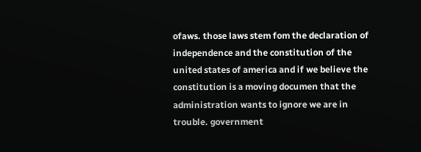ofaws. those laws stem fom the declaration of independence and the constitution of the united states of america and if we believe the constitution is a moving documen that the administration wants to ignore we are in trouble. government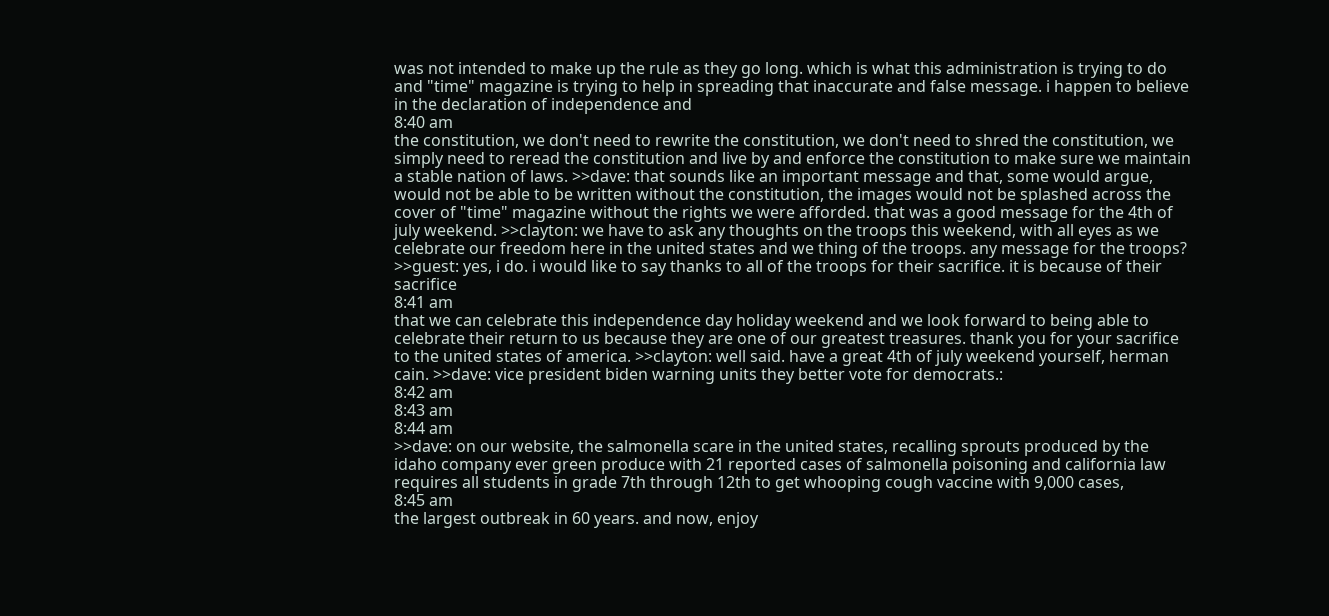was not intended to make up the rule as they go long. which is what this administration is trying to do and "time" magazine is trying to help in spreading that inaccurate and false message. i happen to believe in the declaration of independence and
8:40 am
the constitution, we don't need to rewrite the constitution, we don't need to shred the constitution, we simply need to reread the constitution and live by and enforce the constitution to make sure we maintain a stable nation of laws. >>dave: that sounds like an important message and that, some would argue, would not be able to be written without the constitution, the images would not be splashed across the cover of "time" magazine without the rights we were afforded. that was a good message for the 4th of july weekend. >>clayton: we have to ask any thoughts on the troops this weekend, with all eyes as we celebrate our freedom here in the united states and we thing of the troops. any message for the troops? >>guest: yes, i do. i would like to say thanks to all of the troops for their sacrifice. it is because of their sacrifice
8:41 am
that we can celebrate this independence day holiday weekend and we look forward to being able to celebrate their return to us because they are one of our greatest treasures. thank you for your sacrifice to the united states of america. >>clayton: well said. have a great 4th of july weekend yourself, herman cain. >>dave: vice president biden warning units they better vote for democrats.:
8:42 am
8:43 am
8:44 am
>>dave: on our website, the salmonella scare in the united states, recalling sprouts produced by the idaho company ever green produce with 21 reported cases of salmonella poisoning and california law requires all students in grade 7th through 12th to get whooping cough vaccine with 9,000 cases,
8:45 am
the largest outbreak in 60 years. and now, enjoy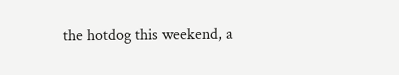the hotdog this weekend, a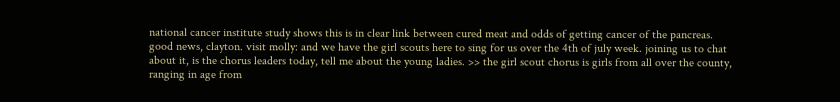national cancer institute study shows this is in clear link between cured meat and odds of getting cancer of the pancreas. good news, clayton. visit molly: and we have the girl scouts here to sing for us over the 4th of july week. joining us to chat about it, is the chorus leaders today, tell me about the young ladies. >> the girl scout chorus is girls from all over the county, ranging in age from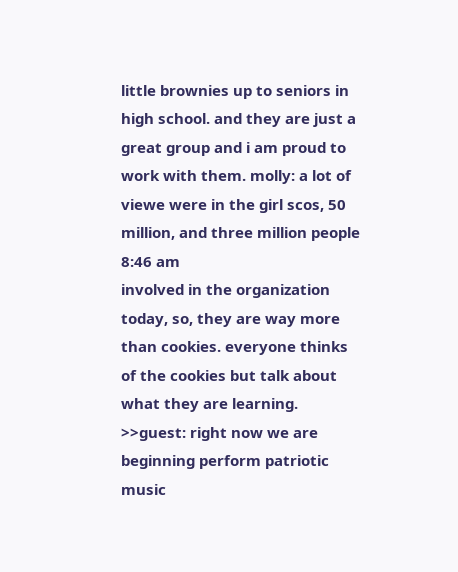little brownies up to seniors in high school. and they are just a great group and i am proud to work with them. molly: a lot of viewe were in the girl scos, 50 million, and three million people
8:46 am
involved in the organization today, so, they are way more than cookies. everyone thinks of the cookies but talk about what they are learning. >>guest: right now we are beginning perform patriotic music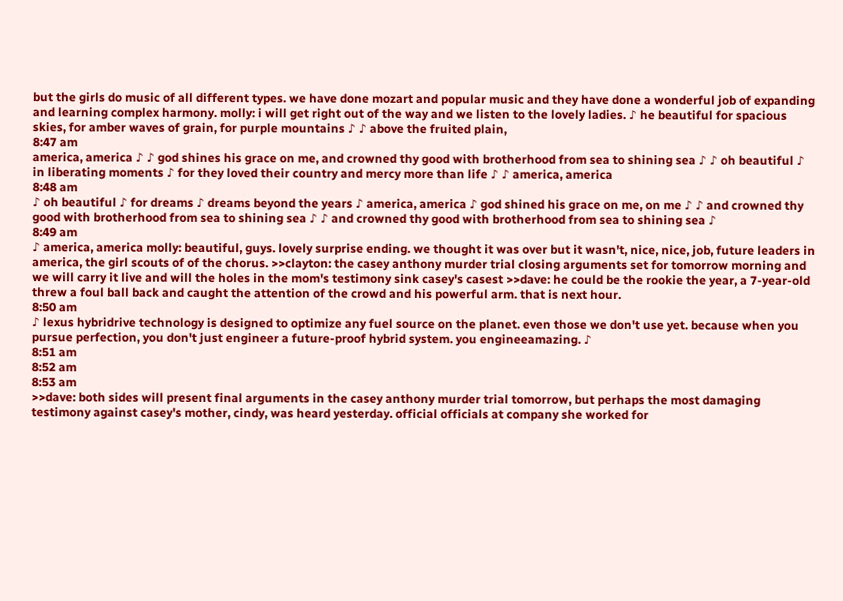but the girls do music of all different types. we have done mozart and popular music and they have done a wonderful job of expanding and learning complex harmony. molly: i will get right out of the way and we listen to the lovely ladies. ♪ he beautiful for spacious skies, for amber waves of grain, for purple mountains ♪ ♪ above the fruited plain,
8:47 am
america, america ♪ ♪ god shines his grace on me, and crowned thy good with brotherhood from sea to shining sea ♪ ♪ oh beautiful ♪ in liberating moments ♪ for they loved their country and mercy more than life ♪ ♪ america, america
8:48 am
♪ oh beautiful ♪ for dreams ♪ dreams beyond the years ♪ america, america ♪ god shined his grace on me, on me ♪ ♪ and crowned thy good with brotherhood from sea to shining sea ♪ ♪ and crowned thy good with brotherhood from sea to shining sea ♪
8:49 am
♪ america, america molly: beautiful, guys. lovely surprise ending. we thought it was over but it wasn't, nice, nice, job, future leaders in america, the girl scouts of of the chorus. >>clayton: the casey anthony murder trial closing arguments set for tomorrow morning and we will carry it live and will the holes in the mom's testimony sink casey's casest >>dave: he could be the rookie the year, a 7-year-old threw a foul ball back and caught the attention of the crowd and his powerful arm. that is next hour.
8:50 am
♪ lexus hybridrive technology is designed to optimize any fuel source on the planet. even those we don't use yet. because when you pursue perfection, you don't just engineer a future-proof hybrid system. you engineeamazing. ♪
8:51 am
8:52 am
8:53 am
>>dave: both sides will present final arguments in the casey anthony murder trial tomorrow, but perhaps the most damaging testimony against casey's mother, cindy, was heard yesterday. official officials at company she worked for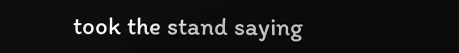took the stand saying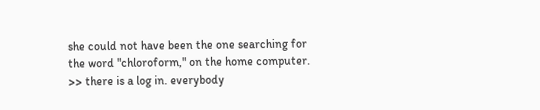she could not have been the one searching for the word "chloroform," on the home computer. >> there is a log in. everybody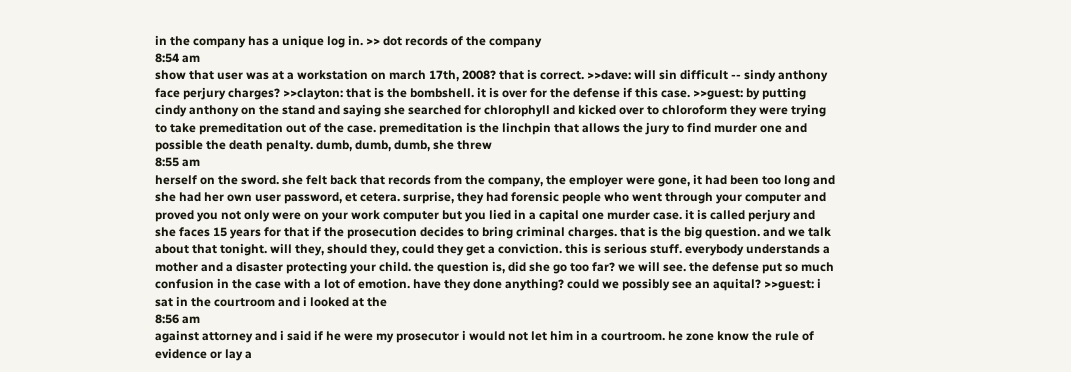in the company has a unique log in. >> dot records of the company
8:54 am
show that user was at a workstation on march 17th, 2008? that is correct. >>dave: will sin difficult -- sindy anthony face perjury charges? >>clayton: that is the bombshell. it is over for the defense if this case. >>guest: by putting cindy anthony on the stand and saying she searched for chlorophyll and kicked over to chloroform they were trying to take premeditation out of the case. premeditation is the linchpin that allows the jury to find murder one and possible the death penalty. dumb, dumb, dumb, she threw
8:55 am
herself on the sword. she felt back that records from the company, the employer were gone, it had been too long and she had her own user password, et cetera. surprise, they had forensic people who went through your computer and proved you not only were on your work computer but you lied in a capital one murder case. it is called perjury and she faces 15 years for that if the prosecution decides to bring criminal charges. that is the big question. and we talk about that tonight. will they, should they, could they get a conviction. this is serious stuff. everybody understands a mother and a disaster protecting your child. the question is, did she go too far? we will see. the defense put so much confusion in the case with a lot of emotion. have they done anything? could we possibly see an aquital? >>guest: i sat in the courtroom and i looked at the
8:56 am
against attorney and i said if he were my prosecutor i would not let him in a courtroom. he zone know the rule of evidence or lay a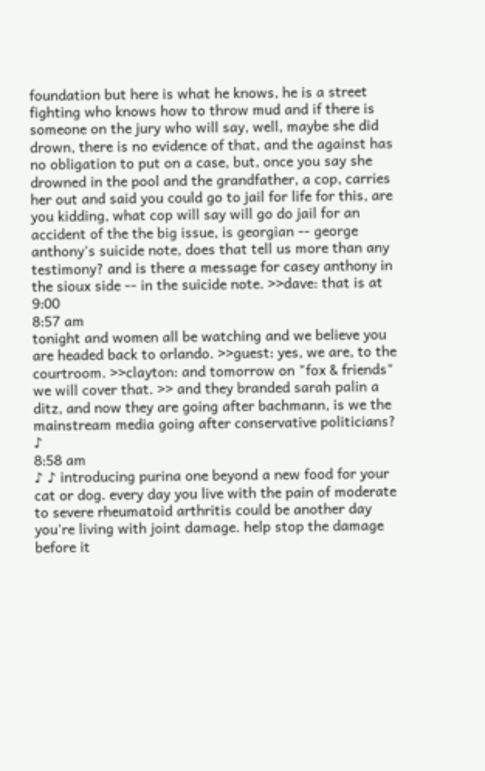foundation but here is what he knows, he is a street fighting who knows how to throw mud and if there is someone on the jury who will say, well, maybe she did drown, there is no evidence of that, and the against has no obligation to put on a case, but, once you say she drowned in the pool and the grandfather, a cop, carries her out and said you could go to jail for life for this, are you kidding, what cop will say will go do jail for an accident of the the big issue, is georgian -- george anthony's suicide note, does that tell us more than any testimony? and is there a message for casey anthony in the sioux side -- in the suicide note. >>dave: that is at 9:00
8:57 am
tonight and women all be watching and we believe you are headed back to orlando. >>guest: yes, we are, to the courtroom. >>clayton: and tomorrow on "fox & friends" we will cover that. >> and they branded sarah palin a ditz, and now they are going after bachmann, is we the mainstream media going after conservative politicians? ♪
8:58 am
♪ ♪ introducing purina one beyond a new food for your cat or dog. every day you live with the pain of moderate to severe rheumatoid arthritis could be another day you're living with joint damage. help stop the damage before it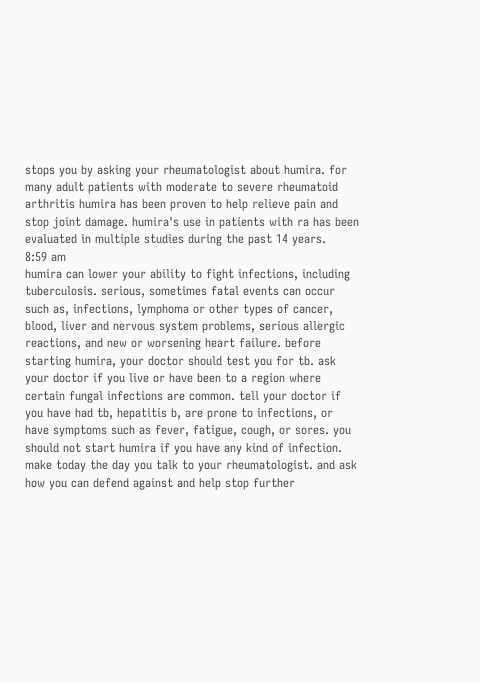stops you by asking your rheumatologist about humira. for many adult patients with moderate to severe rheumatoid arthritis humira has been proven to help relieve pain and stop joint damage. humira's use in patients with ra has been evaluated in multiple studies during the past 14 years.
8:59 am
humira can lower your ability to fight infections, including tuberculosis. serious, sometimes fatal events can occur such as, infections, lymphoma or other types of cancer, blood, liver and nervous system problems, serious allergic reactions, and new or worsening heart failure. before starting humira, your doctor should test you for tb. ask your doctor if you live or have been to a region where certain fungal infections are common. tell your doctor if you have had tb, hepatitis b, are prone to infections, or have symptoms such as fever, fatigue, cough, or sores. you should not start humira if you have any kind of infection. make today the day you talk to your rheumatologist. and ask how you can defend against and help stop further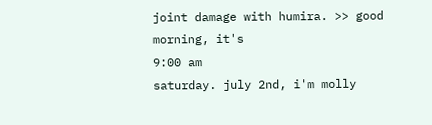joint damage with humira. >> good morning, it's
9:00 am
saturday. july 2nd, i'm molly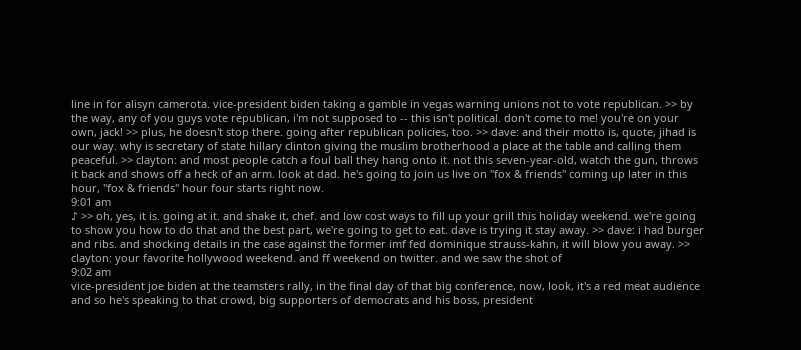line in for alisyn camerota. vice-president biden taking a gamble in vegas warning unions not to vote republican. >> by the way, any of you guys vote republican, i'm not supposed to -- this isn't political. don't come to me! you're on your own, jack! >> plus, he doesn't stop there. going after republican policies, too. >> dave: and their motto is, quote, jihad is our way. why is secretary of state hillary clinton giving the muslim brotherhood a place at the table and calling them peaceful. >> clayton: and most people catch a foul ball they hang onto it. not this seven-year-old, watch the gun, throws it back and shows off a heck of an arm. look at dad. he's going to join us live on "fox & friends" coming up later in this hour, "fox & friends" hour four starts right now.
9:01 am
♪ >> oh, yes, it is. going at it. and shake it, chef. and low cost ways to fill up your grill this holiday weekend. we're going to show you how to do that and the best part, we're going to get to eat. dave is trying it stay away. >> dave: i had burger and ribs. and shocking details in the case against the former imf fed dominique strauss-kahn, it will blow you away. >> clayton: your favorite hollywood weekend. and ff weekend on twitter. and we saw the shot of
9:02 am
vice-president joe biden at the teamsters rally, in the final day of that big conference, now, look, it's a red meat audience and so he's speaking to that crowd, big supporters of democrats and his boss, president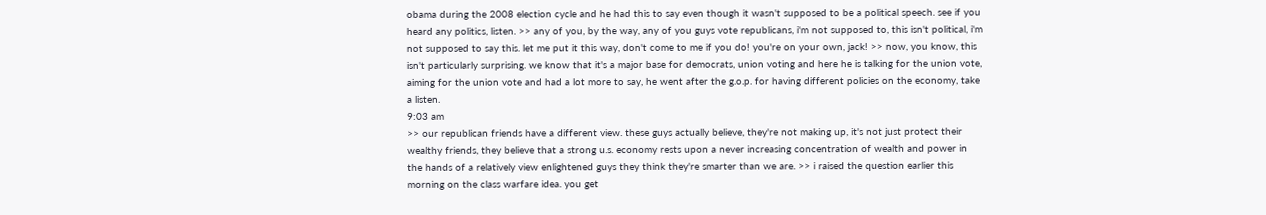obama during the 2008 election cycle and he had this to say even though it wasn't supposed to be a political speech. see if you heard any politics, listen. >> any of you, by the way, any of you guys vote republicans, i'm not supposed to, this isn't political, i'm not supposed to say this. let me put it this way, don't come to me if you do! you're on your own, jack! >> now, you know, this isn't particularly surprising. we know that it's a major base for democrats, union voting and here he is talking for the union vote, aiming for the union vote and had a lot more to say, he went after the g.o.p. for having different policies on the economy, take a listen.
9:03 am
>> our republican friends have a different view. these guys actually believe, they're not making up, it's not just protect their wealthy friends, they believe that a strong u.s. economy rests upon a never increasing concentration of wealth and power in the hands of a relatively view enlightened guys they think they're smarter than we are. >> i raised the question earlier this morning on the class warfare idea. you get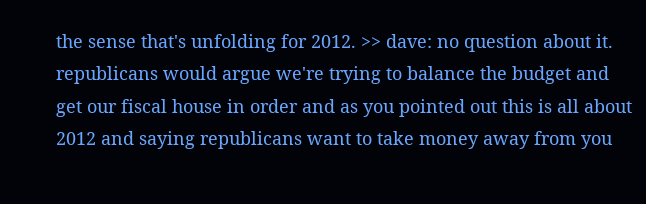the sense that's unfolding for 2012. >> dave: no question about it. republicans would argue we're trying to balance the budget and get our fiscal house in order and as you pointed out this is all about 2012 and saying republicans want to take money away from you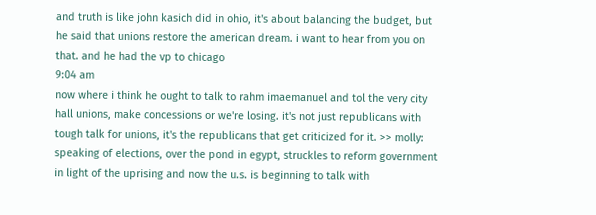and truth is like john kasich did in ohio, it's about balancing the budget, but he said that unions restore the american dream. i want to hear from you on that. and he had the vp to chicago
9:04 am
now where i think he ought to talk to rahm imaemanuel and tol the very city hall unions, make concessions or we're losing. it's not just republicans with tough talk for unions, it's the republicans that get criticized for it. >> molly: speaking of elections, over the pond in egypt, struckles to reform government in light of the uprising and now the u.s. is beginning to talk with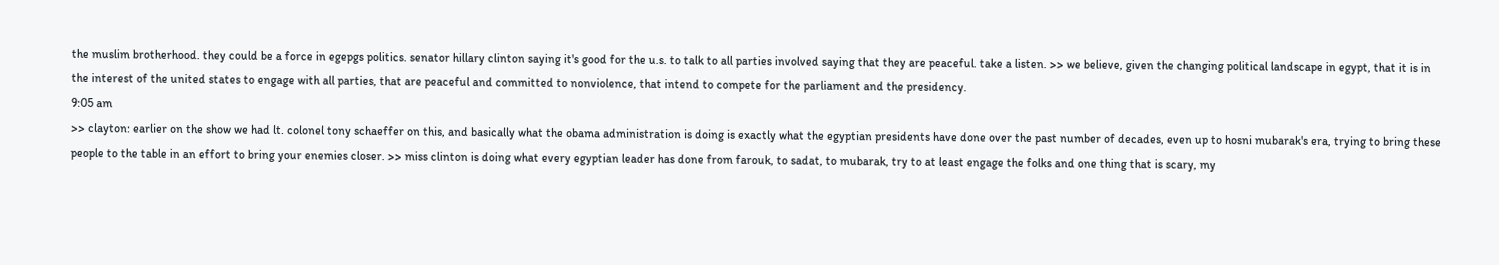the muslim brotherhood. they could be a force in egepgs politics. senator hillary clinton saying it's good for the u.s. to talk to all parties involved saying that they are peaceful. take a listen. >> we believe, given the changing political landscape in egypt, that it is in the interest of the united states to engage with all parties, that are peaceful and committed to nonviolence, that intend to compete for the parliament and the presidency.
9:05 am
>> clayton: earlier on the show we had lt. colonel tony schaeffer on this, and basically what the obama administration is doing is exactly what the egyptian presidents have done over the past number of decades, even up to hosni mubarak's era, trying to bring these people to the table in an effort to bring your enemies closer. >> miss clinton is doing what every egyptian leader has done from farouk, to sadat, to mubarak, try to at least engage the folks and one thing that is scary, my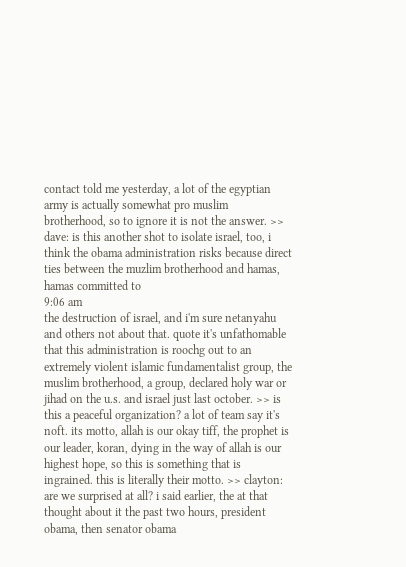contact told me yesterday, a lot of the egyptian army is actually somewhat pro muslim brotherhood, so to ignore it is not the answer. >> dave: is this another shot to isolate israel, too, i think the obama administration risks because direct ties between the muzlim brotherhood and hamas, hamas committed to
9:06 am
the destruction of israel, and i'm sure netanyahu and others not about that. quote it's unfathomable that this administration is roochg out to an extremely violent islamic fundamentalist group, the muslim brotherhood, a group, declared holy war or jihad on the u.s. and israel just last october. >> is this a peaceful organization? a lot of team say it's noft. its motto, allah is our okay tiff, the prophet is our leader, koran, dying in the way of allah is our highest hope, so this is something that is ingrained. this is literally their motto. >> clayton: are we surprised at all? i said earlier, the at that thought about it the past two hours, president obama, then senator obama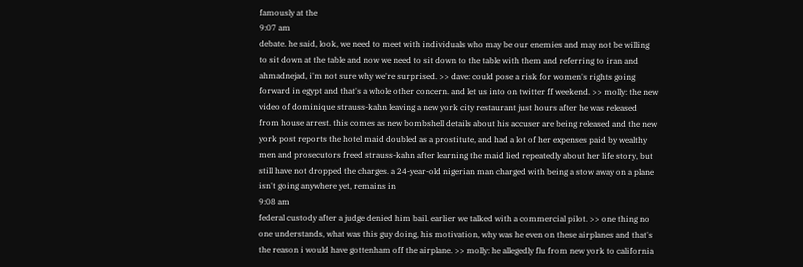famously at the
9:07 am
debate. he said, look, we need to meet with individuals who may be our enemies and may not be willing to sit down at the table and now we need to sit down to the table with them and referring to iran and ahmadnejad, i'm not sure why we're surprised. >> dave: could pose a risk for women's rights going forward in egypt and that's a whole other concern. and let us into on twitter ff weekend. >> molly: the new video of dominique strauss-kahn leaving a new york city restaurant just hours after he was released from house arrest. this comes as new bombshell details about his accuser are being released and the new york post reports the hotel maid doubled as a prostitute, and had a lot of her expenses paid by wealthy men and prosecutors freed strauss-kahn after learning the maid lied repeatedly about her life story, but still have not dropped the charges. a 24-year-old nigerian man charged with being a stow away on a plane isn't going anywhere yet, remains in
9:08 am
federal custody after a judge denied him bail. earlier we talked with a commercial pilot. >> one thing no one understands, what was this guy doing, his motivation, why was he even on these airplanes and that's the reason i would have gottenham off the airplane. >> molly: he allegedly flu from new york to california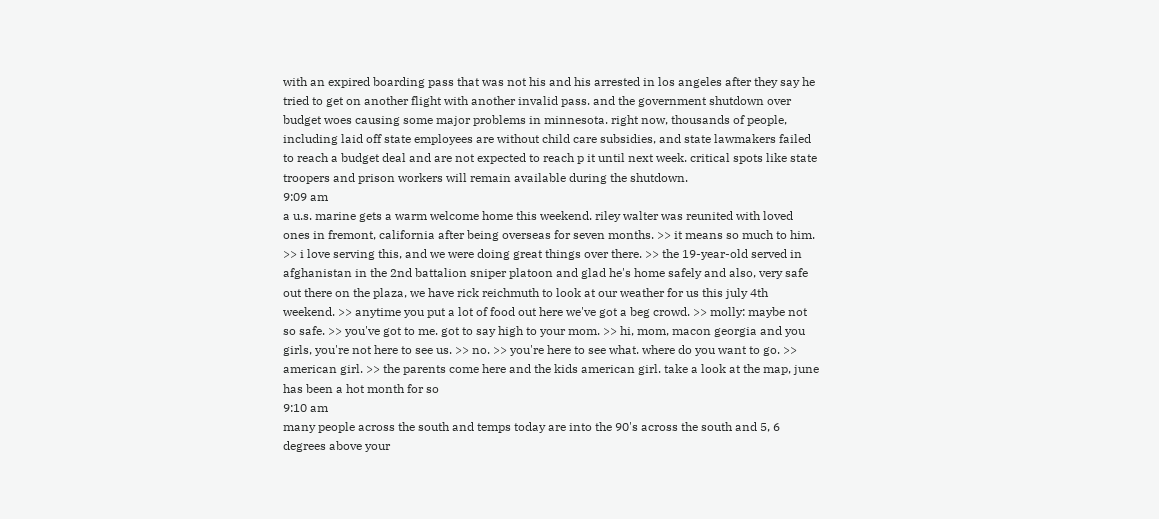with an expired boarding pass that was not his and his arrested in los angeles after they say he tried to get on another flight with another invalid pass. and the government shutdown over budget woes causing some major problems in minnesota. right now, thousands of people, including laid off state employees are without child care subsidies, and state lawmakers failed to reach a budget deal and are not expected to reach p it until next week. critical spots like state troopers and prison workers will remain available during the shutdown.
9:09 am
a u.s. marine gets a warm welcome home this weekend. riley walter was reunited with loved ones in fremont, california after being overseas for seven months. >> it means so much to him. >> i love serving this, and we were doing great things over there. >> the 19-year-old served in afghanistan in the 2nd battalion sniper platoon and glad he's home safely and also, very safe out there on the plaza, we have rick reichmuth to look at our weather for us this july 4th weekend. >> anytime you put a lot of food out here we've got a beg crowd. >> molly: maybe not so safe. >> you've got to me. got to say high to your mom. >> hi, mom, macon georgia and you girls, you're not here to see us. >> no. >> you're here to see what. where do you want to go. >> american girl. >> the parents come here and the kids american girl. take a look at the map, june has been a hot month for so
9:10 am
many people across the south and temps today are into the 90's across the south and 5, 6 degrees above your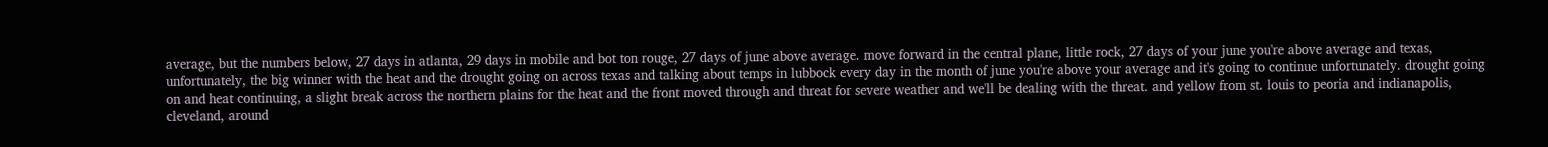average, but the numbers below, 27 days in atlanta, 29 days in mobile and bot ton rouge, 27 days of june above average. move forward in the central plane, little rock, 27 days of your june you're above average and texas, unfortunately, the big winner with the heat and the drought going on across texas and talking about temps in lubbock every day in the month of june you're above your average and it's going to continue unfortunately. drought going on and heat continuing, a slight break across the northern plains for the heat and the front moved through and threat for severe weather and we'll be dealing with the threat. and yellow from st. louis to peoria and indianapolis, cleveland, around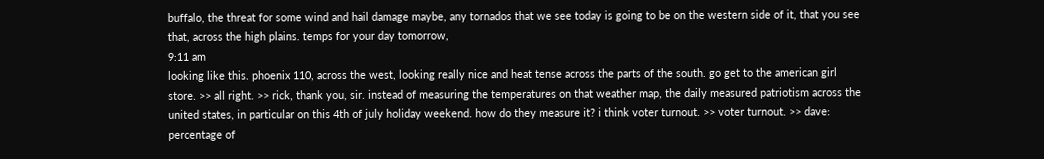buffalo, the threat for some wind and hail damage maybe, any tornados that we see today is going to be on the western side of it, that you see that, across the high plains. temps for your day tomorrow,
9:11 am
looking like this. phoenix 110, across the west, looking really nice and heat tense across the parts of the south. go get to the american girl store. >> all right. >> rick, thank you, sir. instead of measuring the temperatures on that weather map, the daily measured patriotism across the united states, in particular on this 4th of july holiday weekend. how do they measure it? i think voter turnout. >> voter turnout. >> dave: percentage of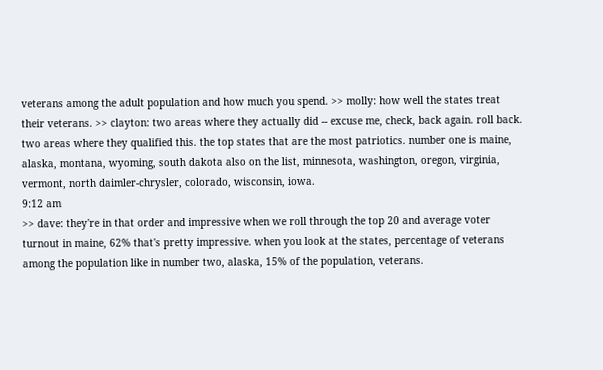veterans among the adult population and how much you spend. >> molly: how well the states treat their veterans. >> clayton: two areas where they actually did -- excuse me, check, back again. roll back. two areas where they qualified this. the top states that are the most patriotics. number one is maine, alaska, montana, wyoming, south dakota also on the list, minnesota, washington, oregon, virginia, vermont, north daimler-chrysler, colorado, wisconsin, iowa.
9:12 am
>> dave: they're in that order and impressive when we roll through the top 20 and average voter turnout in maine, 62% that's pretty impressive. when you look at the states, percentage of veterans among the population like in number two, alaska, 15% of the population, veterans.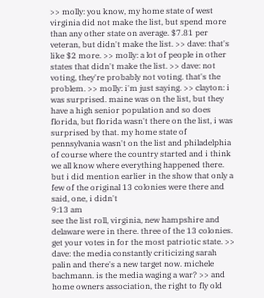>> molly: you know, my home state of west virginia did not make the list, but spend more than any other state on average. $7.81 per veteran, but didn't make the list. >> dave: that's like $2 more. >> molly: a lot of people in other states that didn't make the list. >> dave: not voting, they're probably not voting. that's the problem. >> molly: i'm just saying. >> clayton: i was surprised. maine was on the list, but they have a high senior population and so does florida, but florida wasn't there on the list, i was surprised by that. my home state of pennsylvania wasn't on the list and philadelphia of course where the country started and i think we all know where everything happened there. but i did mention earlier in the show that only a few of the original 13 colonies were there and said, one, i didn't
9:13 am
see the list roll, virginia, new hampshire and delaware were in there. three of the 13 colonies. get your votes in for the most patriotic state. >> dave: the media constantly criticizing sarah palin and there's a new target now. michele bachmann. is the media waging a war? >> and home owners association, the right to fly old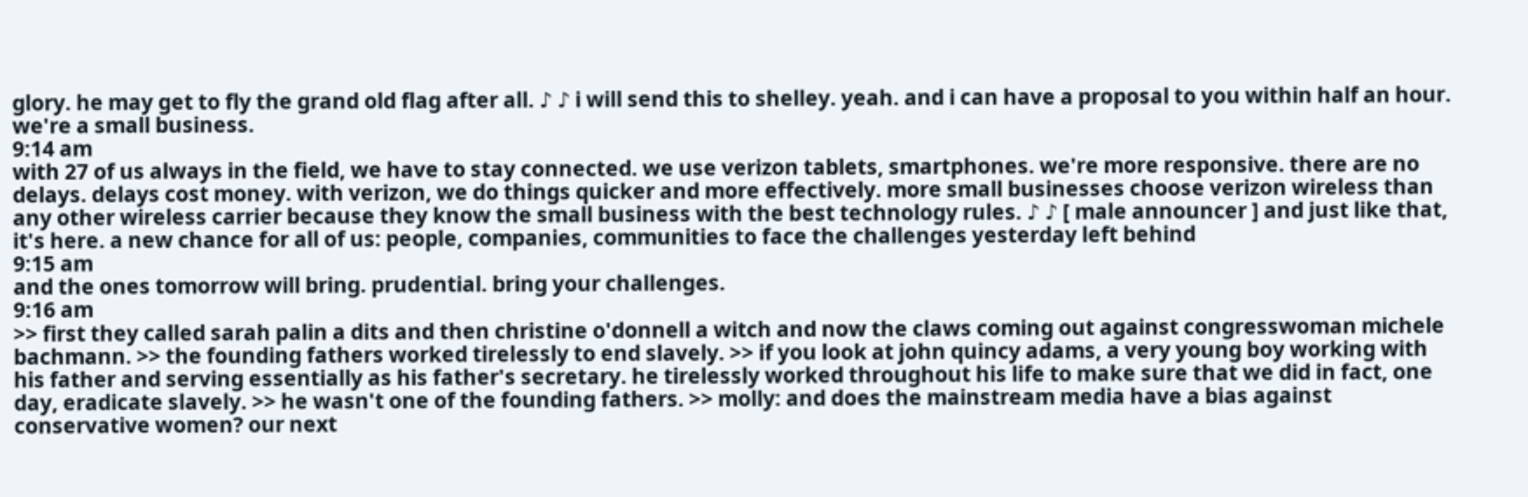glory. he may get to fly the grand old flag after all. ♪ ♪ i will send this to shelley. yeah. and i can have a proposal to you within half an hour. we're a small business.
9:14 am
with 27 of us always in the field, we have to stay connected. we use verizon tablets, smartphones. we're more responsive. there are no delays. delays cost money. with verizon, we do things quicker and more effectively. more small businesses choose verizon wireless than any other wireless carrier because they know the small business with the best technology rules. ♪ ♪ [ male announcer ] and just like that, it's here. a new chance for all of us: people, companies, communities to face the challenges yesterday left behind
9:15 am
and the ones tomorrow will bring. prudential. bring your challenges.
9:16 am
>> first they called sarah palin a dits and then christine o'donnell a witch and now the claws coming out against congresswoman michele bachmann. >> the founding fathers worked tirelessly to end slavely. >> if you look at john quincy adams, a very young boy working with his father and serving essentially as his father's secretary. he tirelessly worked throughout his life to make sure that we did in fact, one day, eradicate slavely. >> he wasn't one of the founding fathers. >> molly: and does the mainstream media have a bias against conservative women? our next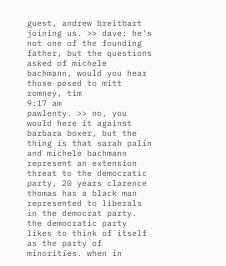guest, andrew breitbart joining us. >> dave: he's not one of the founding father, but the questions asked of michele bachmann, would you hear those posed to mitt romney, tim
9:17 am
pawlenty. >> no, you would here it against barbara boxer, but the thing is that sarah palin and michele bachmann represent an extension threat to the democratic party, 20 years clarence thomas has a black man represented to liberals in the democrat party. the democratic party likes to think of itself as the party of minorities. when in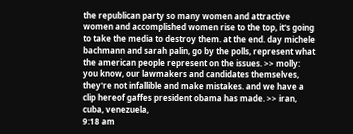the republican party so many women and attractive women and accomplished women rise to the top, it's going to take the media to destroy them. at the end. day michele bachmann and sarah palin, go by the polls, represent what the american people represent on the issues. >> molly: you know, our lawmakers and candidates themselves, they're not infallible and make mistakes. and we have a clip hereof gaffes president obama has made. >> iran, cuba, venezuela,
9:18 am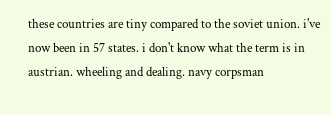these countries are tiny compared to the soviet union. i've now been in 57 states. i don't know what the term is in austrian. wheeling and dealing. navy corpsman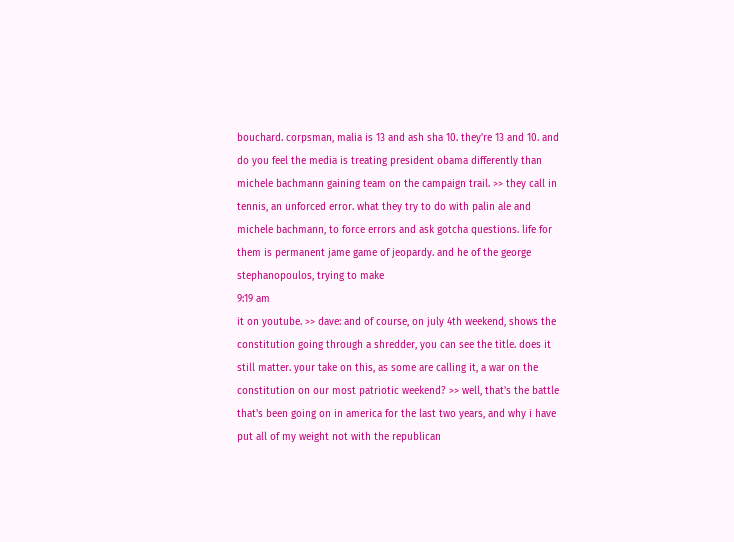bouchard. corpsman, malia is 13 and ash sha 10. they're 13 and 10. and do you feel the media is treating president obama differently than michele bachmann gaining team on the campaign trail. >> they call in tennis, an unforced error. what they try to do with palin ale and michele bachmann, to force errors and ask gotcha questions. life for them is permanent jame game of jeopardy. and he of the george stephanopoulos, trying to make
9:19 am
it on youtube. >> dave: and of course, on july 4th weekend, shows the constitution going through a shredder, you can see the title. does it still matter. your take on this, as some are calling it, a war on the constitution on our most patriotic weekend? >> well, that's the battle that's been going on in america for the last two years, and why i have put all of my weight not with the republican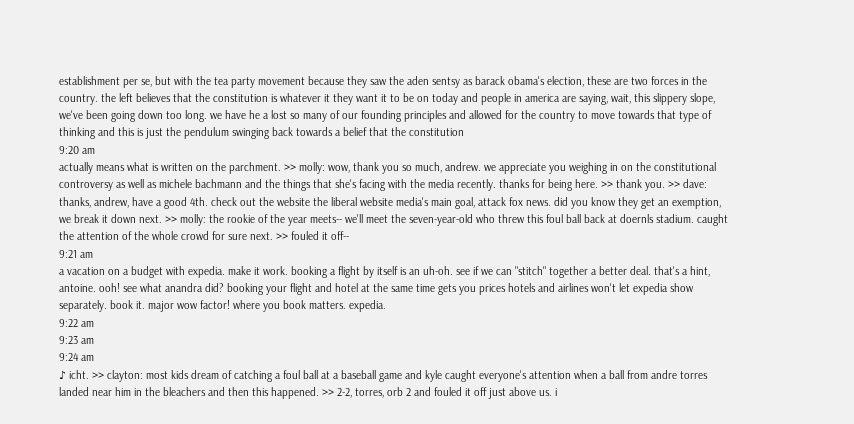establishment per se, but with the tea party movement because they saw the aden sentsy as barack obama's election, these are two forces in the country. the left believes that the constitution is whatever it they want it to be on today and people in america are saying, wait, this slippery slope, we've been going down too long. we have he a lost so many of our founding principles and allowed for the country to move towards that type of thinking and this is just the pendulum swinging back towards a belief that the constitution
9:20 am
actually means what is written on the parchment. >> molly: wow, thank you so much, andrew. we appreciate you weighing in on the constitutional controversy as well as michele bachmann and the things that she's facing with the media recently. thanks for being here. >> thank you. >> dave: thanks, andrew, have a good 4th. check out the website the liberal website media's main goal, attack fox news. did you know they get an exemption, we break it down next. >> molly: the rookie of the year meets-- we'll meet the seven-year-old who threw this foul ball back at doernls stadium. caught the attention of the whole crowd for sure next. >> fouled it off--
9:21 am
a vacation on a budget with expedia. make it work. booking a flight by itself is an uh-oh. see if we can "stitch" together a better deal. that's a hint, antoine. ooh! see what anandra did? booking your flight and hotel at the same time gets you prices hotels and airlines won't let expedia show separately. book it. major wow factor! where you book matters. expedia.
9:22 am
9:23 am
9:24 am
♪ icht. >> clayton: most kids dream of catching a foul ball at a baseball game and kyle caught everyone's attention when a ball from andre torres landed near him in the bleachers and then this happened. >> 2-2, torres, orb 2 and fouled it off just above us. i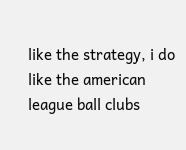like the strategy, i do like the american league ball clubs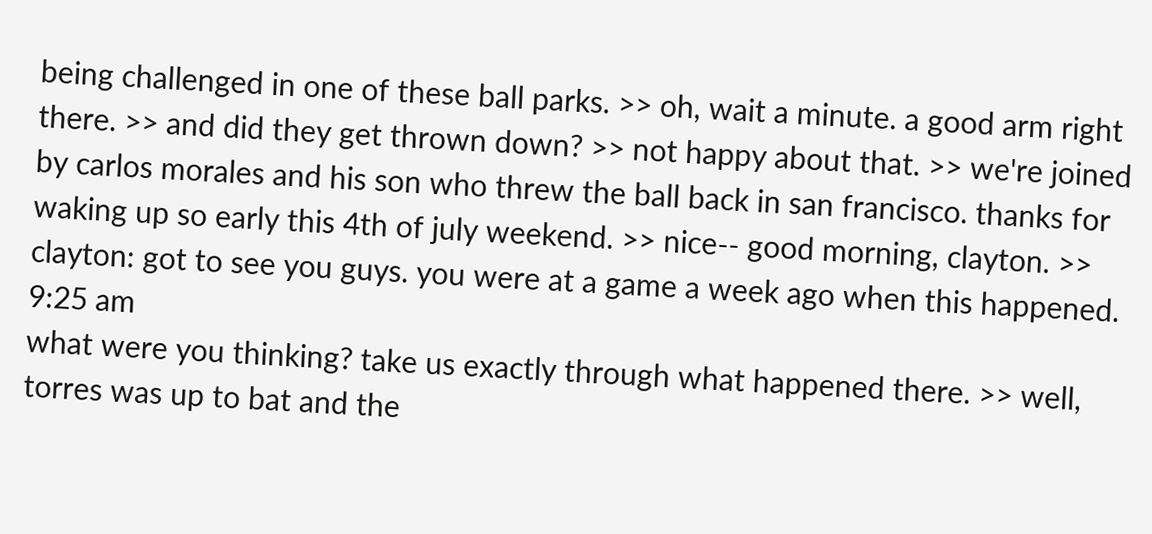being challenged in one of these ball parks. >> oh, wait a minute. a good arm right there. >> and did they get thrown down? >> not happy about that. >> we're joined by carlos morales and his son who threw the ball back in san francisco. thanks for waking up so early this 4th of july weekend. >> nice-- good morning, clayton. >> clayton: got to see you guys. you were at a game a week ago when this happened.
9:25 am
what were you thinking? take us exactly through what happened there. >> well, torres was up to bat and the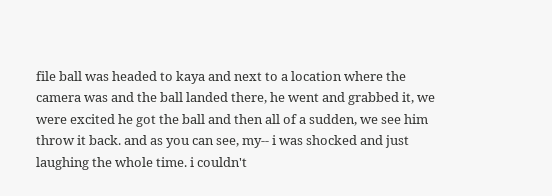file ball was headed to kaya and next to a location where the camera was and the ball landed there, he went and grabbed it, we were excited he got the ball and then all of a sudden, we see him throw it back. and as you can see, my-- i was shocked and just laughing the whole time. i couldn't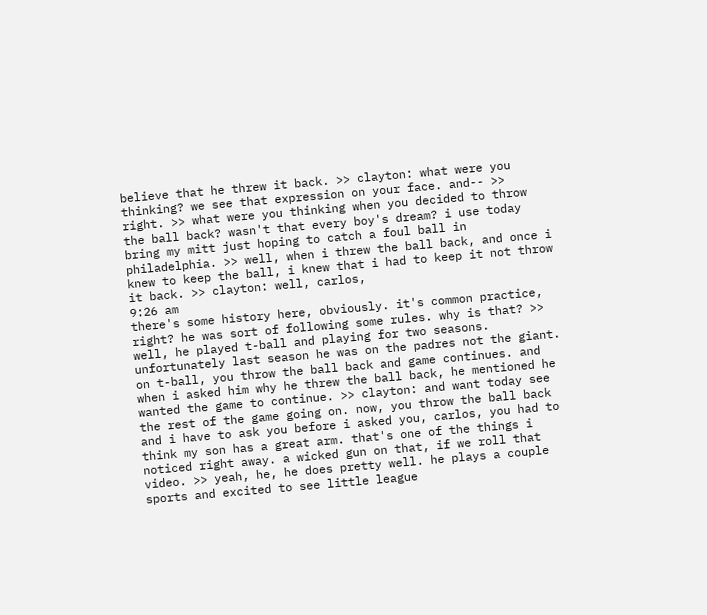believe that he threw it back. >> clayton: what were you thinking? we see that expression on your face. and-- >> right. >> what were you thinking when you decided to throw the ball back? wasn't that every boy's dream? i use today bring my mitt just hoping to catch a foul ball in philadelphia. >> well, when i threw the ball back, and once i knew to keep the ball, i knew that i had to keep it not throw it back. >> clayton: well, carlos,
9:26 am
there's some history here, obviously. it's common practice, right? he was sort of following some rules. why is that? >> well, he played t-ball and playing for two seasons. unfortunately last season he was on the padres not the giant. on t-ball, you throw the ball back and game continues. and when i asked him why he threw the ball back, he mentioned he wanted the game to continue. >> clayton: and want today see the rest of the game going on. now, you throw the ball back and i have to ask you before i asked you, carlos, you had to think my son has a great arm. that's one of the things i noticed right away. a wicked gun on that, if we roll that video. >> yeah, he, he does pretty well. he plays a couple sports and excited to see little league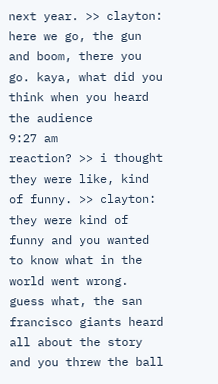next year. >> clayton: here we go, the gun and boom, there you go. kaya, what did you think when you heard the audience
9:27 am
reaction? >> i thought they were like, kind of funny. >> clayton: they were kind of funny and you wanted to know what in the world went wrong. guess what, the san francisco giants heard all about the story and you threw the ball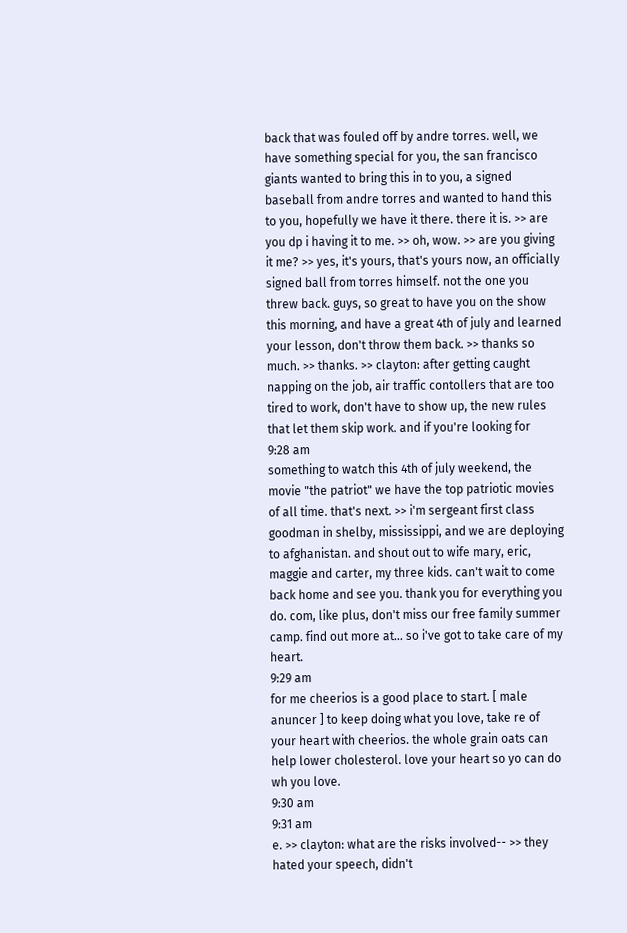back that was fouled off by andre torres. well, we have something special for you, the san francisco giants wanted to bring this in to you, a signed baseball from andre torres and wanted to hand this to you, hopefully we have it there. there it is. >> are you dp i having it to me. >> oh, wow. >> are you giving it me? >> yes, it's yours, that's yours now, an officially signed ball from torres himself. not the one you threw back. guys, so great to have you on the show this morning, and have a great 4th of july and learned your lesson, don't throw them back. >> thanks so much. >> thanks. >> clayton: after getting caught napping on the job, air traffic contollers that are too tired to work, don't have to show up, the new rules that let them skip work. and if you're looking for
9:28 am
something to watch this 4th of july weekend, the movie "the patriot" we have the top patriotic movies of all time. that's next. >> i'm sergeant first class goodman in shelby, mississippi, and we are deploying to afghanistan. and shout out to wife mary, eric, maggie and carter, my three kids. can't wait to come back home and see you. thank you for everything you do. com, like plus, don't miss our free family summer camp. find out more at... so i've got to take care of my heart.
9:29 am
for me cheerios is a good place to start. [ male anuncer ] to keep doing what you love, take re of your heart with cheerios. the whole grain oats can help lower cholesterol. love your heart so yo can do wh you love.
9:30 am
9:31 am
e. >> clayton: what are the risks involved-- >> they hated your speech, didn't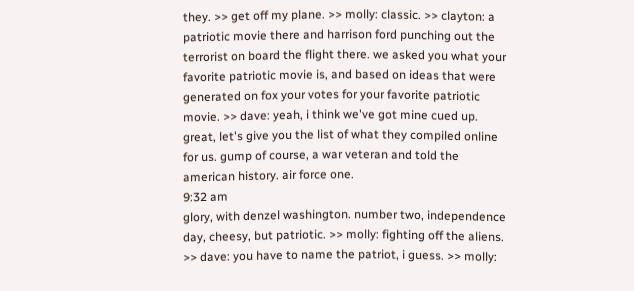they. >> get off my plane. >> molly: classic. >> clayton: a patriotic movie there and harrison ford punching out the terrorist on board the flight there. we asked you what your favorite patriotic movie is, and based on ideas that were generated on fox your votes for your favorite patriotic movie. >> dave: yeah, i think we've got mine cued up. great, let's give you the list of what they compiled online for us. gump of course, a war veteran and told the american history. air force one.
9:32 am
glory, with denzel washington. number two, independence day, cheesy, but patriotic. >> molly: fighting off the aliens. >> dave: you have to name the patriot, i guess. >> molly: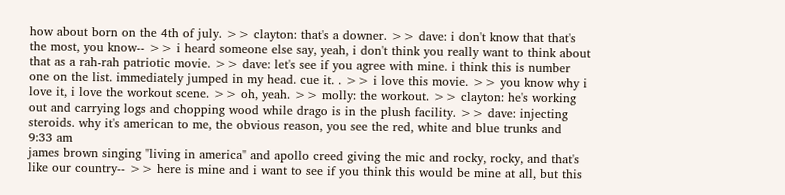how about born on the 4th of july. >> clayton: that's a downer. >> dave: i don't know that that's the most, you know-- >> i heard someone else say, yeah, i don't think you really want to think about that as a rah-rah patriotic movie. >> dave: let's see if you agree with mine. i think this is number one on the list. immediately jumped in my head. cue it. . >> i love this movie. >> you know why i love it, i love the workout scene. >> oh, yeah. >> molly: the workout. >> clayton: he's working out and carrying logs and chopping wood while drago is in the plush facility. >> dave: injecting steroids. why it's american to me, the obvious reason, you see the red, white and blue trunks and
9:33 am
james brown singing "living in america" and apollo creed giving the mic and rocky, rocky, and that's like our country-- >> here is mine and i want to see if you think this would be mine at all, but this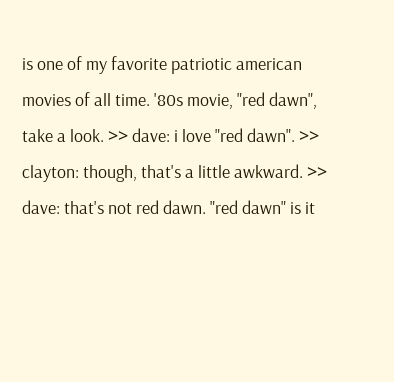is one of my favorite patriotic american movies of all time. '80s movie, "red dawn", take a look. >> dave: i love "red dawn". >> clayton: though, that's a little awkward. >> dave: that's not red dawn. "red dawn" is it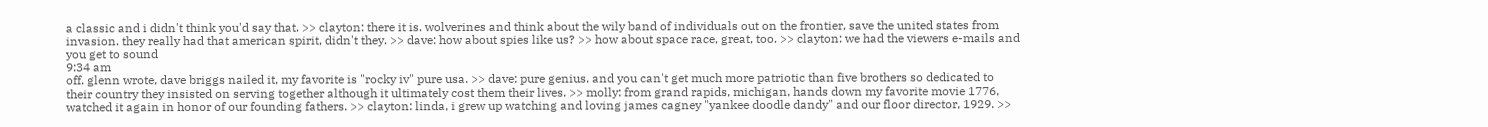a classic and i didn't think you'd say that. >> clayton: there it is. wolverines and think about the wily band of individuals out on the frontier, save the united states from invasion. they really had that american spirit, didn't they. >> dave: how about spies like us? >> how about space race, great, too. >> clayton: we had the viewers e-mails and you get to sound
9:34 am
off. glenn wrote, dave briggs nailed it, my favorite is "rocky iv" pure usa. >> dave: pure genius. and you can't get much more patriotic than five brothers so dedicated to their country they insisted on serving together although it ultimately cost them their lives. >> molly: from grand rapids, michigan, hands down my favorite movie 1776, watched it again in honor of our founding fathers. >> clayton: linda, i grew up watching and loving james cagney "yankee doodle dandy" and our floor director, 1929. >>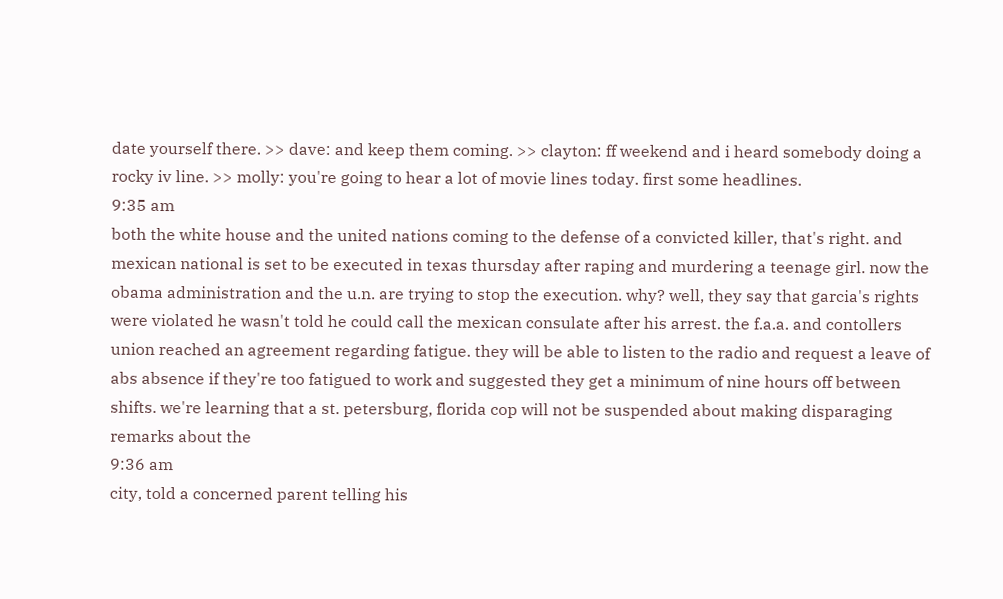date yourself there. >> dave: and keep them coming. >> clayton: ff weekend and i heard somebody doing a rocky iv line. >> molly: you're going to hear a lot of movie lines today. first some headlines.
9:35 am
both the white house and the united nations coming to the defense of a convicted killer, that's right. and mexican national is set to be executed in texas thursday after raping and murdering a teenage girl. now the obama administration and the u.n. are trying to stop the execution. why? well, they say that garcia's rights were violated he wasn't told he could call the mexican consulate after his arrest. the f.a.a. and contollers union reached an agreement regarding fatigue. they will be able to listen to the radio and request a leave of abs absence if they're too fatigued to work and suggested they get a minimum of nine hours off between shifts. we're learning that a st. petersburg, florida cop will not be suspended about making disparaging remarks about the
9:36 am
city, told a concerned parent telling his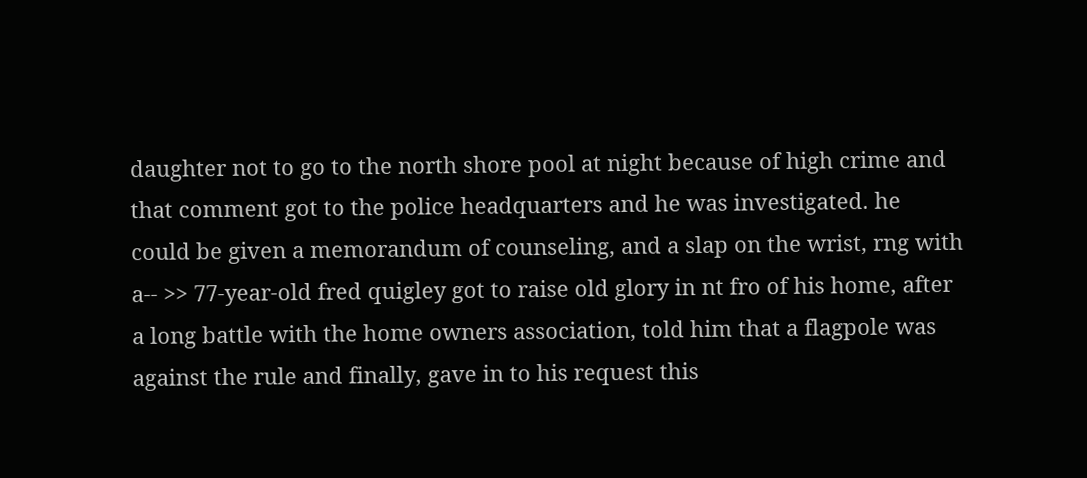daughter not to go to the north shore pool at night because of high crime and that comment got to the police headquarters and he was investigated. he could be given a memorandum of counseling, and a slap on the wrist, rng with a-- >> 77-year-old fred quigley got to raise old glory in nt fro of his home, after a long battle with the home owners association, told him that a flagpole was against the rule and finally, gave in to his request this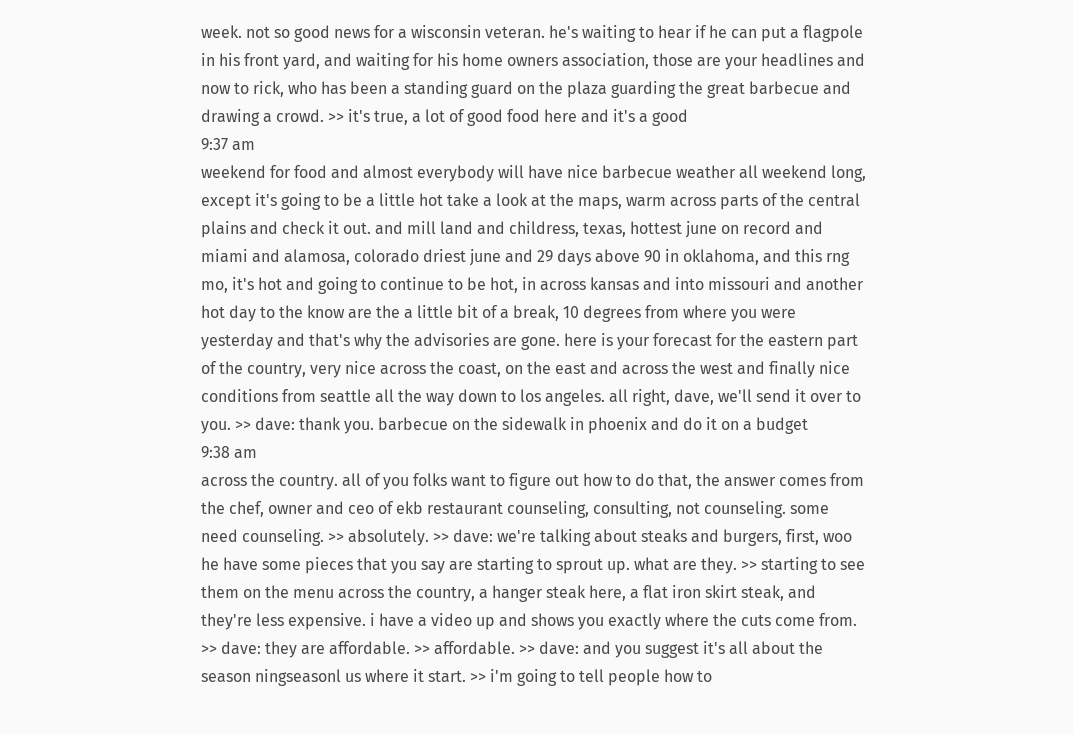week. not so good news for a wisconsin veteran. he's waiting to hear if he can put a flagpole in his front yard, and waiting for his home owners association, those are your headlines and now to rick, who has been a standing guard on the plaza guarding the great barbecue and drawing a crowd. >> it's true, a lot of good food here and it's a good
9:37 am
weekend for food and almost everybody will have nice barbecue weather all weekend long, except it's going to be a little hot take a look at the maps, warm across parts of the central plains and check it out. and mill land and childress, texas, hottest june on record and miami and alamosa, colorado driest june and 29 days above 90 in oklahoma, and this rng mo, it's hot and going to continue to be hot, in across kansas and into missouri and another hot day to the know are the a little bit of a break, 10 degrees from where you were yesterday and that's why the advisories are gone. here is your forecast for the eastern part of the country, very nice across the coast, on the east and across the west and finally nice conditions from seattle all the way down to los angeles. all right, dave, we'll send it over to you. >> dave: thank you. barbecue on the sidewalk in phoenix and do it on a budget
9:38 am
across the country. all of you folks want to figure out how to do that, the answer comes from the chef, owner and ceo of ekb restaurant counseling, consulting, not counseling. some need counseling. >> absolutely. >> dave: we're talking about steaks and burgers, first, woo he have some pieces that you say are starting to sprout up. what are they. >> starting to see them on the menu across the country, a hanger steak here, a flat iron skirt steak, and they're less expensive. i have a video up and shows you exactly where the cuts come from. >> dave: they are affordable. >> affordable. >> dave: and you suggest it's all about the season ningseasonl us where it start. >> i'm going to tell people how to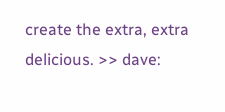create the extra, extra delicious. >> dave: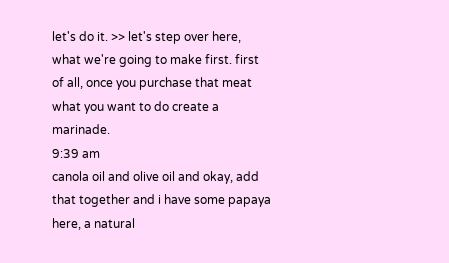let's do it. >> let's step over here, what we're going to make first. first of all, once you purchase that meat what you want to do create a marinade.
9:39 am
canola oil and olive oil and okay, add that together and i have some papaya here, a natural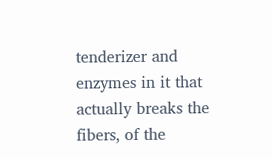tenderizer and enzymes in it that actually breaks the fibers, of the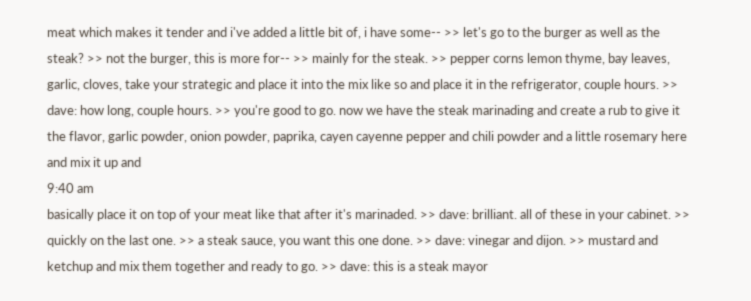meat which makes it tender and i've added a little bit of, i have some-- >> let's go to the burger as well as the steak? >> not the burger, this is more for-- >> mainly for the steak. >> pepper corns lemon thyme, bay leaves, garlic, cloves, take your strategic and place it into the mix like so and place it in the refrigerator, couple hours. >> dave: how long, couple hours. >> you're good to go. now we have the steak marinading and create a rub to give it the flavor, garlic powder, onion powder, paprika, cayen cayenne pepper and chili powder and a little rosemary here and mix it up and
9:40 am
basically place it on top of your meat like that after it's marinaded. >> dave: brilliant. all of these in your cabinet. >> quickly on the last one. >> a steak sauce, you want this one done. >> dave: vinegar and dijon. >> mustard and ketchup and mix them together and ready to go. >> dave: this is a steak mayor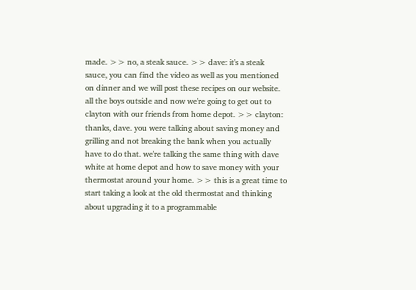made. >> no, a steak sauce. >> dave: it's a steak sauce, you can find the video as well as you mentioned on dinner and we will post these recipes on our website. all the boys outside and now we're going to get out to clayton with our friends from home depot. >> clayton: thanks, dave. you were talking about saving money and grilling and not breaking the bank when you actually have to do that. we're talking the same thing with dave white at home depot and how to save money with your thermostat around your home. >> this is a great time to start taking a look at the old thermostat and thinking about upgrading it to a programmable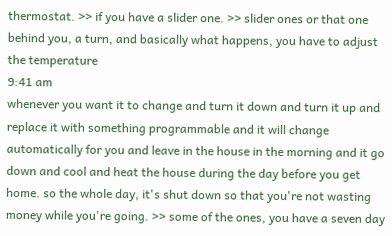thermostat. >> if you have a slider one. >> slider ones or that one behind you, a turn, and basically what happens, you have to adjust the temperature
9:41 am
whenever you want it to change and turn it down and turn it up and replace it with something programmable and it will change automatically for you and leave in the house in the morning and it go down and cool and heat the house during the day before you get home. so the whole day, it's shut down so that you're not wasting money while you're going. >> some of the ones, you have a seven day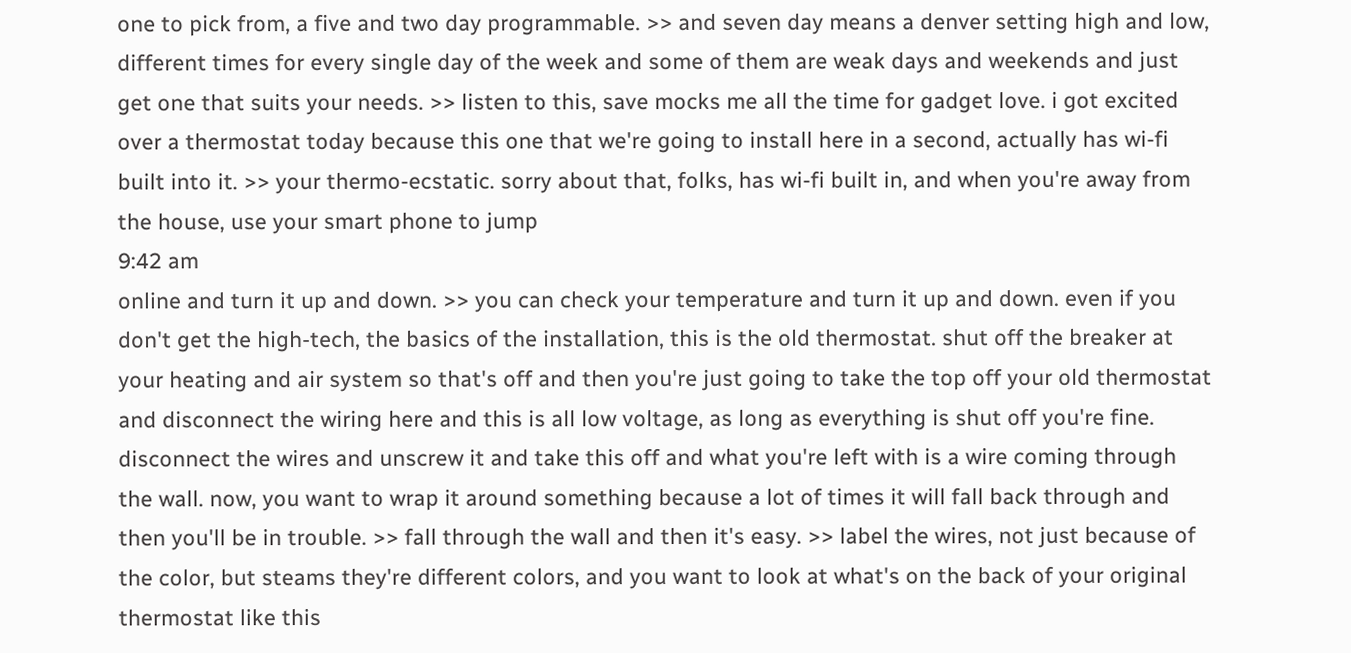one to pick from, a five and two day programmable. >> and seven day means a denver setting high and low, different times for every single day of the week and some of them are weak days and weekends and just get one that suits your needs. >> listen to this, save mocks me all the time for gadget love. i got excited over a thermostat today because this one that we're going to install here in a second, actually has wi-fi built into it. >> your thermo-ecstatic. sorry about that, folks, has wi-fi built in, and when you're away from the house, use your smart phone to jump
9:42 am
online and turn it up and down. >> you can check your temperature and turn it up and down. even if you don't get the high-tech, the basics of the installation, this is the old thermostat. shut off the breaker at your heating and air system so that's off and then you're just going to take the top off your old thermostat and disconnect the wiring here and this is all low voltage, as long as everything is shut off you're fine. disconnect the wires and unscrew it and take this off and what you're left with is a wire coming through the wall. now, you want to wrap it around something because a lot of times it will fall back through and then you'll be in trouble. >> fall through the wall and then it's easy. >> label the wires, not just because of the color, but steams they're different colors, and you want to look at what's on the back of your original thermostat like this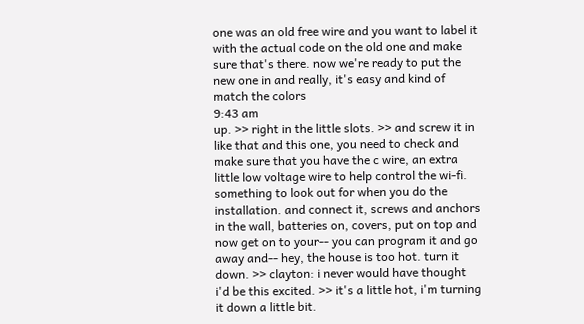one was an old free wire and you want to label it with the actual code on the old one and make sure that's there. now we're ready to put the new one in and really, it's easy and kind of match the colors
9:43 am
up. >> right in the little slots. >> and screw it in like that and this one, you need to check and make sure that you have the c wire, an extra little low voltage wire to help control the wi-fi. something to look out for when you do the installation. and connect it, screws and anchors in the wall, batteries on, covers, put on top and now get on to your-- you can program it and go away and-- hey, the house is too hot. turn it down. >> clayton: i never would have thought i'd be this excited. >> it's a little hot, i'm turning it down a little bit.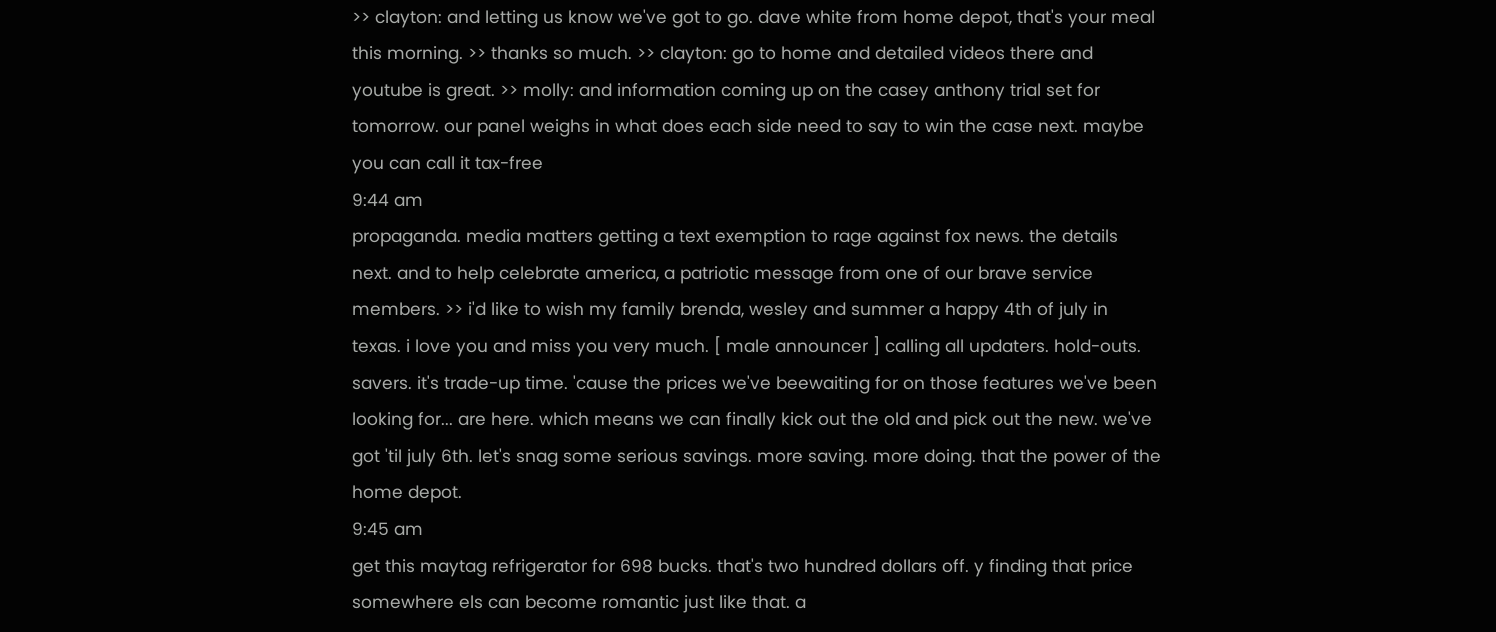>> clayton: and letting us know we've got to go. dave white from home depot, that's your meal this morning. >> thanks so much. >> clayton: go to home and detailed videos there and youtube is great. >> molly: and information coming up on the casey anthony trial set for tomorrow. our panel weighs in what does each side need to say to win the case next. maybe you can call it tax-free
9:44 am
propaganda. media matters getting a text exemption to rage against fox news. the details next. and to help celebrate america, a patriotic message from one of our brave service members. >> i'd like to wish my family brenda, wesley and summer a happy 4th of july in texas. i love you and miss you very much. [ male announcer ] calling all updaters. hold-outs. savers. it's trade-up time. 'cause the prices we've beewaiting for on those features we've been looking for... are here. which means we can finally kick out the old and pick out the new. we've got 'til july 6th. let's snag some serious savings. more saving. more doing. that the power of the home depot.
9:45 am
get this maytag refrigerator for 698 bucks. that's two hundred dollars off. y finding that price somewhere els can become romantic just like that. a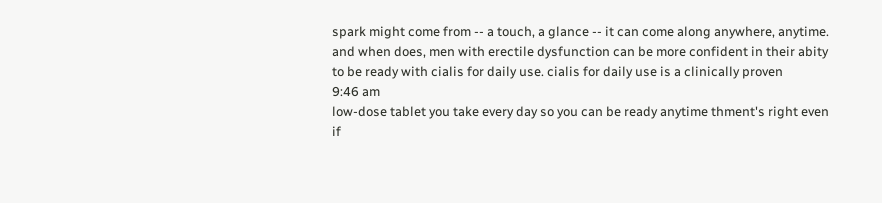spark might come from -- a touch, a glance -- it can come along anywhere, anytime. and when does, men with erectile dysfunction can be more confident in their abity to be ready with cialis for daily use. cialis for daily use is a clinically proven
9:46 am
low-dose tablet you take every day so you can be ready anytime thment's right even if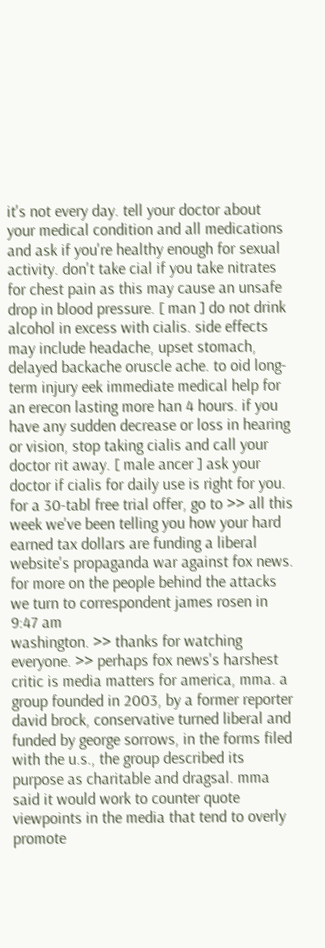it's not every day. tell your doctor about your medical condition and all medications and ask if you're healthy enough for sexual activity. don't take cial if you take nitrates for chest pain as this may cause an unsafe drop in blood pressure. [ man ] do not drink alcohol in excess with cialis. side effects may include headache, upset stomach, delayed backache oruscle ache. to oid long-term injury eek immediate medical help for an erecon lasting more han 4 hours. if you have any sudden decrease or loss in hearing or vision, stop taking cialis and call your doctor rit away. [ male ancer ] ask your doctor if cialis for daily use is right for you. for a 30-tabl free trial offer, go to >> all this week we've been telling you how your hard earned tax dollars are funding a liberal website's propaganda war against fox news. for more on the people behind the attacks we turn to correspondent james rosen in
9:47 am
washington. >> thanks for watching everyone. >> perhaps fox news's harshest critic is media matters for america, mma. a group founded in 2003, by a former reporter david brock, conservative turned liberal and funded by george sorrows, in the forms filed with the u.s., the group described its purpose as charitable and dragsal. mma said it would work to counter quote viewpoints in the media that tend to overly promote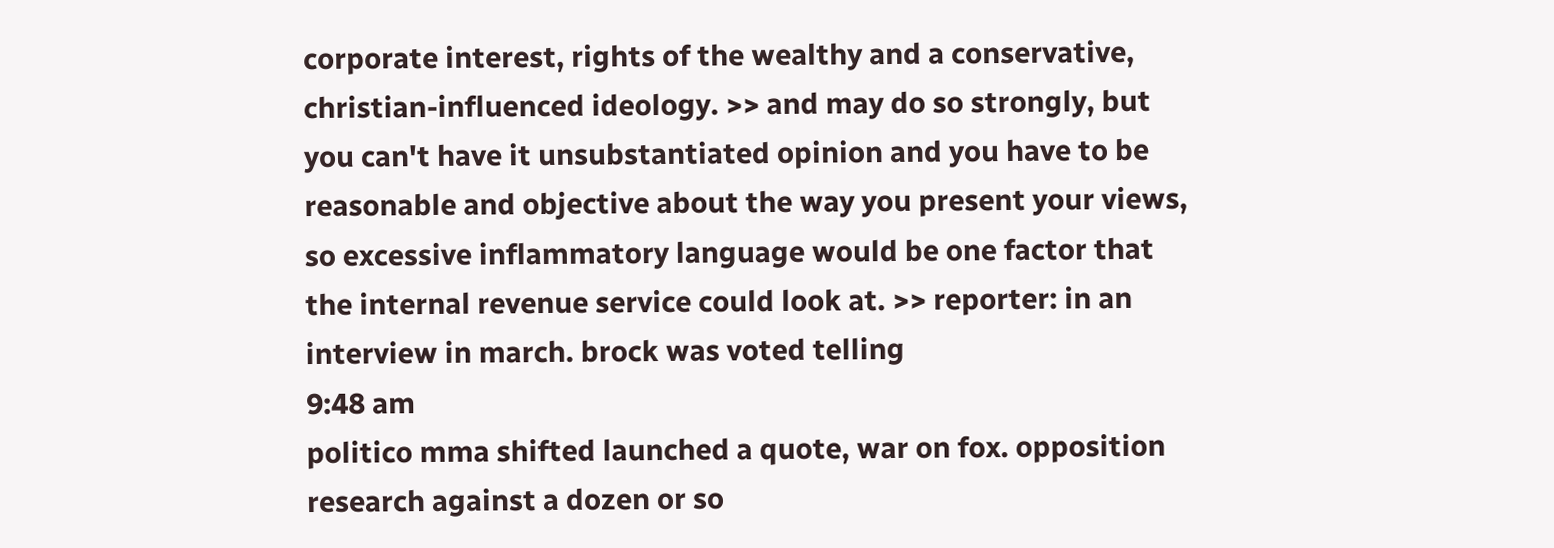corporate interest, rights of the wealthy and a conservative, christian-influenced ideology. >> and may do so strongly, but you can't have it unsubstantiated opinion and you have to be reasonable and objective about the way you present your views, so excessive inflammatory language would be one factor that the internal revenue service could look at. >> reporter: in an interview in march. brock was voted telling
9:48 am
politico mma shifted launched a quote, war on fox. opposition research against a dozen or so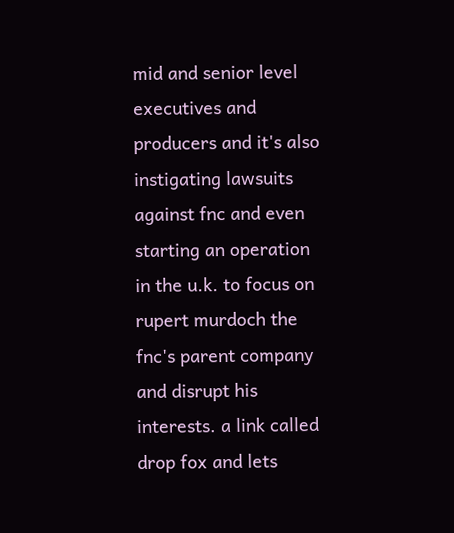mid and senior level executives and producers and it's also instigating lawsuits against fnc and even starting an operation in the u.k. to focus on rupert murdoch the fnc's parent company and disrupt his interests. a link called drop fox and lets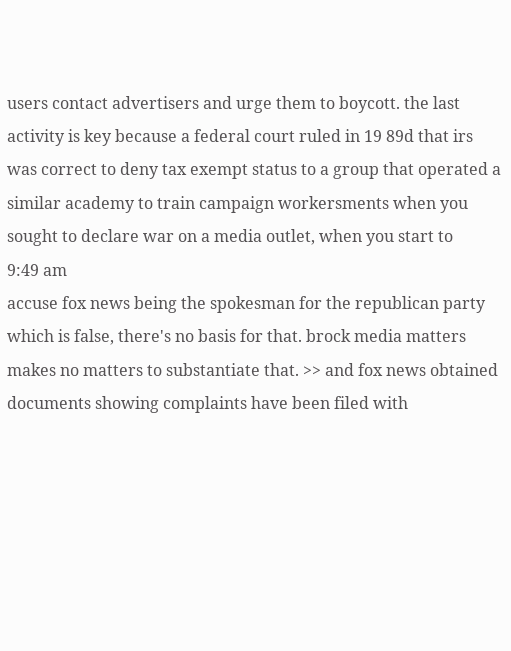users contact advertisers and urge them to boycott. the last activity is key because a federal court ruled in 19 89d that irs was correct to deny tax exempt status to a group that operated a similar academy to train campaign workersments when you sought to declare war on a media outlet, when you start to
9:49 am
accuse fox news being the spokesman for the republican party which is false, there's no basis for that. brock media matters makes no matters to substantiate that. >> and fox news obtained documents showing complaints have been filed with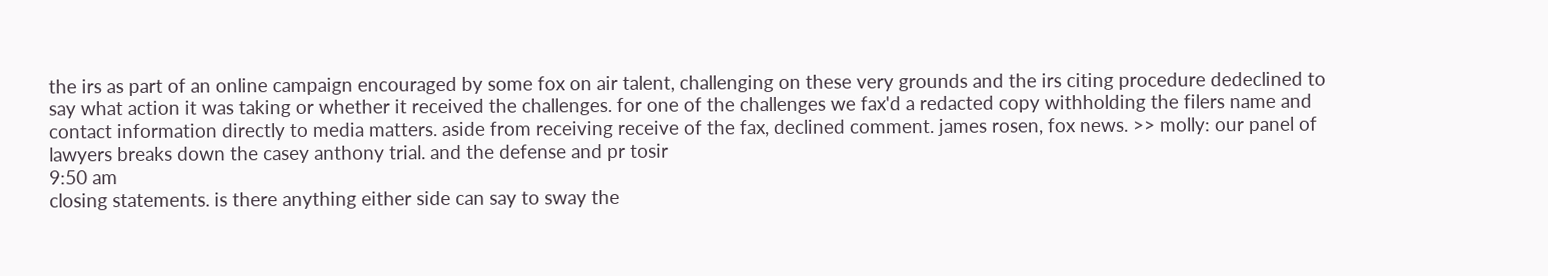the irs as part of an online campaign encouraged by some fox on air talent, challenging on these very grounds and the irs citing procedure dedeclined to say what action it was taking or whether it received the challenges. for one of the challenges we fax'd a redacted copy withholding the filers name and contact information directly to media matters. aside from receiving receive of the fax, declined comment. james rosen, fox news. >> molly: our panel of lawyers breaks down the casey anthony trial. and the defense and pr tosir
9:50 am
closing statements. is there anything either side can say to sway the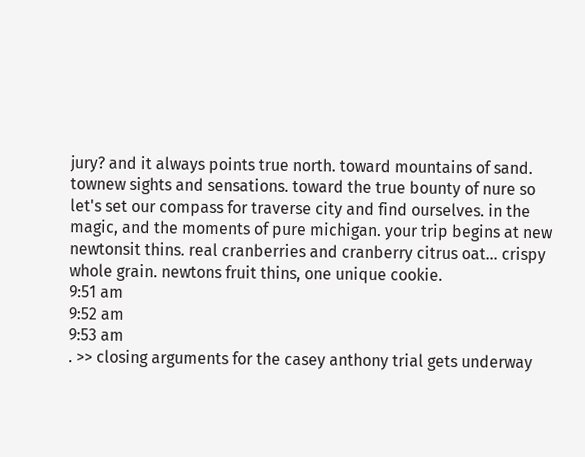jury? and it always points true north. toward mountains of sand. townew sights and sensations. toward the true bounty of nure so let's set our compass for traverse city and find ourselves. in the magic, and the moments of pure michigan. your trip begins at new newtonsit thins. real cranberries and cranberry citrus oat... crispy whole grain. newtons fruit thins, one unique cookie.
9:51 am
9:52 am
9:53 am
. >> closing arguments for the casey anthony trial gets underway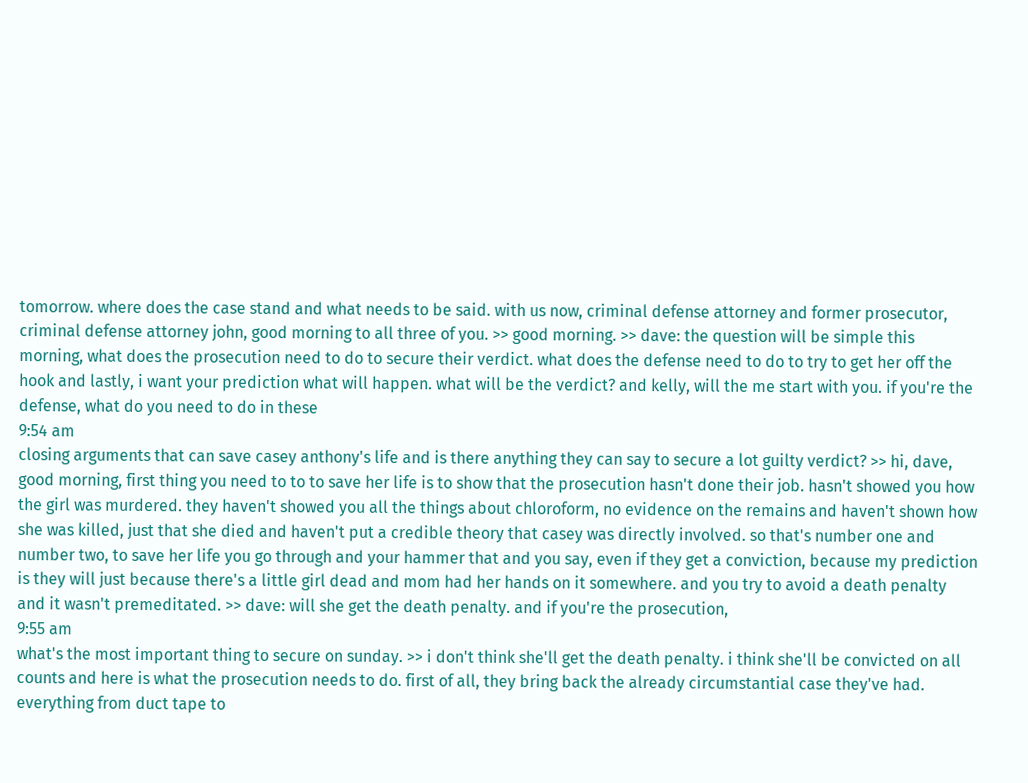tomorrow. where does the case stand and what needs to be said. with us now, criminal defense attorney and former prosecutor, criminal defense attorney john, good morning to all three of you. >> good morning. >> dave: the question will be simple this morning, what does the prosecution need to do to secure their verdict. what does the defense need to do to try to get her off the hook and lastly, i want your prediction what will happen. what will be the verdict? and kelly, will the me start with you. if you're the defense, what do you need to do in these
9:54 am
closing arguments that can save casey anthony's life and is there anything they can say to secure a lot guilty verdict? >> hi, dave, good morning, first thing you need to to to save her life is to show that the prosecution hasn't done their job. hasn't showed you how the girl was murdered. they haven't showed you all the things about chloroform, no evidence on the remains and haven't shown how she was killed, just that she died and haven't put a credible theory that casey was directly involved. so that's number one and number two, to save her life you go through and your hammer that and you say, even if they get a conviction, because my prediction is they will just because there's a little girl dead and mom had her hands on it somewhere. and you try to avoid a death penalty and it wasn't premeditated. >> dave: will she get the death penalty. and if you're the prosecution,
9:55 am
what's the most important thing to secure on sunday. >> i don't think she'll get the death penalty. i think she'll be convicted on all counts and here is what the prosecution needs to do. first of all, they bring back the already circumstantial case they've had. everything from duct tape to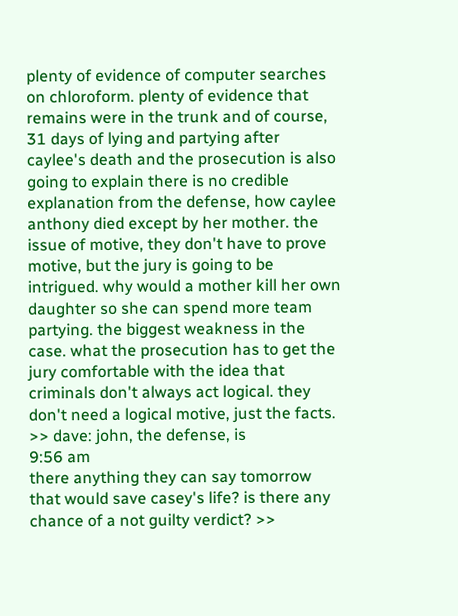plenty of evidence of computer searches on chloroform. plenty of evidence that remains were in the trunk and of course, 31 days of lying and partying after caylee's death and the prosecution is also going to explain there is no credible explanation from the defense, how caylee anthony died except by her mother. the issue of motive, they don't have to prove motive, but the jury is going to be intrigued. why would a mother kill her own daughter so she can spend more team partying. the biggest weakness in the case. what the prosecution has to get the jury comfortable with the idea that criminals don't always act logical. they don't need a logical motive, just the facts. >> dave: john, the defense, is
9:56 am
there anything they can say tomorrow that would save casey's life? is there any chance of a not guilty verdict? >>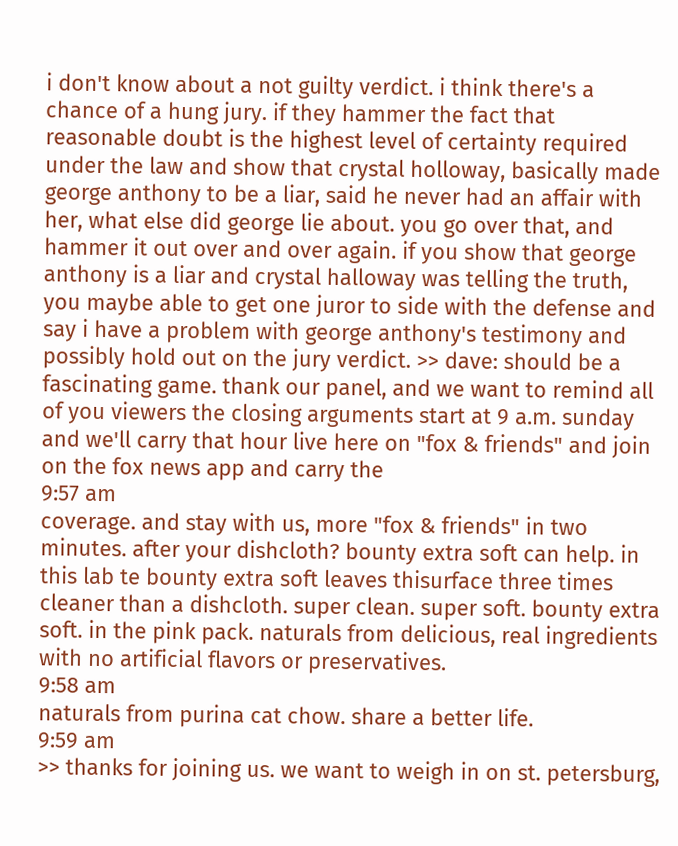i don't know about a not guilty verdict. i think there's a chance of a hung jury. if they hammer the fact that reasonable doubt is the highest level of certainty required under the law and show that crystal holloway, basically made george anthony to be a liar, said he never had an affair with her, what else did george lie about. you go over that, and hammer it out over and over again. if you show that george anthony is a liar and crystal halloway was telling the truth, you maybe able to get one juror to side with the defense and say i have a problem with george anthony's testimony and possibly hold out on the jury verdict. >> dave: should be a fascinating game. thank our panel, and we want to remind all of you viewers the closing arguments start at 9 a.m. sunday and we'll carry that hour live here on "fox & friends" and join on the fox news app and carry the
9:57 am
coverage. and stay with us, more "fox & friends" in two minutes. after your dishcloth? bounty extra soft can help. in this lab te bounty extra soft leaves thisurface three times cleaner than a dishcloth. super clean. super soft. bounty extra soft. in the pink pack. naturals from delicious, real ingredients with no artificial flavors or preservatives.
9:58 am
naturals from purina cat chow. share a better life.
9:59 am
>> thanks for joining us. we want to weigh in on st. petersburg,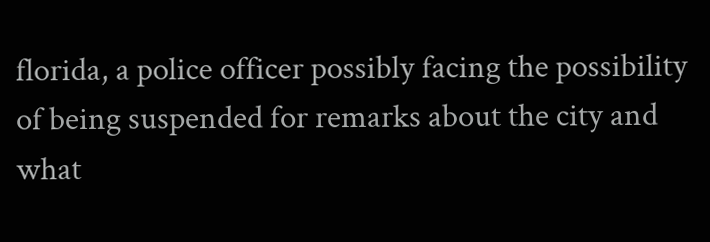florida, a police officer possibly facing the possibility of being suspended for remarks about the city and what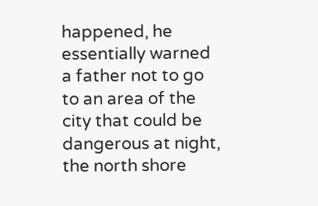happened, he essentially warned a father not to go to an area of the city that could be dangerous at night, the north shore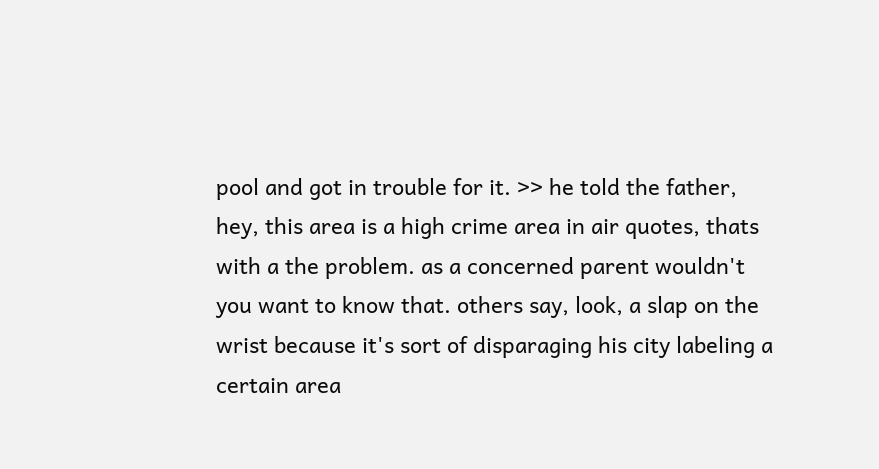pool and got in trouble for it. >> he told the father, hey, this area is a high crime area in air quotes, thats with a the problem. as a concerned parent wouldn't you want to know that. others say, look, a slap on the wrist because it's sort of disparaging his city labeling a certain area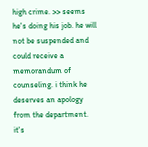high crime. >> seems he's doing his job. he will not be suspended and could receive a memorandum of counseling. i think he deserves an apology from the department. it's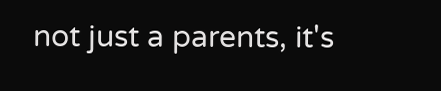not just a parents, it's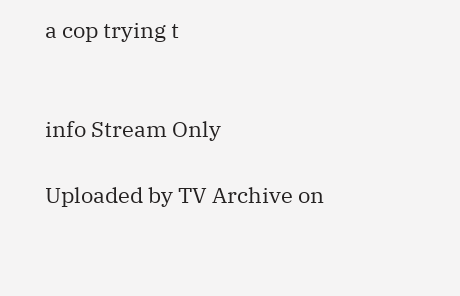a cop trying t


info Stream Only

Uploaded by TV Archive on